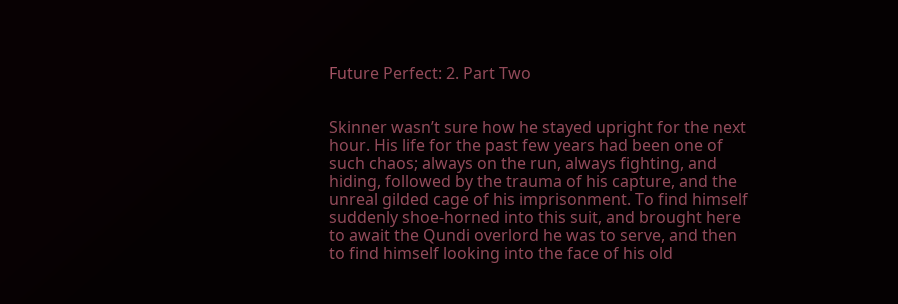Future Perfect: 2. Part Two


Skinner wasn’t sure how he stayed upright for the next hour. His life for the past few years had been one of such chaos; always on the run, always fighting, and hiding, followed by the trauma of his capture, and the unreal gilded cage of his imprisonment. To find himself suddenly shoe-horned into this suit, and brought here to await the Qundi overlord he was to serve, and then to find himself looking into the face of his old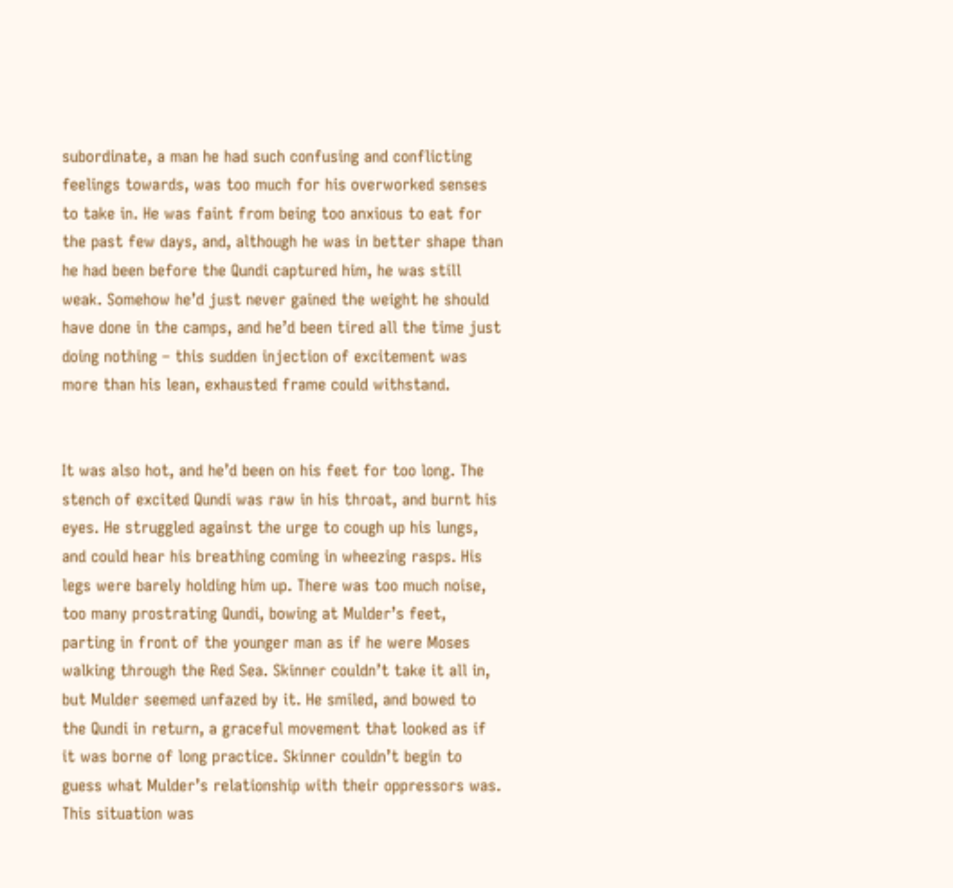subordinate, a man he had such confusing and conflicting feelings towards, was too much for his overworked senses to take in. He was faint from being too anxious to eat for the past few days, and, although he was in better shape than he had been before the Qundi captured him, he was still weak. Somehow he’d just never gained the weight he should have done in the camps, and he’d been tired all the time just doing nothing – this sudden injection of excitement was more than his lean, exhausted frame could withstand.


It was also hot, and he’d been on his feet for too long. The stench of excited Qundi was raw in his throat, and burnt his eyes. He struggled against the urge to cough up his lungs, and could hear his breathing coming in wheezing rasps. His legs were barely holding him up. There was too much noise, too many prostrating Qundi, bowing at Mulder’s feet, parting in front of the younger man as if he were Moses walking through the Red Sea. Skinner couldn’t take it all in, but Mulder seemed unfazed by it. He smiled, and bowed to the Qundi in return, a graceful movement that looked as if it was borne of long practice. Skinner couldn’t begin to guess what Mulder’s relationship with their oppressors was.  This situation was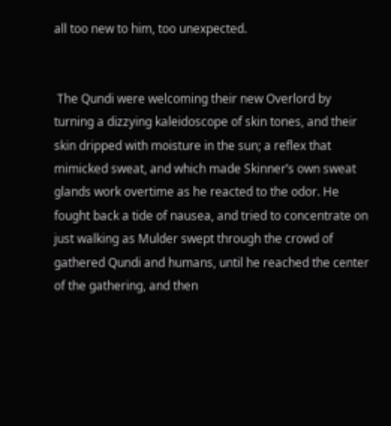all too new to him, too unexpected.


 The Qundi were welcoming their new Overlord by turning a dizzying kaleidoscope of skin tones, and their skin dripped with moisture in the sun; a reflex that mimicked sweat, and which made Skinner’s own sweat glands work overtime as he reacted to the odor. He fought back a tide of nausea, and tried to concentrate on just walking as Mulder swept through the crowd of gathered Qundi and humans, until he reached the center of the gathering, and then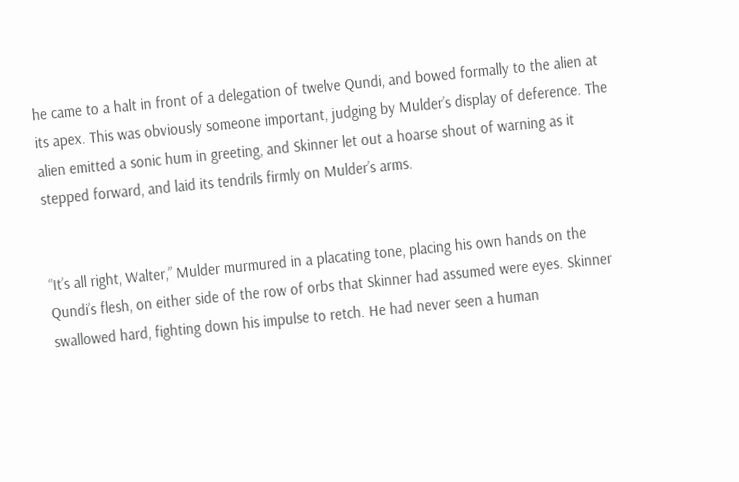he came to a halt in front of a delegation of twelve Qundi, and bowed formally to the alien at its apex. This was obviously someone important, judging by Mulder’s display of deference. The alien emitted a sonic hum in greeting, and Skinner let out a hoarse shout of warning as it stepped forward, and laid its tendrils firmly on Mulder’s arms.


“It’s all right, Walter,” Mulder murmured in a placating tone, placing his own hands on the Qundi’s flesh, on either side of the row of orbs that Skinner had assumed were eyes. Skinner swallowed hard, fighting down his impulse to retch. He had never seen a human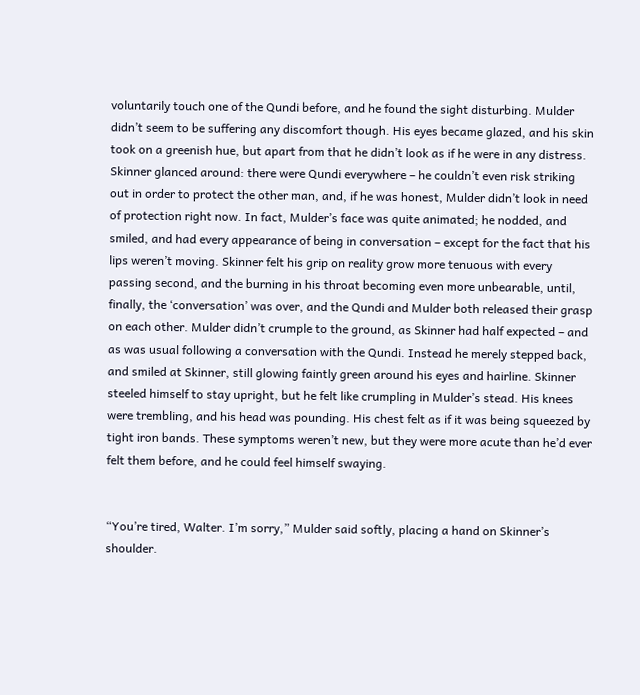voluntarily touch one of the Qundi before, and he found the sight disturbing. Mulder didn’t seem to be suffering any discomfort though. His eyes became glazed, and his skin took on a greenish hue, but apart from that he didn’t look as if he were in any distress. Skinner glanced around: there were Qundi everywhere – he couldn’t even risk striking out in order to protect the other man, and, if he was honest, Mulder didn’t look in need of protection right now. In fact, Mulder’s face was quite animated; he nodded, and smiled, and had every appearance of being in conversation – except for the fact that his lips weren’t moving. Skinner felt his grip on reality grow more tenuous with every passing second, and the burning in his throat becoming even more unbearable, until, finally, the ‘conversation’ was over, and the Qundi and Mulder both released their grasp on each other. Mulder didn’t crumple to the ground, as Skinner had half expected – and as was usual following a conversation with the Qundi. Instead he merely stepped back, and smiled at Skinner, still glowing faintly green around his eyes and hairline. Skinner steeled himself to stay upright, but he felt like crumpling in Mulder’s stead. His knees were trembling, and his head was pounding. His chest felt as if it was being squeezed by tight iron bands. These symptoms weren’t new, but they were more acute than he’d ever felt them before, and he could feel himself swaying.


“You’re tired, Walter. I’m sorry,” Mulder said softly, placing a hand on Skinner’s shoulder.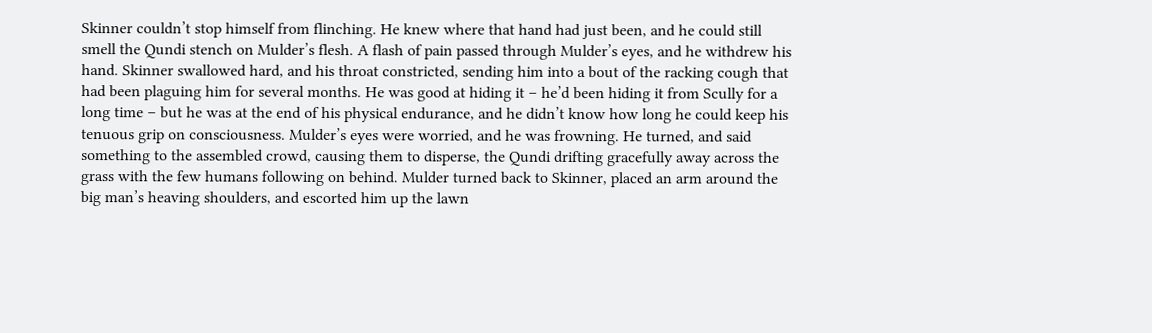Skinner couldn’t stop himself from flinching. He knew where that hand had just been, and he could still smell the Qundi stench on Mulder’s flesh. A flash of pain passed through Mulder’s eyes, and he withdrew his hand. Skinner swallowed hard, and his throat constricted, sending him into a bout of the racking cough that had been plaguing him for several months. He was good at hiding it – he’d been hiding it from Scully for a long time – but he was at the end of his physical endurance, and he didn’t know how long he could keep his tenuous grip on consciousness. Mulder’s eyes were worried, and he was frowning. He turned, and said something to the assembled crowd, causing them to disperse, the Qundi drifting gracefully away across the grass with the few humans following on behind. Mulder turned back to Skinner, placed an arm around the big man’s heaving shoulders, and escorted him up the lawn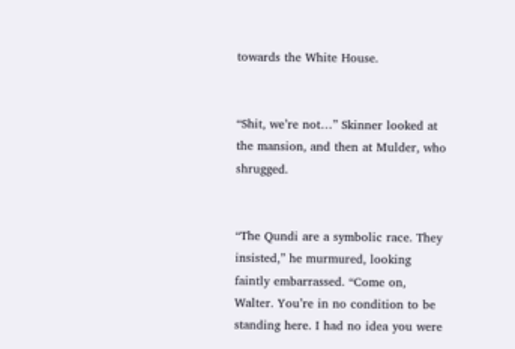towards the White House.


“Shit, we’re not…” Skinner looked at the mansion, and then at Mulder, who shrugged.


“The Qundi are a symbolic race. They insisted,” he murmured, looking faintly embarrassed. “Come on, Walter. You’re in no condition to be standing here. I had no idea you were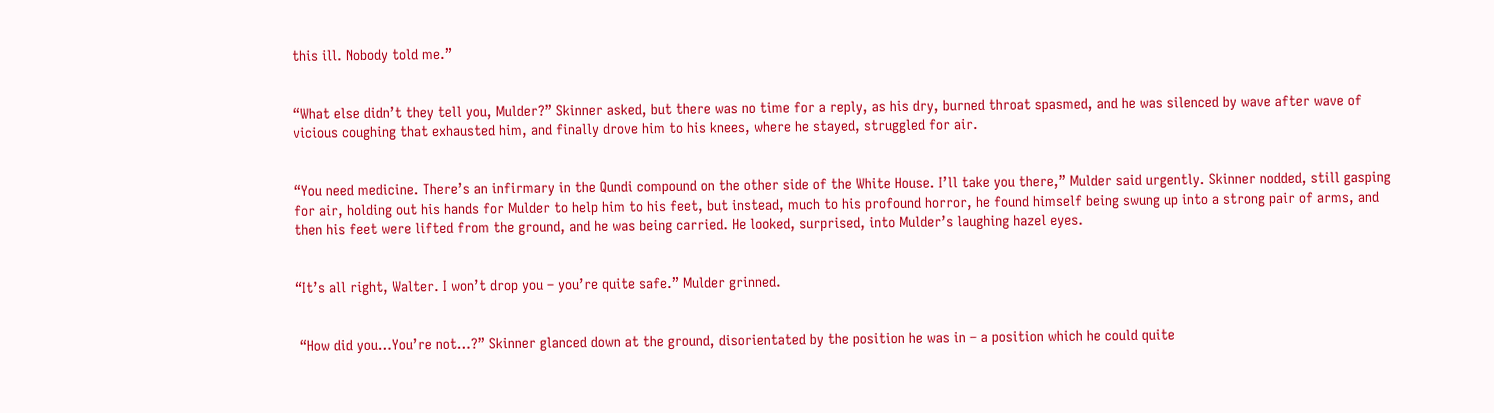this ill. Nobody told me.”


“What else didn’t they tell you, Mulder?” Skinner asked, but there was no time for a reply, as his dry, burned throat spasmed, and he was silenced by wave after wave of vicious coughing that exhausted him, and finally drove him to his knees, where he stayed, struggled for air.


“You need medicine. There’s an infirmary in the Qundi compound on the other side of the White House. I’ll take you there,” Mulder said urgently. Skinner nodded, still gasping for air, holding out his hands for Mulder to help him to his feet, but instead, much to his profound horror, he found himself being swung up into a strong pair of arms, and then his feet were lifted from the ground, and he was being carried. He looked, surprised, into Mulder’s laughing hazel eyes.


“It’s all right, Walter. I won’t drop you – you’re quite safe.” Mulder grinned.


 “How did you…You’re not…?” Skinner glanced down at the ground, disorientated by the position he was in – a position which he could quite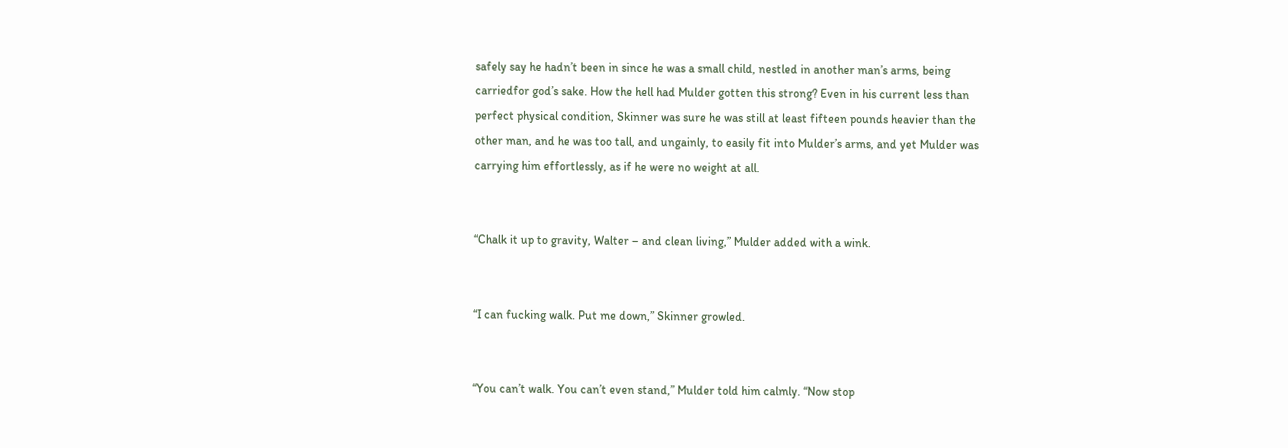safely say he hadn’t been in since he was a small child, nestled in another man’s arms, being carriedfor god’s sake. How the hell had Mulder gotten this strong? Even in his current less than perfect physical condition, Skinner was sure he was still at least fifteen pounds heavier than the other man, and he was too tall, and ungainly, to easily fit into Mulder’s arms, and yet Mulder was carrying him effortlessly, as if he were no weight at all.


“Chalk it up to gravity, Walter – and clean living,” Mulder added with a wink.


“I can fucking walk. Put me down,” Skinner growled.


“You can’t walk. You can’t even stand,” Mulder told him calmly. “Now stop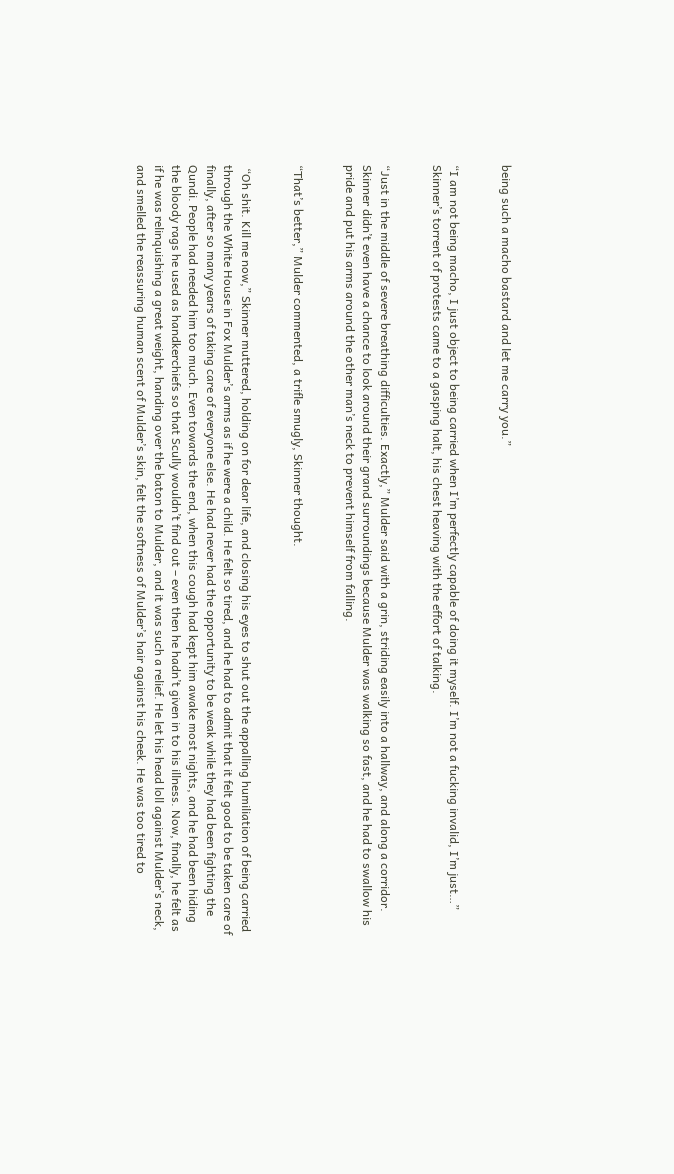being such a macho bastard and let me carry you.”


“I am not being macho, I just object to being carried when I’m perfectly capable of doing it myself. I’m not a fucking invalid, I’m just…” Skinner’s torrent of protests came to a gasping halt, his chest heaving with the effort of talking.


“Just in the middle of severe breathing difficulties. Exactly,” Mulder said with a grin, striding easily into a hallway, and along a corridor. Skinner didn’t even have a chance to look around their grand surroundings because Mulder was walking so fast, and he had to swallow his pride and put his arms around the other man’s neck to prevent himself from falling.


“That’s better,” Mulder commented, a trifle smugly, Skinner thought.


 “Oh shit. Kill me now,” Skinner muttered, holding on for dear life, and closing his eyes to shut out the appalling humiliation of being carried through the White House in Fox Mulder’s arms as if he were a child. He felt so tired, and he had to admit that it felt good to be taken care of finally, after so many years of taking care of everyone else. He had never had the opportunity to be weak while they had been fighting the Qundi. People had needed him too much. Even towards the end, when this cough had kept him awake most nights, and he had been hiding the bloody rags he used as handkerchiefs so that Scully wouldn’t find out – even then he hadn’t given in to his illness. Now, finally, he felt as if he was relinquishing a great weight, handing over the baton to Mulder, and it was such a relief. He let his head loll against Mulder’s neck, and smelled the reassuring human scent of Mulder’s skin, felt the softness of Mulder’s hair against his cheek. He was too tired to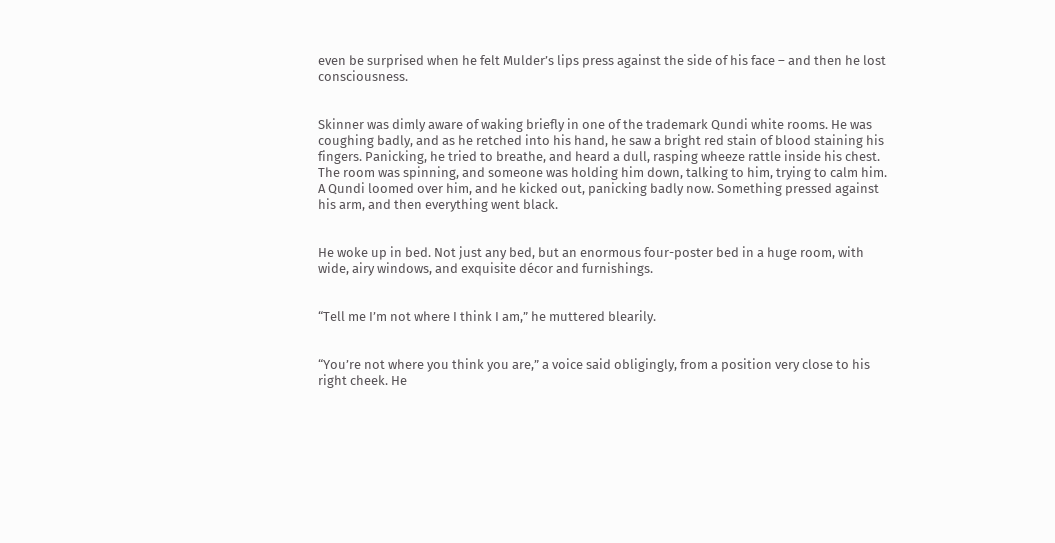even be surprised when he felt Mulder’s lips press against the side of his face – and then he lost consciousness.


Skinner was dimly aware of waking briefly in one of the trademark Qundi white rooms. He was coughing badly, and as he retched into his hand, he saw a bright red stain of blood staining his fingers. Panicking, he tried to breathe, and heard a dull, rasping wheeze rattle inside his chest. The room was spinning, and someone was holding him down, talking to him, trying to calm him. A Qundi loomed over him, and he kicked out, panicking badly now. Something pressed against his arm, and then everything went black.


He woke up in bed. Not just any bed, but an enormous four-poster bed in a huge room, with wide, airy windows, and exquisite décor and furnishings.


“Tell me I’m not where I think I am,” he muttered blearily.


“You’re not where you think you are,” a voice said obligingly, from a position very close to his right cheek. He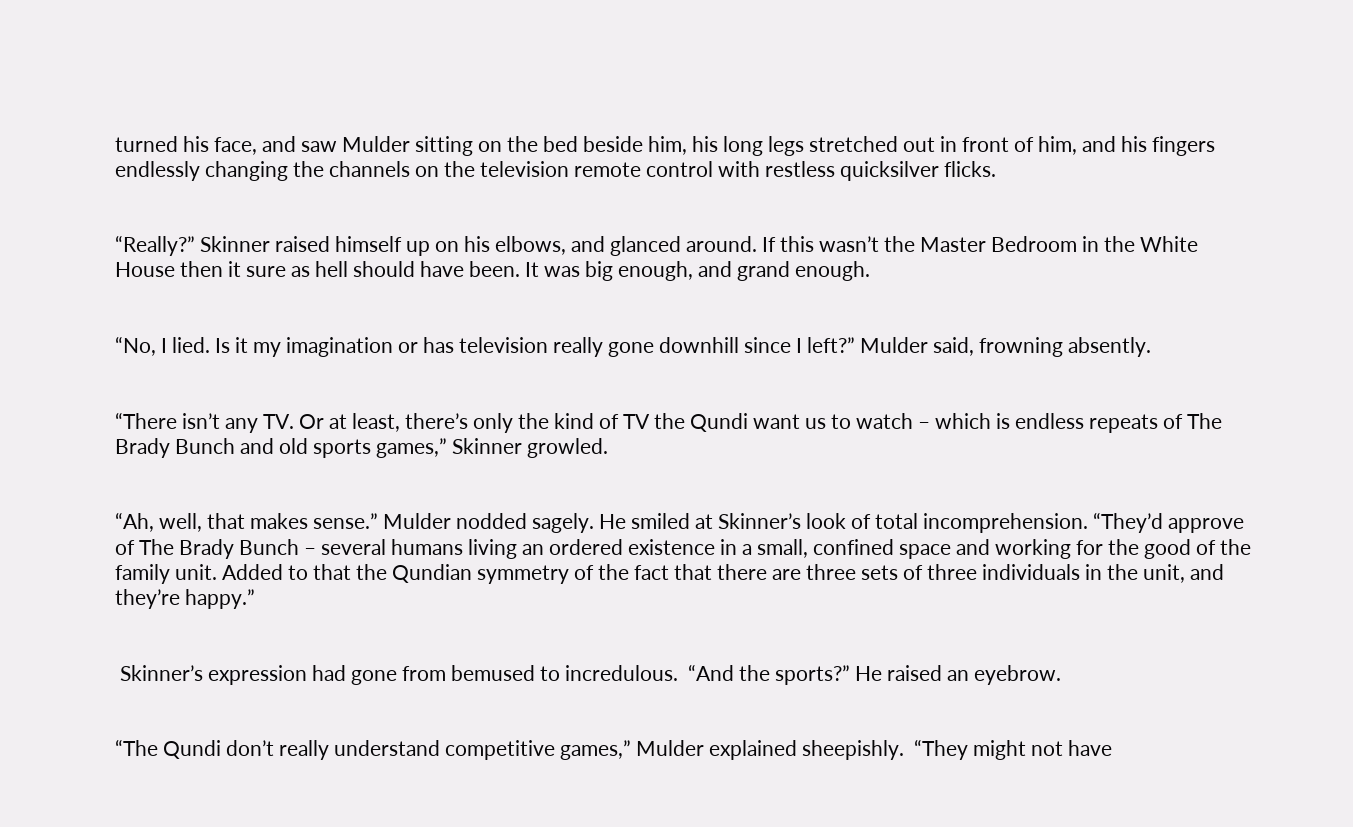turned his face, and saw Mulder sitting on the bed beside him, his long legs stretched out in front of him, and his fingers endlessly changing the channels on the television remote control with restless quicksilver flicks.


“Really?” Skinner raised himself up on his elbows, and glanced around. If this wasn’t the Master Bedroom in the White House then it sure as hell should have been. It was big enough, and grand enough.


“No, I lied. Is it my imagination or has television really gone downhill since I left?” Mulder said, frowning absently.


“There isn’t any TV. Or at least, there’s only the kind of TV the Qundi want us to watch – which is endless repeats of The Brady Bunch and old sports games,” Skinner growled.


“Ah, well, that makes sense.” Mulder nodded sagely. He smiled at Skinner’s look of total incomprehension. “They’d approve of The Brady Bunch – several humans living an ordered existence in a small, confined space and working for the good of the family unit. Added to that the Qundian symmetry of the fact that there are three sets of three individuals in the unit, and they’re happy.”


 Skinner’s expression had gone from bemused to incredulous.  “And the sports?” He raised an eyebrow.


“The Qundi don’t really understand competitive games,” Mulder explained sheepishly.  “They might not have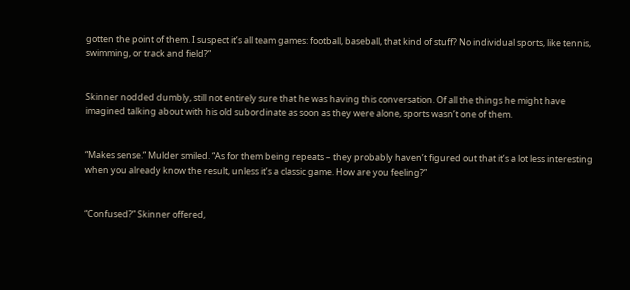gotten the point of them. I suspect it’s all team games: football, baseball, that kind of stuff? No individual sports, like tennis, swimming, or track and field?”


Skinner nodded dumbly, still not entirely sure that he was having this conversation. Of all the things he might have imagined talking about with his old subordinate as soon as they were alone, sports wasn’t one of them.


“Makes sense.” Mulder smiled. “As for them being repeats – they probably haven’t figured out that it’s a lot less interesting when you already know the result, unless it’s a classic game. How are you feeling?”


“Confused?” Skinner offered,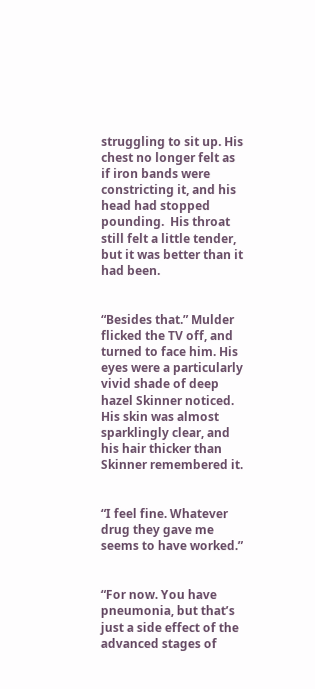struggling to sit up. His chest no longer felt as if iron bands were constricting it, and his head had stopped pounding.  His throat still felt a little tender, but it was better than it had been.


“Besides that.” Mulder flicked the TV off, and turned to face him. His eyes were a particularly vivid shade of deep hazel Skinner noticed. His skin was almost sparklingly clear, and his hair thicker than Skinner remembered it.


“I feel fine. Whatever drug they gave me seems to have worked.”


“For now. You have pneumonia, but that’s just a side effect of the advanced stages of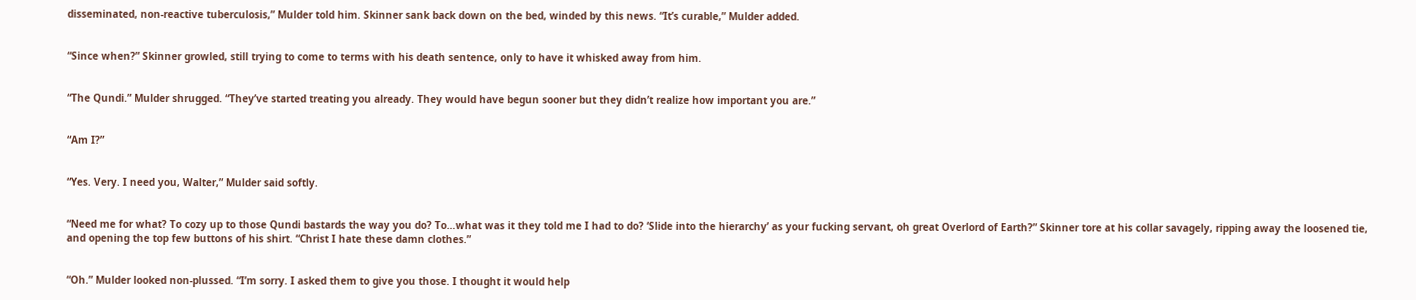disseminated, non-reactive tuberculosis,” Mulder told him. Skinner sank back down on the bed, winded by this news. “It’s curable,” Mulder added.


“Since when?” Skinner growled, still trying to come to terms with his death sentence, only to have it whisked away from him.


“The Qundi.” Mulder shrugged. “They’ve started treating you already. They would have begun sooner but they didn’t realize how important you are.”


“Am I?”


“Yes. Very. I need you, Walter,” Mulder said softly.


“Need me for what? To cozy up to those Qundi bastards the way you do? To…what was it they told me I had to do? ‘Slide into the hierarchy’ as your fucking servant, oh great Overlord of Earth?” Skinner tore at his collar savagely, ripping away the loosened tie, and opening the top few buttons of his shirt. “Christ I hate these damn clothes.”


“Oh.” Mulder looked non-plussed. “I’m sorry. I asked them to give you those. I thought it would help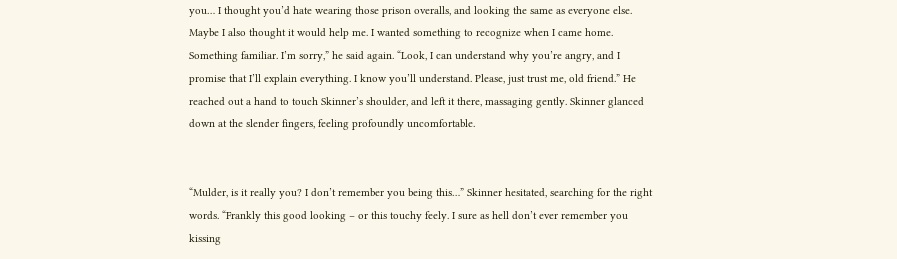you… I thought you’d hate wearing those prison overalls, and looking the same as everyone else. Maybe I also thought it would help me. I wanted something to recognize when I came home. Something familiar. I’m sorry,” he said again. “Look, I can understand why you’re angry, and I promise that I’ll explain everything. I know you’ll understand. Please, just trust me, old friend.” He reached out a hand to touch Skinner’s shoulder, and left it there, massaging gently. Skinner glanced down at the slender fingers, feeling profoundly uncomfortable.


“Mulder, is it really you? I don’t remember you being this…” Skinner hesitated, searching for the right words. “Frankly this good looking – or this touchy feely. I sure as hell don’t ever remember you kissing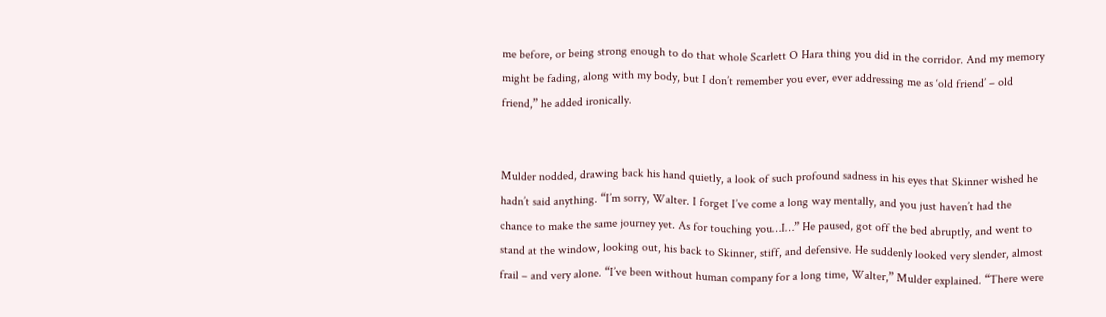me before, or being strong enough to do that whole Scarlett O Hara thing you did in the corridor. And my memory might be fading, along with my body, but I don’t remember you ever, ever addressing me as ‘old friend’ – old friend,” he added ironically.


Mulder nodded, drawing back his hand quietly, a look of such profound sadness in his eyes that Skinner wished he hadn’t said anything. “I’m sorry, Walter. I forget I’ve come a long way mentally, and you just haven’t had the chance to make the same journey yet. As for touching you…I…” He paused, got off the bed abruptly, and went to stand at the window, looking out, his back to Skinner, stiff, and defensive. He suddenly looked very slender, almost frail – and very alone. “I’ve been without human company for a long time, Walter,” Mulder explained. “There were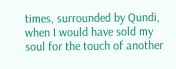times, surrounded by Qundi, when I would have sold my soul for the touch of another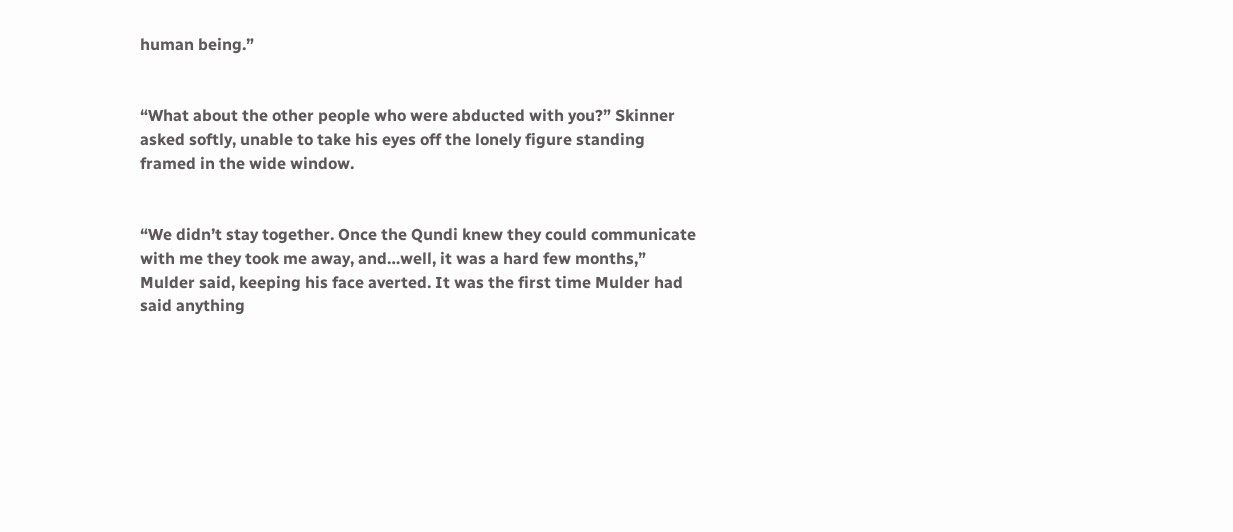human being.”


“What about the other people who were abducted with you?” Skinner asked softly, unable to take his eyes off the lonely figure standing framed in the wide window.


“We didn’t stay together. Once the Qundi knew they could communicate with me they took me away, and…well, it was a hard few months,” Mulder said, keeping his face averted. It was the first time Mulder had said anything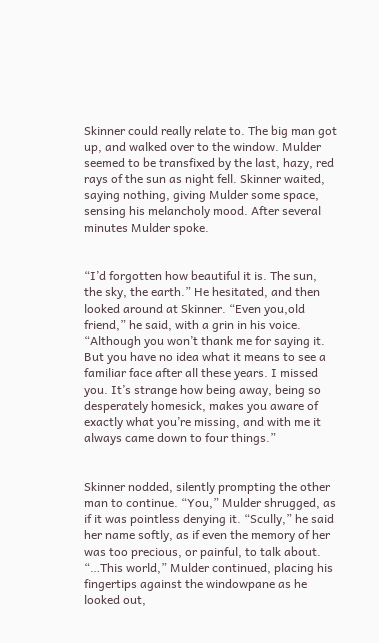Skinner could really relate to. The big man got up, and walked over to the window. Mulder seemed to be transfixed by the last, hazy, red rays of the sun as night fell. Skinner waited, saying nothing, giving Mulder some space, sensing his melancholy mood. After several minutes Mulder spoke.


“I’d forgotten how beautiful it is. The sun, the sky, the earth.” He hesitated, and then looked around at Skinner. “Even you,old friend,” he said, with a grin in his voice. “Although you won’t thank me for saying it. But you have no idea what it means to see a familiar face after all these years. I missed you. It’s strange how being away, being so desperately homesick, makes you aware of exactly what you’re missing, and with me it always came down to four things.”


Skinner nodded, silently prompting the other man to continue. “You,” Mulder shrugged, as if it was pointless denying it. “Scully,” he said her name softly, as if even the memory of her was too precious, or painful, to talk about. “…This world,” Mulder continued, placing his fingertips against the windowpane as he looked out,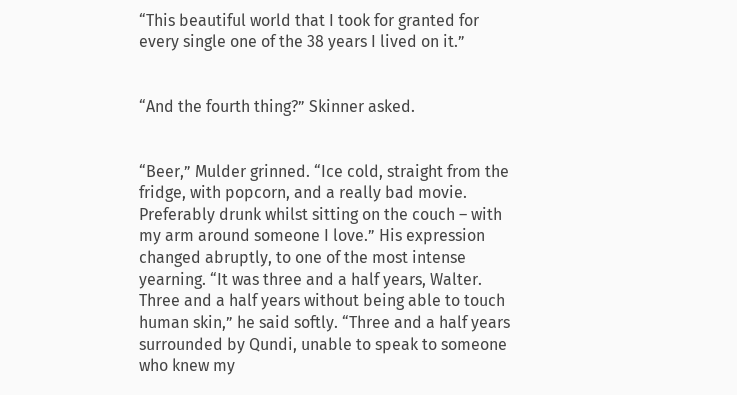“This beautiful world that I took for granted for every single one of the 38 years I lived on it.”


“And the fourth thing?” Skinner asked.


“Beer,” Mulder grinned. “Ice cold, straight from the fridge, with popcorn, and a really bad movie. Preferably drunk whilst sitting on the couch – with my arm around someone I love.” His expression changed abruptly, to one of the most intense yearning. “It was three and a half years, Walter. Three and a half years without being able to touch human skin,” he said softly. “Three and a half years surrounded by Qundi, unable to speak to someone who knew my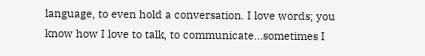language, to even hold a conversation. I love words; you know how I love to talk, to communicate…sometimes I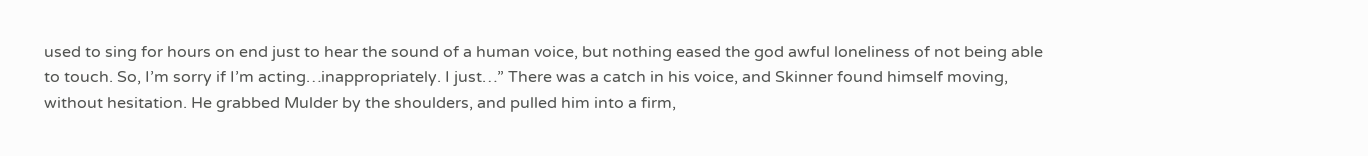used to sing for hours on end just to hear the sound of a human voice, but nothing eased the god awful loneliness of not being able to touch. So, I’m sorry if I’m acting…inappropriately. I just…” There was a catch in his voice, and Skinner found himself moving, without hesitation. He grabbed Mulder by the shoulders, and pulled him into a firm,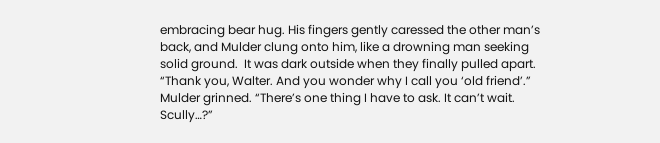embracing bear hug. His fingers gently caressed the other man’s back, and Mulder clung onto him, like a drowning man seeking solid ground.  It was dark outside when they finally pulled apart. “Thank you, Walter. And you wonder why I call you ‘old friend’.” Mulder grinned. “There’s one thing I have to ask. It can’t wait. Scully…?”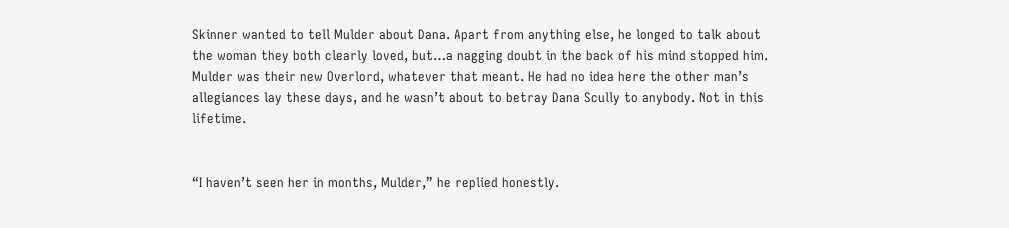Skinner wanted to tell Mulder about Dana. Apart from anything else, he longed to talk about the woman they both clearly loved, but…a nagging doubt in the back of his mind stopped him. Mulder was their new Overlord, whatever that meant. He had no idea here the other man’s allegiances lay these days, and he wasn’t about to betray Dana Scully to anybody. Not in this lifetime.


“I haven’t seen her in months, Mulder,” he replied honestly.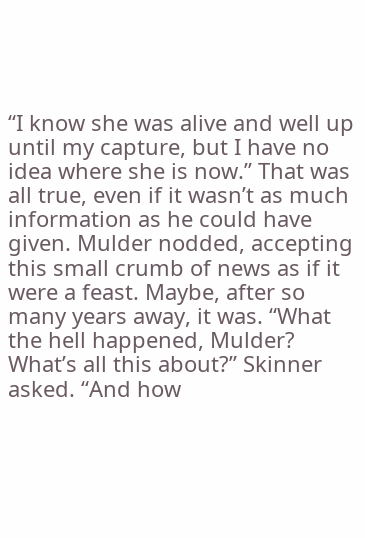“I know she was alive and well up until my capture, but I have no idea where she is now.” That was all true, even if it wasn’t as much information as he could have given. Mulder nodded, accepting this small crumb of news as if it were a feast. Maybe, after so many years away, it was. “What the hell happened, Mulder? What’s all this about?” Skinner asked. “And how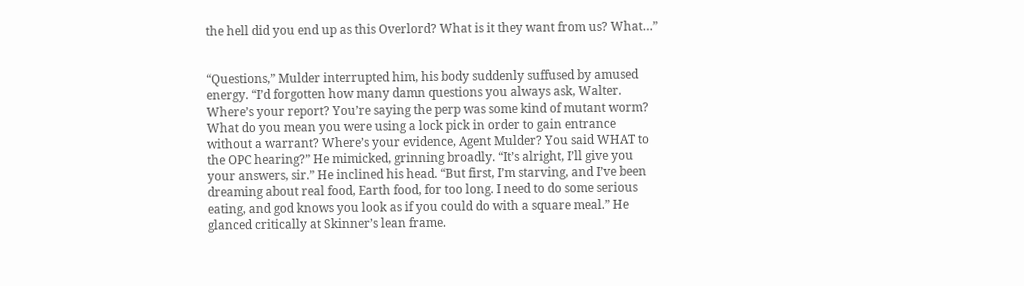the hell did you end up as this Overlord? What is it they want from us? What…”


“Questions,” Mulder interrupted him, his body suddenly suffused by amused energy. “I’d forgotten how many damn questions you always ask, Walter. Where’s your report? You’re saying the perp was some kind of mutant worm? What do you mean you were using a lock pick in order to gain entrance without a warrant? Where’s your evidence, Agent Mulder? You said WHAT to the OPC hearing?” He mimicked, grinning broadly. “It’s alright, I’ll give you your answers, sir.” He inclined his head. “But first, I’m starving, and I’ve been dreaming about real food, Earth food, for too long. I need to do some serious eating, and god knows you look as if you could do with a square meal.” He glanced critically at Skinner’s lean frame.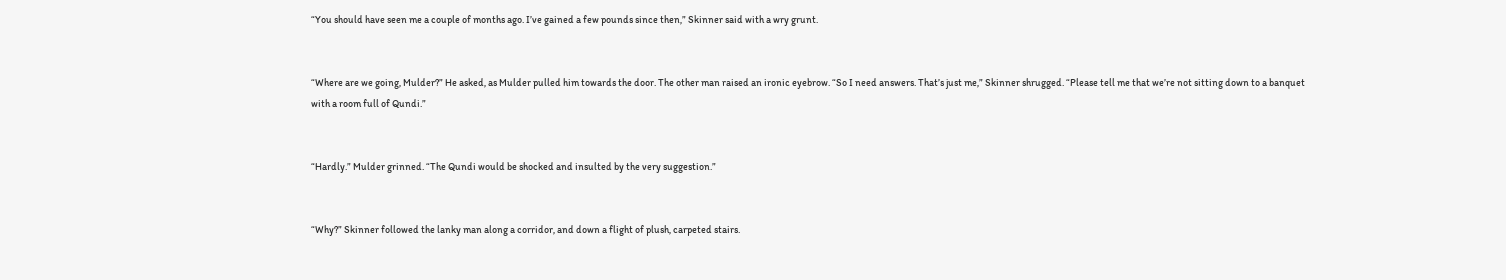“You should have seen me a couple of months ago. I’ve gained a few pounds since then,” Skinner said with a wry grunt.


“Where are we going, Mulder?” He asked, as Mulder pulled him towards the door. The other man raised an ironic eyebrow. “So I need answers. That’s just me,” Skinner shrugged. “Please tell me that we’re not sitting down to a banquet with a room full of Qundi.”


“Hardly.” Mulder grinned. “The Qundi would be shocked and insulted by the very suggestion.”


“Why?” Skinner followed the lanky man along a corridor, and down a flight of plush, carpeted stairs.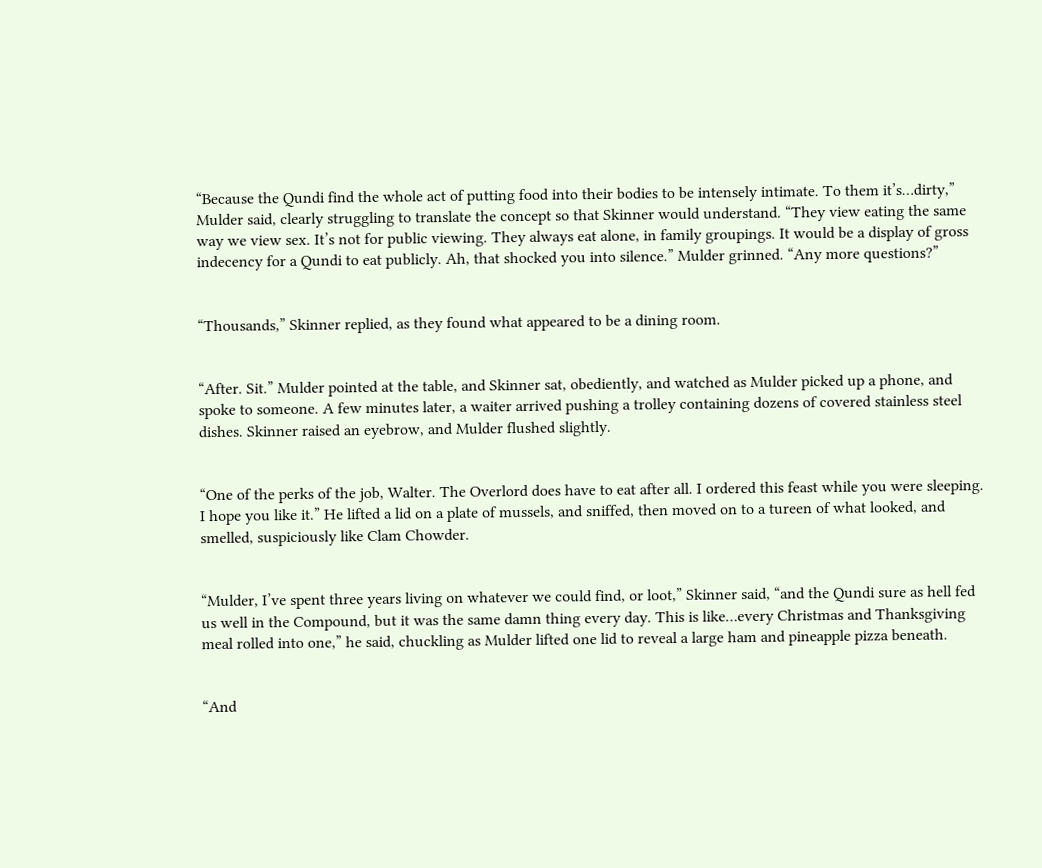“Because the Qundi find the whole act of putting food into their bodies to be intensely intimate. To them it’s…dirty,” Mulder said, clearly struggling to translate the concept so that Skinner would understand. “They view eating the same way we view sex. It’s not for public viewing. They always eat alone, in family groupings. It would be a display of gross indecency for a Qundi to eat publicly. Ah, that shocked you into silence.” Mulder grinned. “Any more questions?”


“Thousands,” Skinner replied, as they found what appeared to be a dining room.


“After. Sit.” Mulder pointed at the table, and Skinner sat, obediently, and watched as Mulder picked up a phone, and spoke to someone. A few minutes later, a waiter arrived pushing a trolley containing dozens of covered stainless steel dishes. Skinner raised an eyebrow, and Mulder flushed slightly.


“One of the perks of the job, Walter. The Overlord does have to eat after all. I ordered this feast while you were sleeping. I hope you like it.” He lifted a lid on a plate of mussels, and sniffed, then moved on to a tureen of what looked, and smelled, suspiciously like Clam Chowder.


“Mulder, I’ve spent three years living on whatever we could find, or loot,” Skinner said, “and the Qundi sure as hell fed us well in the Compound, but it was the same damn thing every day. This is like…every Christmas and Thanksgiving meal rolled into one,” he said, chuckling as Mulder lifted one lid to reveal a large ham and pineapple pizza beneath.


“And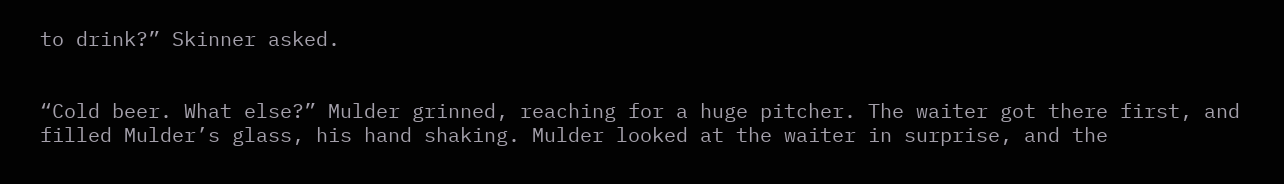to drink?” Skinner asked.


“Cold beer. What else?” Mulder grinned, reaching for a huge pitcher. The waiter got there first, and filled Mulder’s glass, his hand shaking. Mulder looked at the waiter in surprise, and the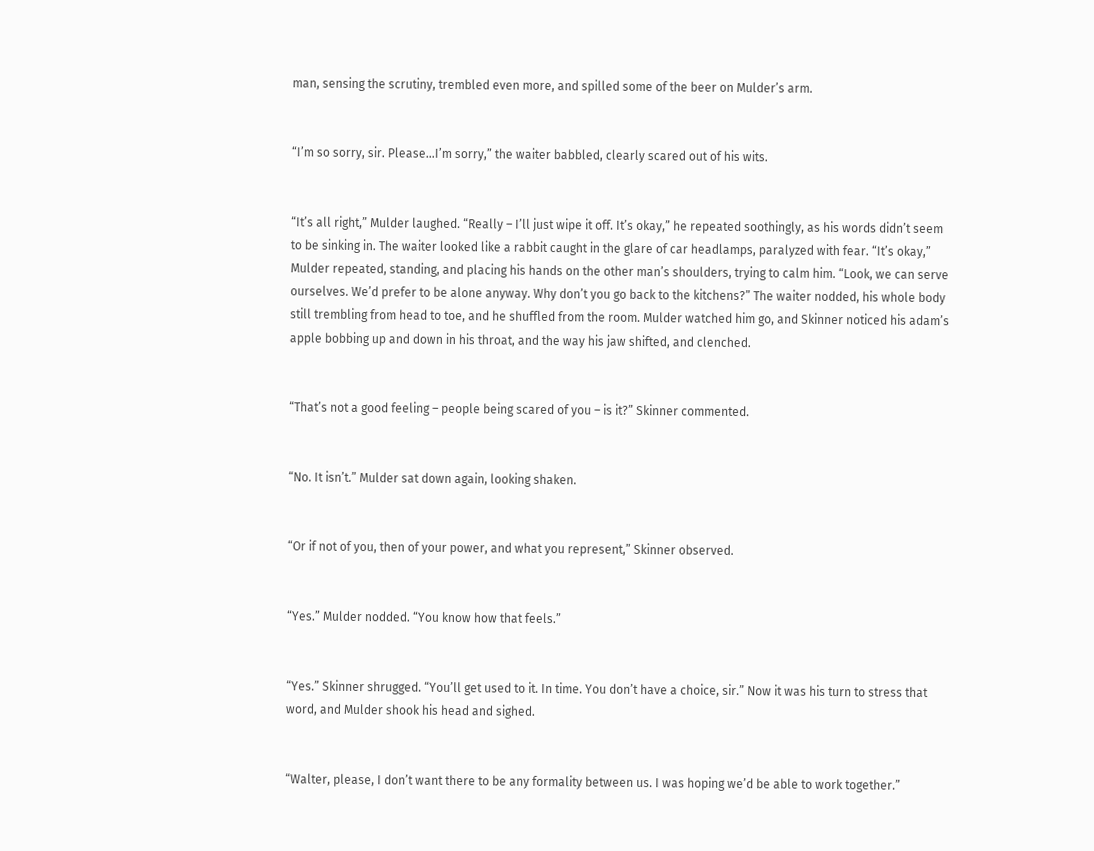man, sensing the scrutiny, trembled even more, and spilled some of the beer on Mulder’s arm.


“I’m so sorry, sir. Please…I’m sorry,” the waiter babbled, clearly scared out of his wits.


“It’s all right,” Mulder laughed. “Really – I’ll just wipe it off. It’s okay,” he repeated soothingly, as his words didn’t seem to be sinking in. The waiter looked like a rabbit caught in the glare of car headlamps, paralyzed with fear. “It’s okay,” Mulder repeated, standing, and placing his hands on the other man’s shoulders, trying to calm him. “Look, we can serve ourselves. We’d prefer to be alone anyway. Why don’t you go back to the kitchens?” The waiter nodded, his whole body still trembling from head to toe, and he shuffled from the room. Mulder watched him go, and Skinner noticed his adam’s apple bobbing up and down in his throat, and the way his jaw shifted, and clenched.


“That’s not a good feeling – people being scared of you – is it?” Skinner commented.


“No. It isn’t.” Mulder sat down again, looking shaken.


“Or if not of you, then of your power, and what you represent,” Skinner observed.


“Yes.” Mulder nodded. “You know how that feels.”


“Yes.” Skinner shrugged. “You’ll get used to it. In time. You don’t have a choice, sir.” Now it was his turn to stress that word, and Mulder shook his head and sighed.


“Walter, please, I don’t want there to be any formality between us. I was hoping we’d be able to work together.”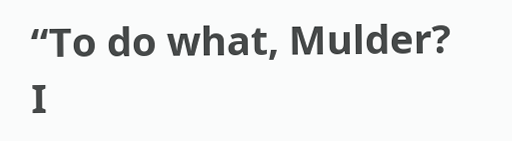“To do what, Mulder? I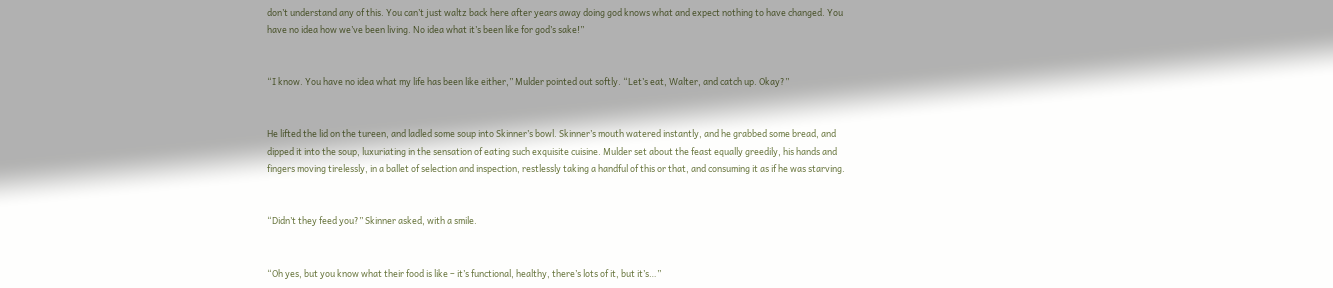don’t understand any of this. You can’t just waltz back here after years away doing god knows what and expect nothing to have changed. You have no idea how we’ve been living. No idea what it’s been like for god’s sake!”


“I know. You have no idea what my life has been like either,” Mulder pointed out softly. “Let’s eat, Walter, and catch up. Okay?”


He lifted the lid on the tureen, and ladled some soup into Skinner’s bowl. Skinner’s mouth watered instantly, and he grabbed some bread, and dipped it into the soup, luxuriating in the sensation of eating such exquisite cuisine. Mulder set about the feast equally greedily, his hands and fingers moving tirelessly, in a ballet of selection and inspection, restlessly taking a handful of this or that, and consuming it as if he was starving.


“Didn’t they feed you?” Skinner asked, with a smile.


“Oh yes, but you know what their food is like – it’s functional, healthy, there’s lots of it, but it’s…”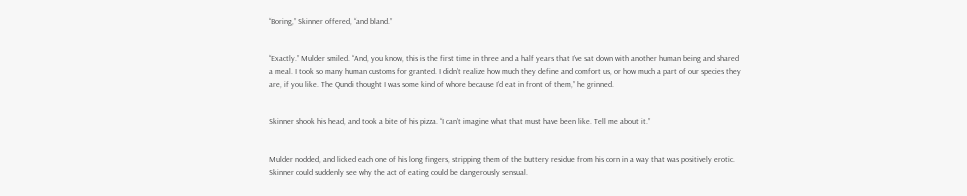“Boring,” Skinner offered, “and bland.”


“Exactly.” Mulder smiled. “And, you know, this is the first time in three and a half years that I’ve sat down with another human being and shared a meal. I took so many human customs for granted. I didn’t realize how much they define and comfort us, or how much a part of our species they are, if you like. The Qundi thought I was some kind of whore because I’d eat in front of them,” he grinned.


Skinner shook his head, and took a bite of his pizza. “I can’t imagine what that must have been like. Tell me about it.”


Mulder nodded, and licked each one of his long fingers, stripping them of the buttery residue from his corn in a way that was positively erotic. Skinner could suddenly see why the act of eating could be dangerously sensual.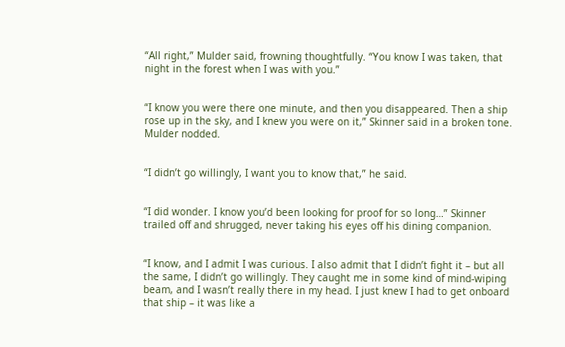“All right,” Mulder said, frowning thoughtfully. “You know I was taken, that night in the forest when I was with you.”


“I know you were there one minute, and then you disappeared. Then a ship rose up in the sky, and I knew you were on it,” Skinner said in a broken tone. Mulder nodded.


“I didn’t go willingly, I want you to know that,” he said.


“I did wonder. I know you’d been looking for proof for so long…” Skinner trailed off and shrugged, never taking his eyes off his dining companion.


“I know, and I admit I was curious. I also admit that I didn’t fight it – but all the same, I didn’t go willingly. They caught me in some kind of mind-wiping beam, and I wasn’t really there in my head. I just knew I had to get onboard that ship – it was like a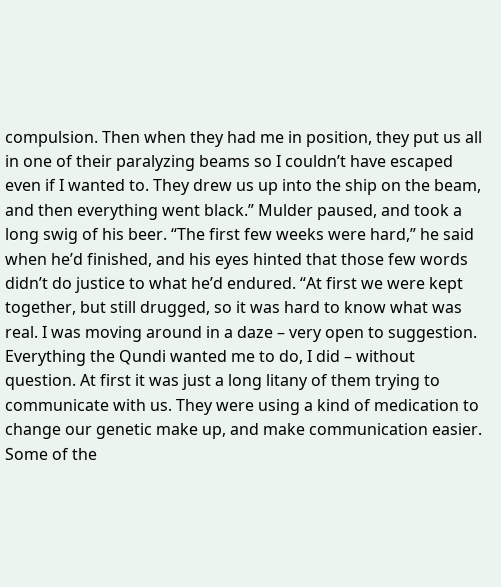compulsion. Then when they had me in position, they put us all in one of their paralyzing beams so I couldn’t have escaped even if I wanted to. They drew us up into the ship on the beam, and then everything went black.” Mulder paused, and took a long swig of his beer. “The first few weeks were hard,” he said when he’d finished, and his eyes hinted that those few words didn’t do justice to what he’d endured. “At first we were kept together, but still drugged, so it was hard to know what was real. I was moving around in a daze – very open to suggestion. Everything the Qundi wanted me to do, I did – without question. At first it was just a long litany of them trying to communicate with us. They were using a kind of medication to change our genetic make up, and make communication easier. Some of the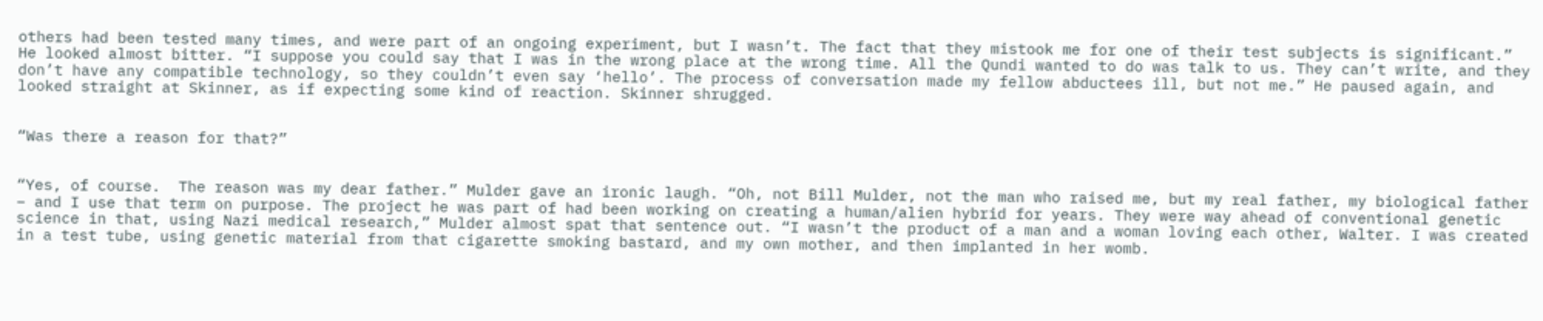others had been tested many times, and were part of an ongoing experiment, but I wasn’t. The fact that they mistook me for one of their test subjects is significant.” He looked almost bitter. “I suppose you could say that I was in the wrong place at the wrong time. All the Qundi wanted to do was talk to us. They can’t write, and they don’t have any compatible technology, so they couldn’t even say ‘hello’. The process of conversation made my fellow abductees ill, but not me.” He paused again, and looked straight at Skinner, as if expecting some kind of reaction. Skinner shrugged.


“Was there a reason for that?”


“Yes, of course.  The reason was my dear father.” Mulder gave an ironic laugh. “Oh, not Bill Mulder, not the man who raised me, but my real father, my biological father – and I use that term on purpose. The project he was part of had been working on creating a human/alien hybrid for years. They were way ahead of conventional genetic science in that, using Nazi medical research,” Mulder almost spat that sentence out. “I wasn’t the product of a man and a woman loving each other, Walter. I was created in a test tube, using genetic material from that cigarette smoking bastard, and my own mother, and then implanted in her womb.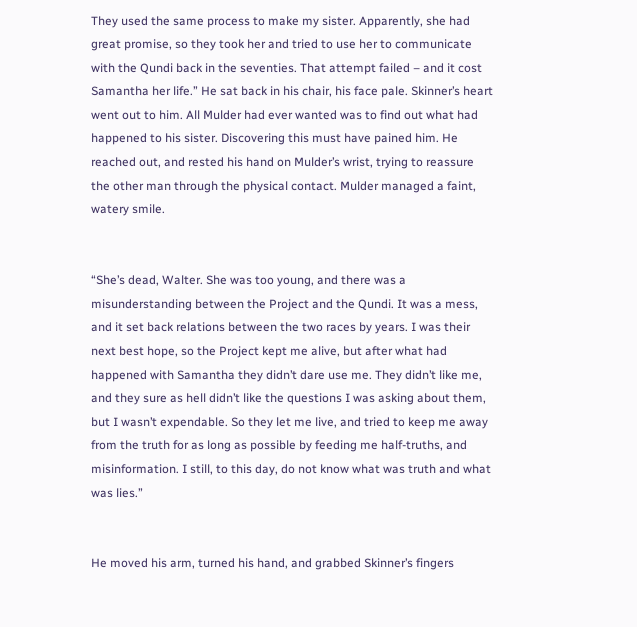They used the same process to make my sister. Apparently, she had great promise, so they took her and tried to use her to communicate with the Qundi back in the seventies. That attempt failed – and it cost Samantha her life.” He sat back in his chair, his face pale. Skinner’s heart went out to him. All Mulder had ever wanted was to find out what had happened to his sister. Discovering this must have pained him. He reached out, and rested his hand on Mulder’s wrist, trying to reassure the other man through the physical contact. Mulder managed a faint, watery smile.


“She’s dead, Walter. She was too young, and there was a misunderstanding between the Project and the Qundi. It was a mess, and it set back relations between the two races by years. I was their next best hope, so the Project kept me alive, but after what had happened with Samantha they didn’t dare use me. They didn’t like me, and they sure as hell didn’t like the questions I was asking about them, but I wasn’t expendable. So they let me live, and tried to keep me away from the truth for as long as possible by feeding me half-truths, and misinformation. I still, to this day, do not know what was truth and what was lies.”


He moved his arm, turned his hand, and grabbed Skinner’s fingers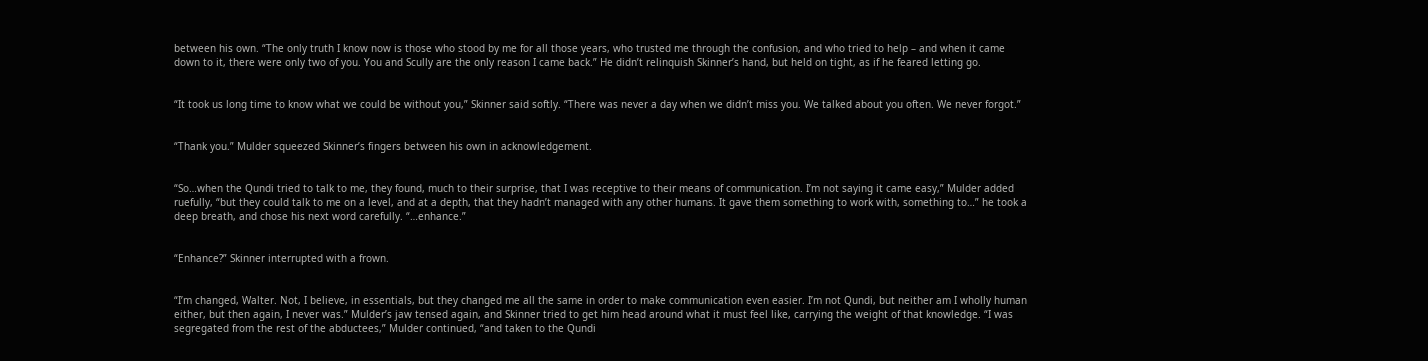between his own. “The only truth I know now is those who stood by me for all those years, who trusted me through the confusion, and who tried to help – and when it came down to it, there were only two of you. You and Scully are the only reason I came back.” He didn’t relinquish Skinner’s hand, but held on tight, as if he feared letting go.


“It took us long time to know what we could be without you,” Skinner said softly. “There was never a day when we didn’t miss you. We talked about you often. We never forgot.”


“Thank you.” Mulder squeezed Skinner’s fingers between his own in acknowledgement.


“So…when the Qundi tried to talk to me, they found, much to their surprise, that I was receptive to their means of communication. I’m not saying it came easy,” Mulder added ruefully, “but they could talk to me on a level, and at a depth, that they hadn’t managed with any other humans. It gave them something to work with, something to…” he took a deep breath, and chose his next word carefully. “…enhance.”


“Enhance?” Skinner interrupted with a frown.


“I’m changed, Walter. Not, I believe, in essentials, but they changed me all the same in order to make communication even easier. I’m not Qundi, but neither am I wholly human either, but then again, I never was.” Mulder’s jaw tensed again, and Skinner tried to get him head around what it must feel like, carrying the weight of that knowledge. “I was segregated from the rest of the abductees,” Mulder continued, “and taken to the Qundi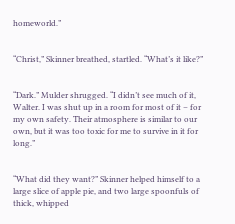homeworld.”


“Christ,” Skinner breathed, startled. “What’s it like?”


“Dark.” Mulder shrugged. “I didn’t see much of it, Walter. I was shut up in a room for most of it – for my own safety. Their atmosphere is similar to our own, but it was too toxic for me to survive in it for long.”


“What did they want?” Skinner helped himself to a large slice of apple pie, and two large spoonfuls of thick, whipped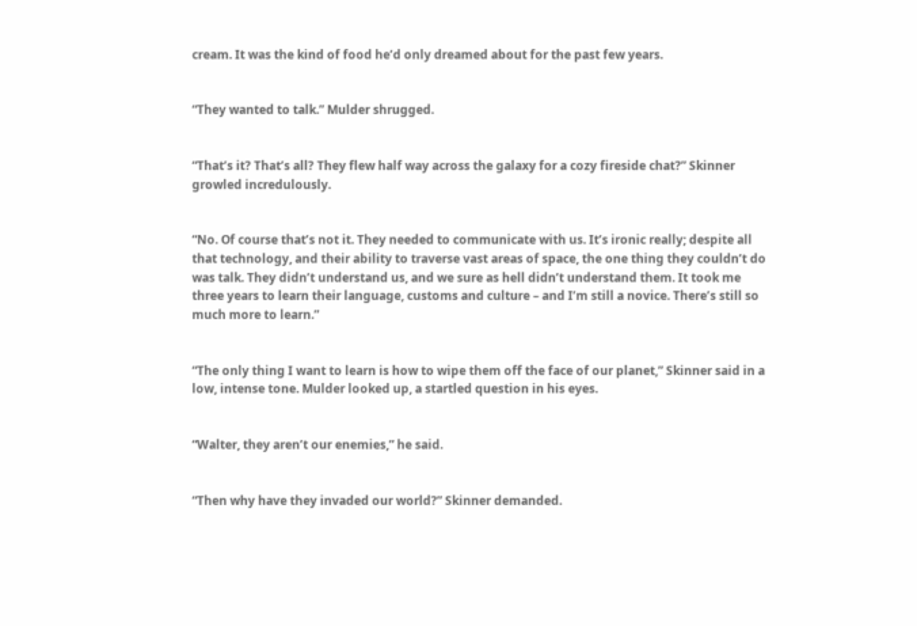cream. It was the kind of food he’d only dreamed about for the past few years.


“They wanted to talk.” Mulder shrugged.


“That’s it? That’s all? They flew half way across the galaxy for a cozy fireside chat?” Skinner growled incredulously.


“No. Of course that’s not it. They needed to communicate with us. It’s ironic really; despite all that technology, and their ability to traverse vast areas of space, the one thing they couldn’t do was talk. They didn’t understand us, and we sure as hell didn’t understand them. It took me three years to learn their language, customs and culture – and I’m still a novice. There’s still so much more to learn.”


“The only thing I want to learn is how to wipe them off the face of our planet,” Skinner said in a low, intense tone. Mulder looked up, a startled question in his eyes.


“Walter, they aren’t our enemies,” he said.


“Then why have they invaded our world?” Skinner demanded.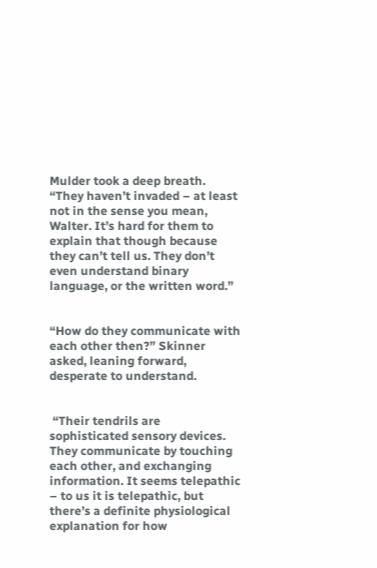Mulder took a deep breath. “They haven’t invaded – at least not in the sense you mean, Walter. It’s hard for them to explain that though because they can’t tell us. They don’t even understand binary language, or the written word.”


“How do they communicate with each other then?” Skinner asked, leaning forward, desperate to understand.


 “Their tendrils are sophisticated sensory devices. They communicate by touching each other, and exchanging information. It seems telepathic – to us it is telepathic, but there’s a definite physiological explanation for how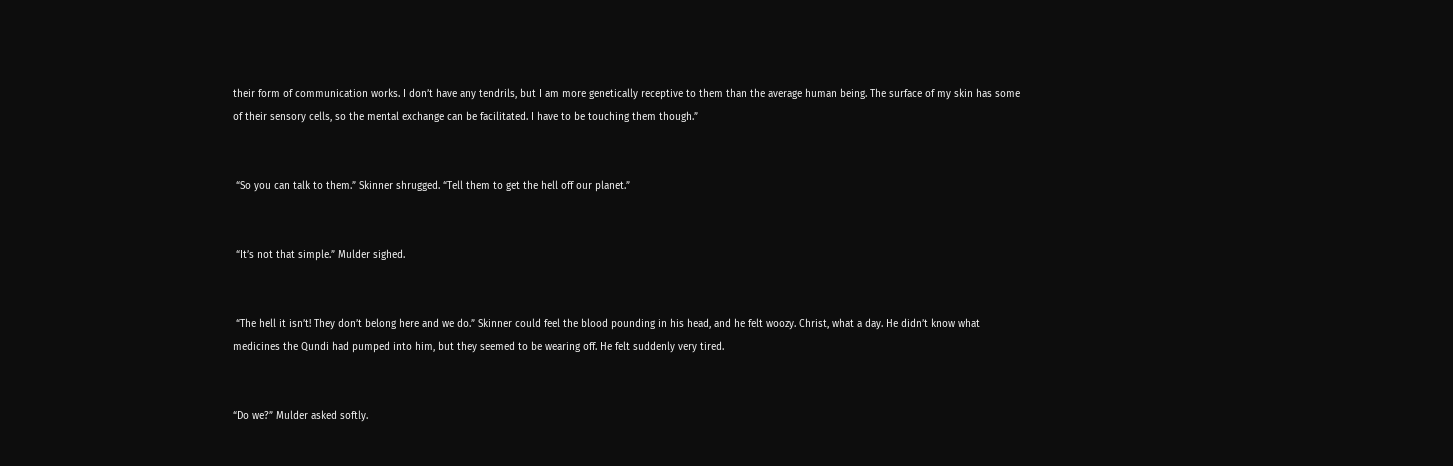their form of communication works. I don’t have any tendrils, but I am more genetically receptive to them than the average human being. The surface of my skin has some of their sensory cells, so the mental exchange can be facilitated. I have to be touching them though.”


 “So you can talk to them.” Skinner shrugged. “Tell them to get the hell off our planet.”


 “It’s not that simple.” Mulder sighed.


 “The hell it isn’t! They don’t belong here and we do.” Skinner could feel the blood pounding in his head, and he felt woozy. Christ, what a day. He didn’t know what medicines the Qundi had pumped into him, but they seemed to be wearing off. He felt suddenly very tired.


“Do we?” Mulder asked softly.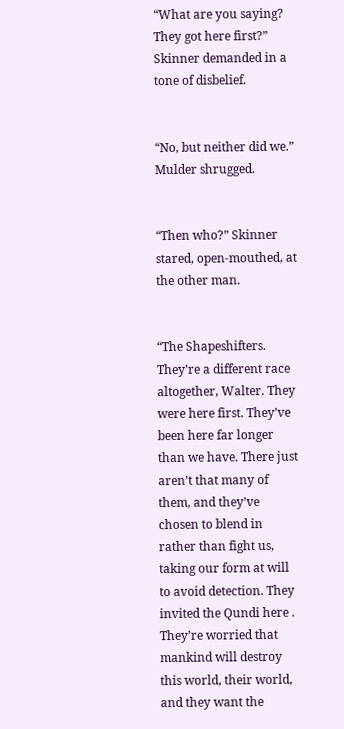“What are you saying? They got here first?” Skinner demanded in a tone of disbelief.


“No, but neither did we.” Mulder shrugged.


“Then who?” Skinner stared, open-mouthed, at the other man.


“The Shapeshifters. They’re a different race altogether, Walter. They were here first. They’ve been here far longer than we have. There just aren’t that many of them, and they’ve chosen to blend in rather than fight us, taking our form at will to avoid detection. They invited the Qundi here . They’re worried that mankind will destroy this world, their world, and they want the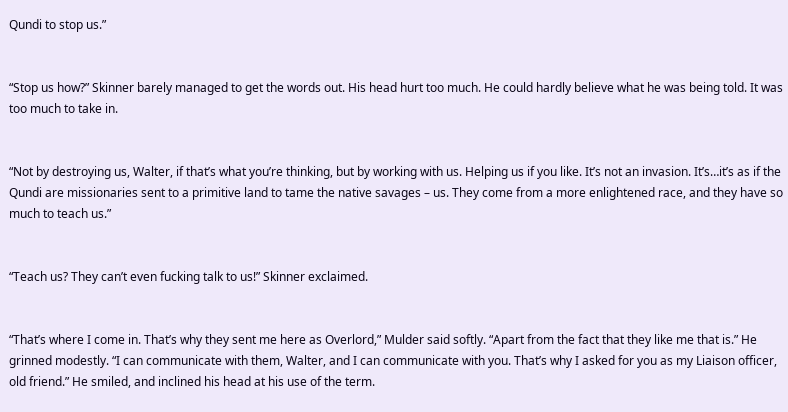Qundi to stop us.”


“Stop us how?” Skinner barely managed to get the words out. His head hurt too much. He could hardly believe what he was being told. It was too much to take in.


“Not by destroying us, Walter, if that’s what you’re thinking, but by working with us. Helping us if you like. It’s not an invasion. It’s…it’s as if the Qundi are missionaries sent to a primitive land to tame the native savages – us. They come from a more enlightened race, and they have so much to teach us.”


“Teach us? They can’t even fucking talk to us!” Skinner exclaimed.


“That’s where I come in. That’s why they sent me here as Overlord,” Mulder said softly. “Apart from the fact that they like me that is.” He grinned modestly. “I can communicate with them, Walter, and I can communicate with you. That’s why I asked for you as my Liaison officer, old friend.” He smiled, and inclined his head at his use of the term.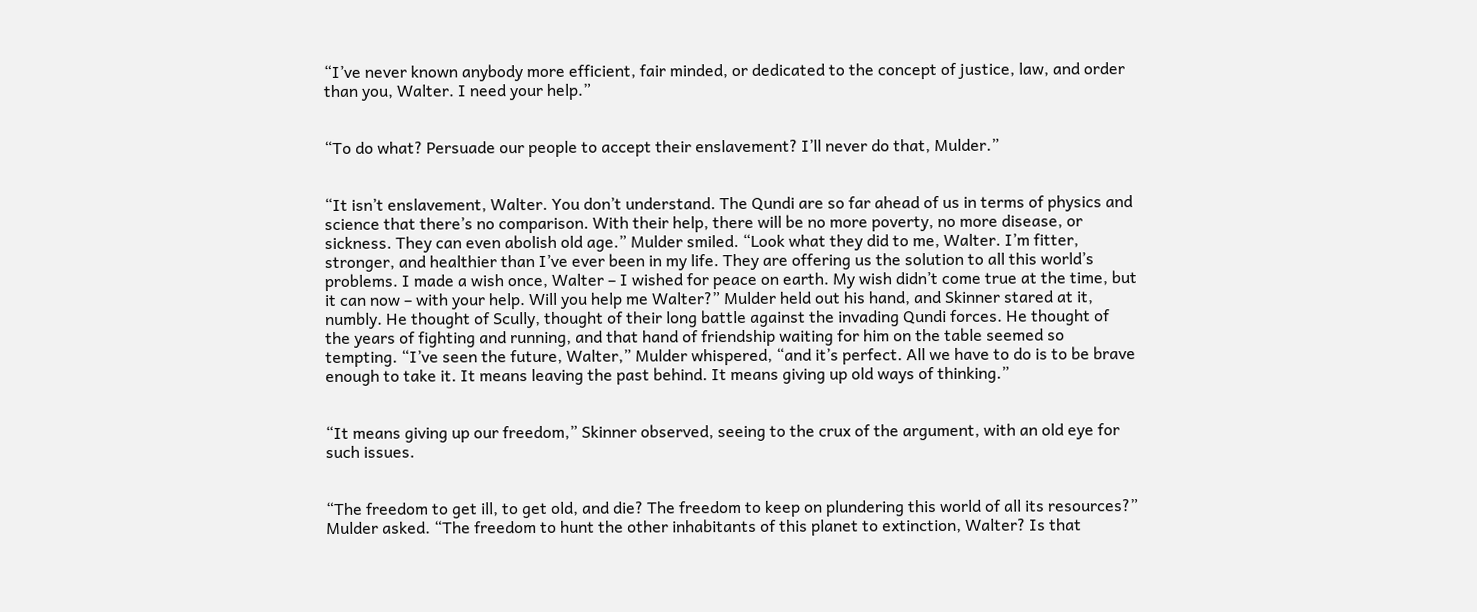“I’ve never known anybody more efficient, fair minded, or dedicated to the concept of justice, law, and order than you, Walter. I need your help.”


“To do what? Persuade our people to accept their enslavement? I’ll never do that, Mulder.”


“It isn’t enslavement, Walter. You don’t understand. The Qundi are so far ahead of us in terms of physics and science that there’s no comparison. With their help, there will be no more poverty, no more disease, or sickness. They can even abolish old age.” Mulder smiled. “Look what they did to me, Walter. I’m fitter, stronger, and healthier than I’ve ever been in my life. They are offering us the solution to all this world’s problems. I made a wish once, Walter – I wished for peace on earth. My wish didn’t come true at the time, but it can now – with your help. Will you help me Walter?” Mulder held out his hand, and Skinner stared at it, numbly. He thought of Scully, thought of their long battle against the invading Qundi forces. He thought of the years of fighting and running, and that hand of friendship waiting for him on the table seemed so tempting. “I’ve seen the future, Walter,” Mulder whispered, “and it’s perfect. All we have to do is to be brave enough to take it. It means leaving the past behind. It means giving up old ways of thinking.”


“It means giving up our freedom,” Skinner observed, seeing to the crux of the argument, with an old eye for such issues.


“The freedom to get ill, to get old, and die? The freedom to keep on plundering this world of all its resources?” Mulder asked. “The freedom to hunt the other inhabitants of this planet to extinction, Walter? Is that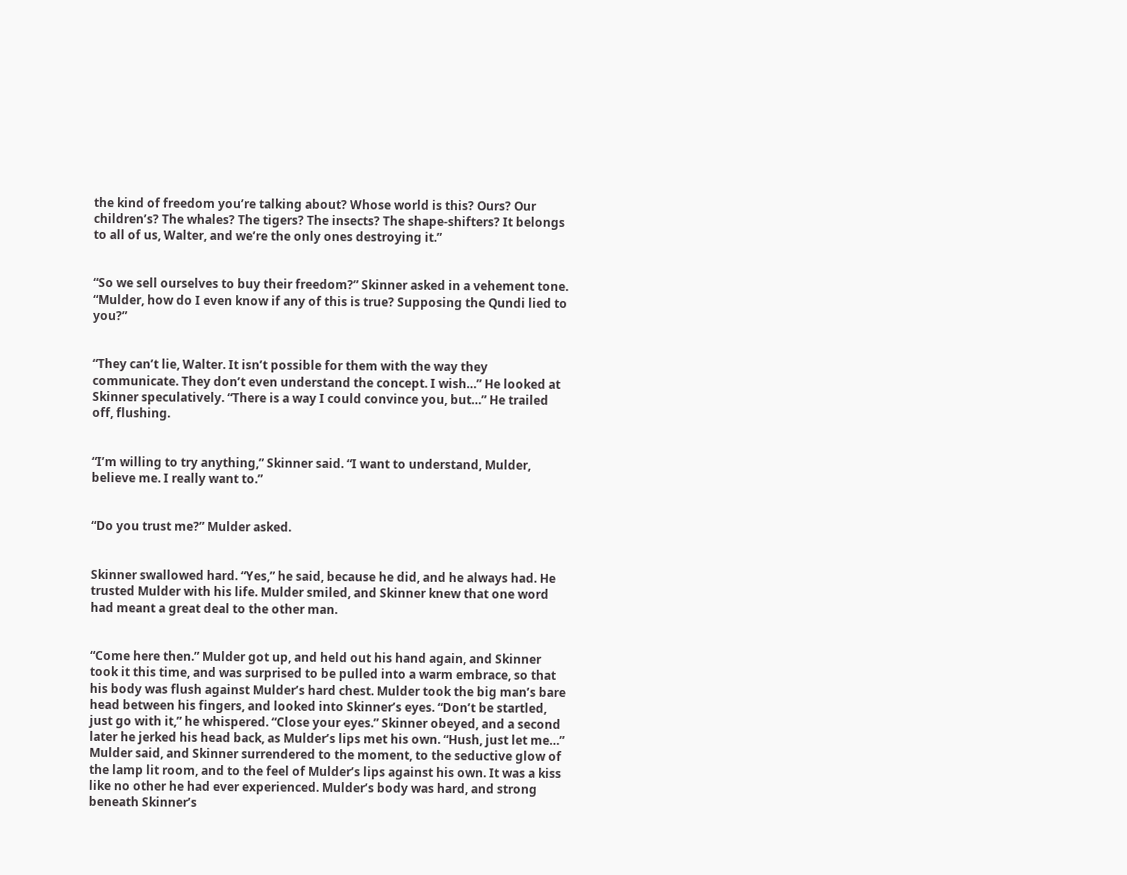the kind of freedom you’re talking about? Whose world is this? Ours? Our children’s? The whales? The tigers? The insects? The shape-shifters? It belongs to all of us, Walter, and we’re the only ones destroying it.”


“So we sell ourselves to buy their freedom?” Skinner asked in a vehement tone. “Mulder, how do I even know if any of this is true? Supposing the Qundi lied to you?”


“They can’t lie, Walter. It isn’t possible for them with the way they communicate. They don’t even understand the concept. I wish…” He looked at Skinner speculatively. “There is a way I could convince you, but…” He trailed off, flushing.


“I’m willing to try anything,” Skinner said. “I want to understand, Mulder, believe me. I really want to.”


“Do you trust me?” Mulder asked.


Skinner swallowed hard. “Yes,” he said, because he did, and he always had. He trusted Mulder with his life. Mulder smiled, and Skinner knew that one word had meant a great deal to the other man.


“Come here then.” Mulder got up, and held out his hand again, and Skinner took it this time, and was surprised to be pulled into a warm embrace, so that his body was flush against Mulder’s hard chest. Mulder took the big man’s bare head between his fingers, and looked into Skinner’s eyes. “Don’t be startled, just go with it,” he whispered. “Close your eyes.” Skinner obeyed, and a second later he jerked his head back, as Mulder’s lips met his own. “Hush, just let me…” Mulder said, and Skinner surrendered to the moment, to the seductive glow of the lamp lit room, and to the feel of Mulder’s lips against his own. It was a kiss like no other he had ever experienced. Mulder’s body was hard, and strong beneath Skinner’s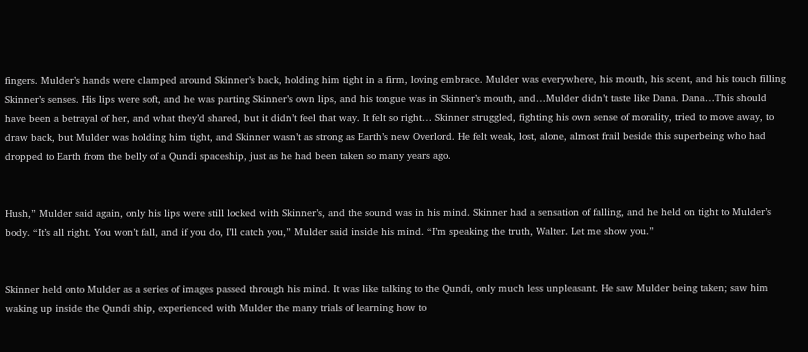fingers. Mulder’s hands were clamped around Skinner’s back, holding him tight in a firm, loving embrace. Mulder was everywhere, his mouth, his scent, and his touch filling Skinner’s senses. His lips were soft, and he was parting Skinner’s own lips, and his tongue was in Skinner’s mouth, and…Mulder didn’t taste like Dana. Dana…This should have been a betrayal of her, and what they’d shared, but it didn’t feel that way. It felt so right… Skinner struggled, fighting his own sense of morality, tried to move away, to draw back, but Mulder was holding him tight, and Skinner wasn’t as strong as Earth’s new Overlord. He felt weak, lost, alone, almost frail beside this superbeing who had dropped to Earth from the belly of a Qundi spaceship, just as he had been taken so many years ago.


Hush,” Mulder said again, only his lips were still locked with Skinner’s, and the sound was in his mind. Skinner had a sensation of falling, and he held on tight to Mulder’s body. “It’s all right. You won’t fall, and if you do, I’ll catch you,” Mulder said inside his mind. “I’m speaking the truth, Walter. Let me show you.”


Skinner held onto Mulder as a series of images passed through his mind. It was like talking to the Qundi, only much less unpleasant. He saw Mulder being taken; saw him waking up inside the Qundi ship, experienced with Mulder the many trials of learning how to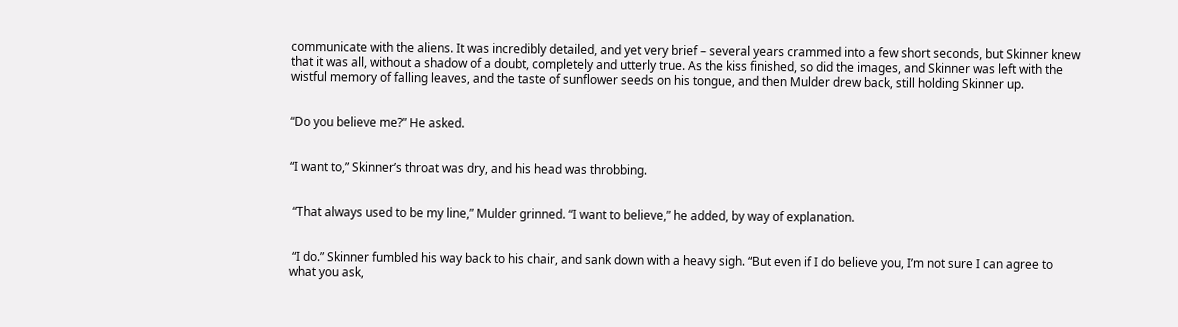communicate with the aliens. It was incredibly detailed, and yet very brief – several years crammed into a few short seconds, but Skinner knew that it was all, without a shadow of a doubt, completely and utterly true. As the kiss finished, so did the images, and Skinner was left with the wistful memory of falling leaves, and the taste of sunflower seeds on his tongue, and then Mulder drew back, still holding Skinner up.


“Do you believe me?” He asked.


“I want to,” Skinner’s throat was dry, and his head was throbbing.


 “That always used to be my line,” Mulder grinned. “I want to believe,” he added, by way of explanation.


 “I do.” Skinner fumbled his way back to his chair, and sank down with a heavy sigh. “But even if I do believe you, I’m not sure I can agree to what you ask,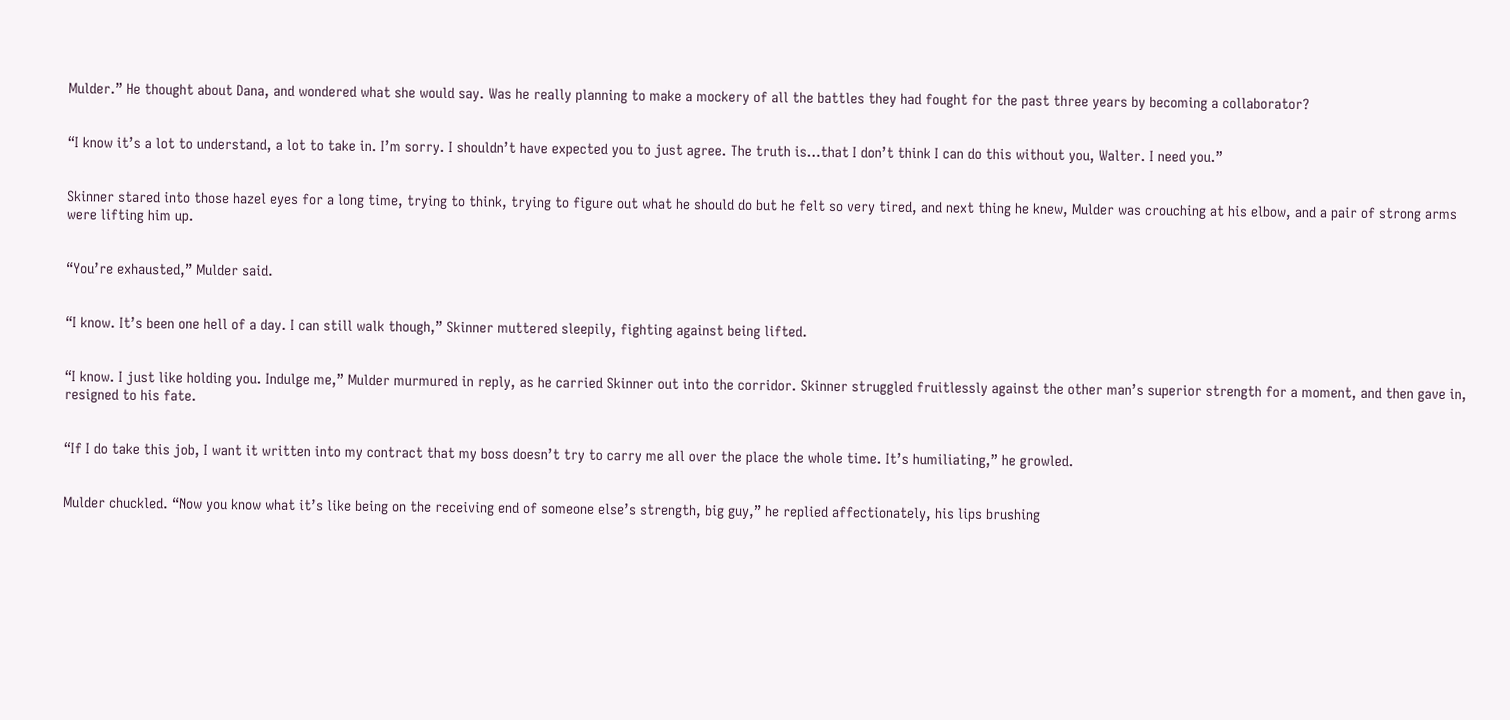Mulder.” He thought about Dana, and wondered what she would say. Was he really planning to make a mockery of all the battles they had fought for the past three years by becoming a collaborator?


“I know it’s a lot to understand, a lot to take in. I’m sorry. I shouldn’t have expected you to just agree. The truth is…that I don’t think I can do this without you, Walter. I need you.”


Skinner stared into those hazel eyes for a long time, trying to think, trying to figure out what he should do but he felt so very tired, and next thing he knew, Mulder was crouching at his elbow, and a pair of strong arms were lifting him up.


“You’re exhausted,” Mulder said.


“I know. It’s been one hell of a day. I can still walk though,” Skinner muttered sleepily, fighting against being lifted.


“I know. I just like holding you. Indulge me,” Mulder murmured in reply, as he carried Skinner out into the corridor. Skinner struggled fruitlessly against the other man’s superior strength for a moment, and then gave in, resigned to his fate.


“If I do take this job, I want it written into my contract that my boss doesn’t try to carry me all over the place the whole time. It’s humiliating,” he growled.


Mulder chuckled. “Now you know what it’s like being on the receiving end of someone else’s strength, big guy,” he replied affectionately, his lips brushing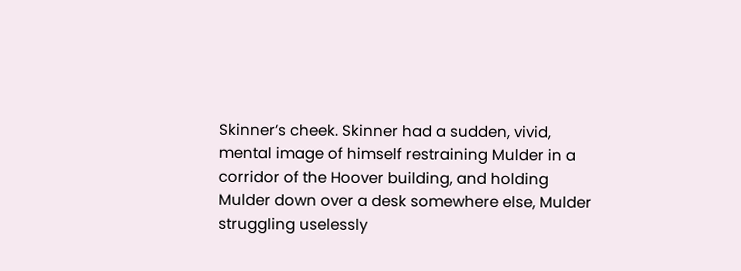Skinner’s cheek. Skinner had a sudden, vivid, mental image of himself restraining Mulder in a corridor of the Hoover building, and holding Mulder down over a desk somewhere else, Mulder struggling uselessly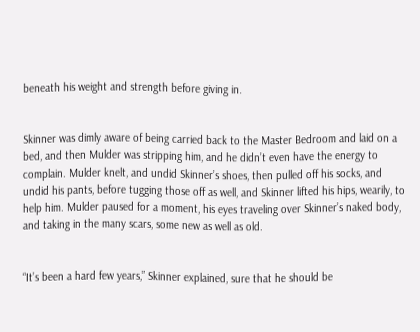beneath his weight and strength before giving in.


Skinner was dimly aware of being carried back to the Master Bedroom and laid on a bed, and then Mulder was stripping him, and he didn’t even have the energy to complain. Mulder knelt, and undid Skinner’s shoes, then pulled off his socks, and undid his pants, before tugging those off as well, and Skinner lifted his hips, wearily, to help him. Mulder paused for a moment, his eyes traveling over Skinner’s naked body, and taking in the many scars, some new as well as old.


“It’s been a hard few years,” Skinner explained, sure that he should be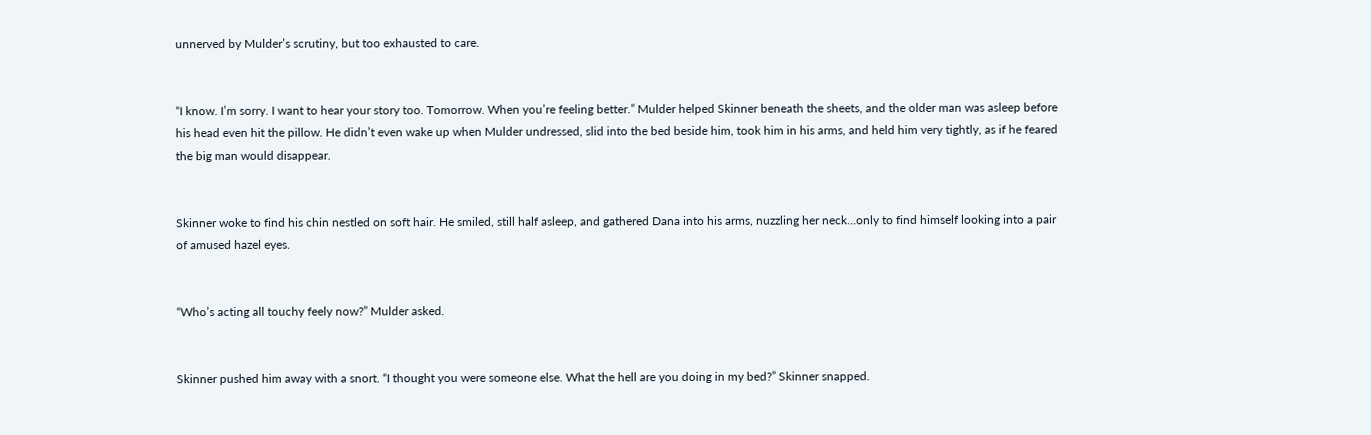unnerved by Mulder’s scrutiny, but too exhausted to care.


“I know. I’m sorry. I want to hear your story too. Tomorrow. When you’re feeling better.” Mulder helped Skinner beneath the sheets, and the older man was asleep before his head even hit the pillow. He didn’t even wake up when Mulder undressed, slid into the bed beside him, took him in his arms, and held him very tightly, as if he feared the big man would disappear.


Skinner woke to find his chin nestled on soft hair. He smiled, still half asleep, and gathered Dana into his arms, nuzzling her neck…only to find himself looking into a pair of amused hazel eyes.


“Who’s acting all touchy feely now?” Mulder asked.


Skinner pushed him away with a snort. “I thought you were someone else. What the hell are you doing in my bed?” Skinner snapped.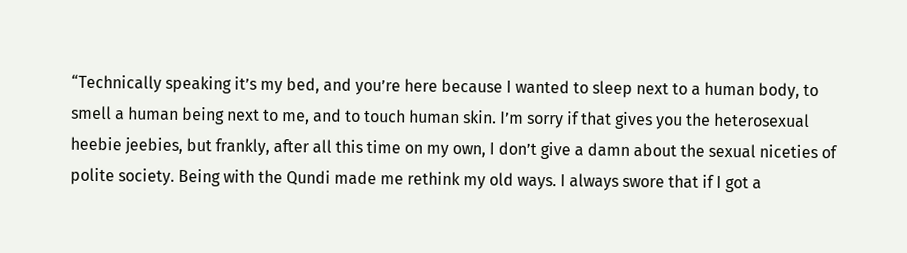“Technically speaking it’s my bed, and you’re here because I wanted to sleep next to a human body, to smell a human being next to me, and to touch human skin. I’m sorry if that gives you the heterosexual heebie jeebies, but frankly, after all this time on my own, I don’t give a damn about the sexual niceties of polite society. Being with the Qundi made me rethink my old ways. I always swore that if I got a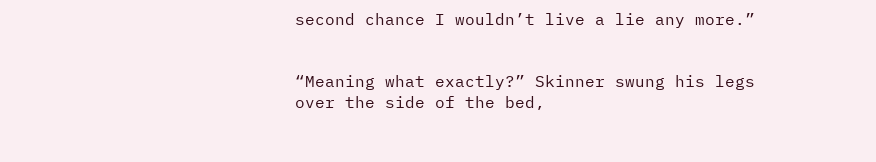second chance I wouldn’t live a lie any more.”


“Meaning what exactly?” Skinner swung his legs over the side of the bed,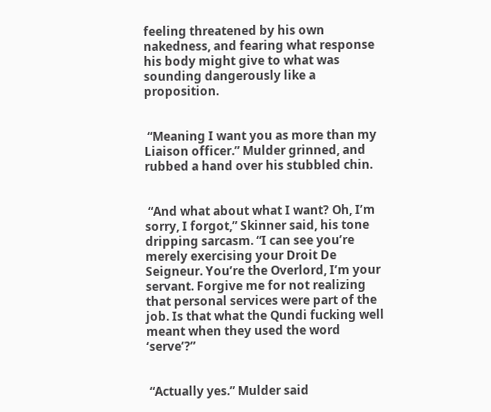feeling threatened by his own nakedness, and fearing what response his body might give to what was sounding dangerously like a proposition.


 “Meaning I want you as more than my Liaison officer.” Mulder grinned, and rubbed a hand over his stubbled chin.


 “And what about what I want? Oh, I’m sorry, I forgot,” Skinner said, his tone dripping sarcasm. “I can see you’re merely exercising your Droit De Seigneur. You’re the Overlord, I’m your servant. Forgive me for not realizing that personal services were part of the job. Is that what the Qundi fucking well meant when they used the word ‘serve’?”


 “Actually yes.” Mulder said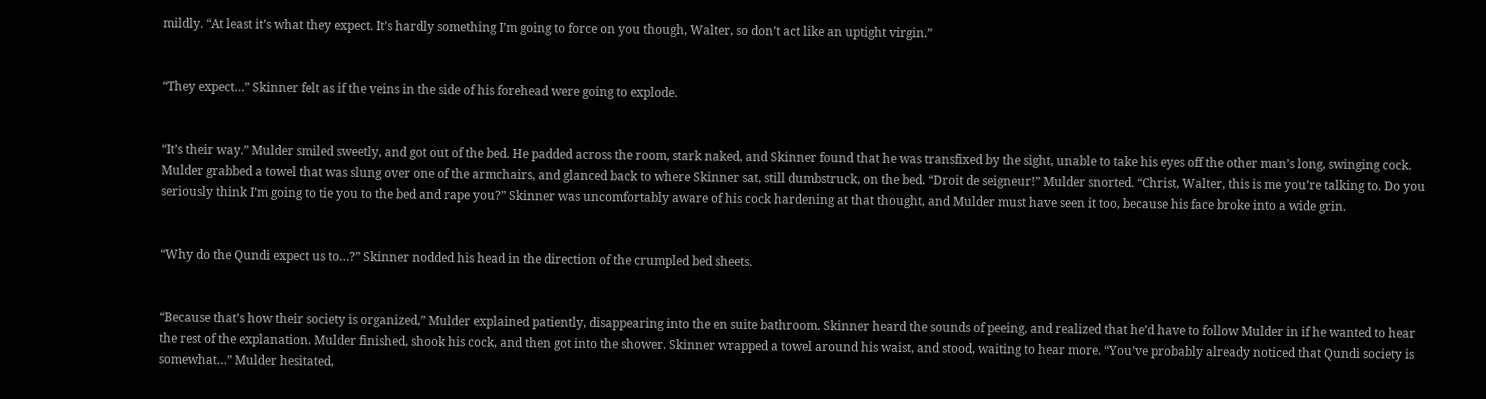mildly. “At least it’s what they expect. It’s hardly something I’m going to force on you though, Walter, so don’t act like an uptight virgin.”


“They expect…” Skinner felt as if the veins in the side of his forehead were going to explode.


“It’s their way.” Mulder smiled sweetly, and got out of the bed. He padded across the room, stark naked, and Skinner found that he was transfixed by the sight, unable to take his eyes off the other man’s long, swinging cock. Mulder grabbed a towel that was slung over one of the armchairs, and glanced back to where Skinner sat, still dumbstruck, on the bed. “Droit de seigneur!” Mulder snorted. “Christ, Walter, this is me you’re talking to. Do you seriously think I’m going to tie you to the bed and rape you?” Skinner was uncomfortably aware of his cock hardening at that thought, and Mulder must have seen it too, because his face broke into a wide grin.


“Why do the Qundi expect us to…?” Skinner nodded his head in the direction of the crumpled bed sheets.


“Because that’s how their society is organized,” Mulder explained patiently, disappearing into the en suite bathroom. Skinner heard the sounds of peeing, and realized that he’d have to follow Mulder in if he wanted to hear the rest of the explanation. Mulder finished, shook his cock, and then got into the shower. Skinner wrapped a towel around his waist, and stood, waiting to hear more. “You’ve probably already noticed that Qundi society is somewhat…” Mulder hesitated,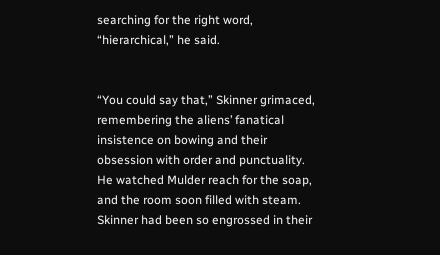searching for the right word,  “hierarchical,” he said.


“You could say that,” Skinner grimaced, remembering the aliens’ fanatical insistence on bowing and their obsession with order and punctuality. He watched Mulder reach for the soap, and the room soon filled with steam. Skinner had been so engrossed in their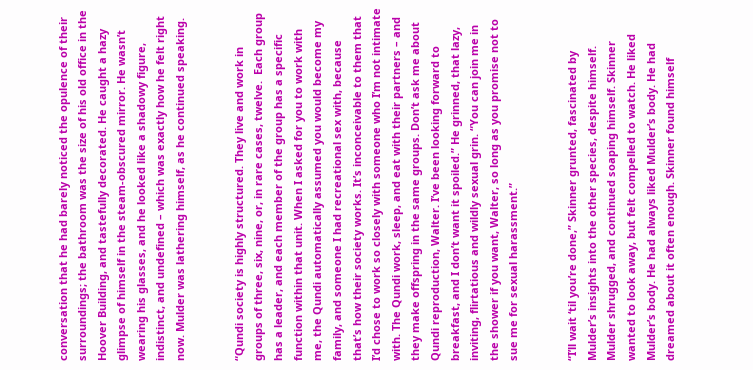conversation that he had barely noticed the opulence of their surroundings; the bathroom was the size of his old office in the Hoover Building, and tastefully decorated. He caught a hazy glimpse of himself in the steam-obscured mirror. He wasn’t wearing his glasses, and he looked like a shadowy figure, indistinct, and undefined – which was exactly how he felt right now. Mulder was lathering himself, as he continued speaking.


“Qundi society is highly structured. They live and work in groups of three, six, nine, or, in rare cases, twelve.  Each group has a leader, and each member of the group has a specific function within that unit. When I asked for you to work with me, the Qundi automatically assumed you would become my family, and someone I had recreational sex with, because that’s how their society works. It’s inconceivable to them that I’d chose to work so closely with someone who I’m not intimate with. The Qundi work, sleep, and eat with their partners – and they make offspring in the same groups. Don’t ask me about Qundi reproduction, Walter. I’ve been looking forward to breakfast, and I don’t want it spoiled.” He grinned, that lazy, inviting, flirtatious and wildly sexual grin. “You can join me in the shower if you want, Walter, so long as you promise not to sue me for sexual harassment.”


“I’ll wait ‘til you’re done,” Skinner grunted, fascinated by Mulder’s insights into the other species, despite himself. Mulder shrugged, and continued soaping himself. Skinner wanted to look away, but felt compelled to watch. He liked Mulder’s body. He had always liked Mulder’s body. He had dreamed about it often enough. Skinner found himself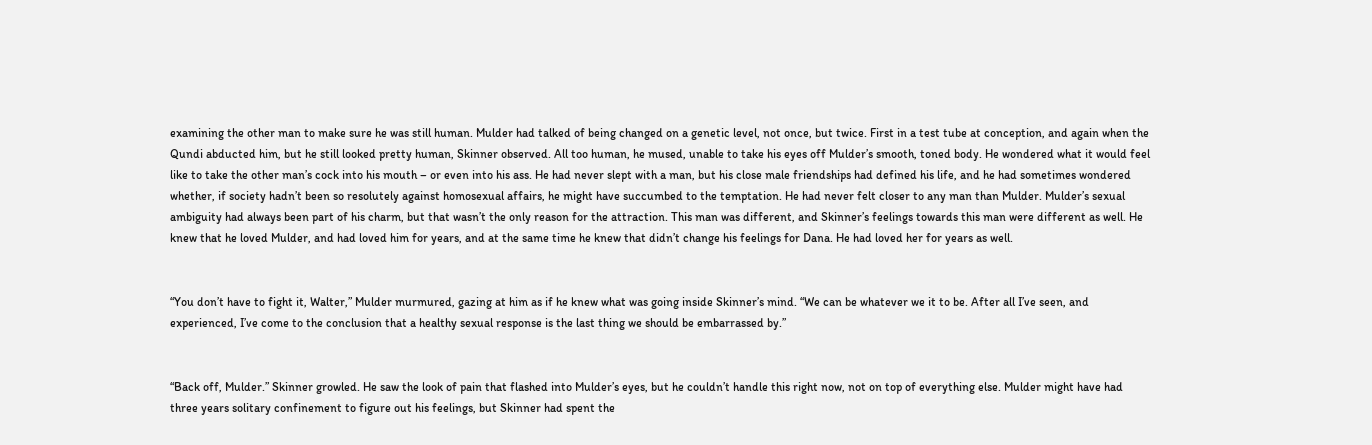examining the other man to make sure he was still human. Mulder had talked of being changed on a genetic level, not once, but twice. First in a test tube at conception, and again when the Qundi abducted him, but he still looked pretty human, Skinner observed. All too human, he mused, unable to take his eyes off Mulder’s smooth, toned body. He wondered what it would feel like to take the other man’s cock into his mouth – or even into his ass. He had never slept with a man, but his close male friendships had defined his life, and he had sometimes wondered whether, if society hadn’t been so resolutely against homosexual affairs, he might have succumbed to the temptation. He had never felt closer to any man than Mulder. Mulder’s sexual ambiguity had always been part of his charm, but that wasn’t the only reason for the attraction. This man was different, and Skinner’s feelings towards this man were different as well. He knew that he loved Mulder, and had loved him for years, and at the same time he knew that didn’t change his feelings for Dana. He had loved her for years as well.


“You don’t have to fight it, Walter,” Mulder murmured, gazing at him as if he knew what was going inside Skinner’s mind. “We can be whatever we it to be. After all I’ve seen, and experienced, I’ve come to the conclusion that a healthy sexual response is the last thing we should be embarrassed by.”


“Back off, Mulder.” Skinner growled. He saw the look of pain that flashed into Mulder’s eyes, but he couldn’t handle this right now, not on top of everything else. Mulder might have had three years solitary confinement to figure out his feelings, but Skinner had spent the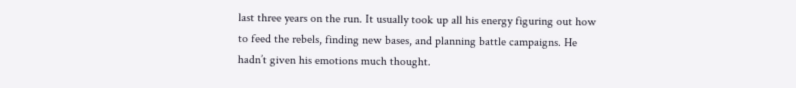last three years on the run. It usually took up all his energy figuring out how to feed the rebels, finding new bases, and planning battle campaigns. He hadn’t given his emotions much thought.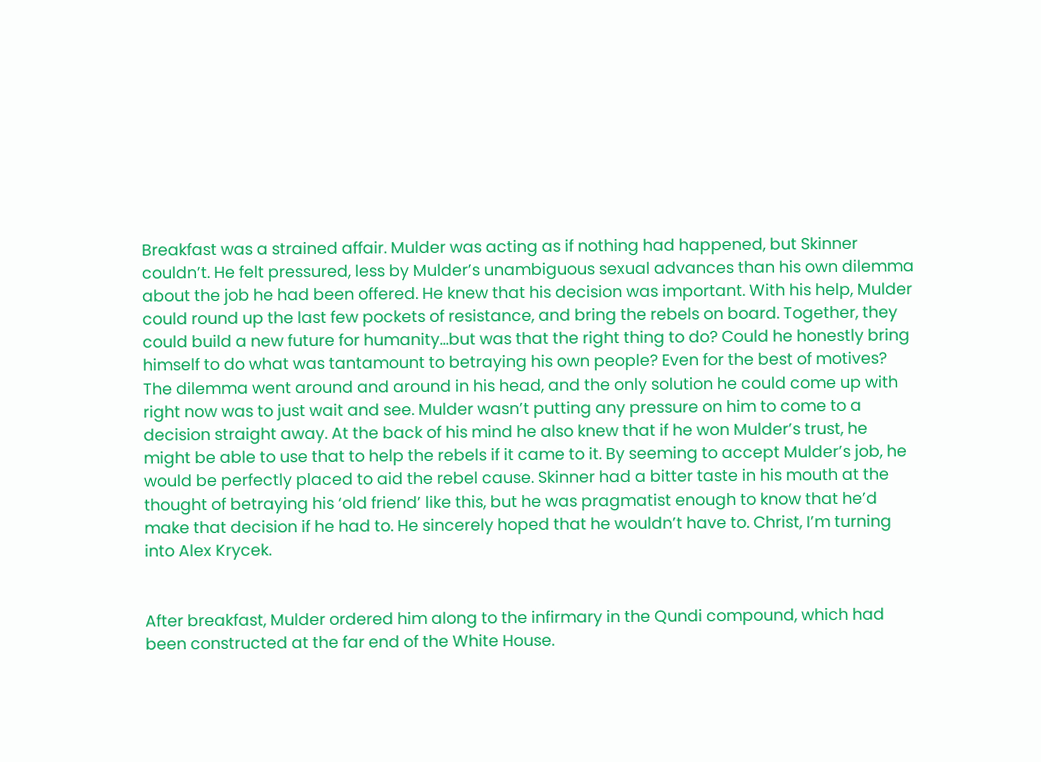Breakfast was a strained affair. Mulder was acting as if nothing had happened, but Skinner couldn’t. He felt pressured, less by Mulder’s unambiguous sexual advances than his own dilemma about the job he had been offered. He knew that his decision was important. With his help, Mulder could round up the last few pockets of resistance, and bring the rebels on board. Together, they could build a new future for humanity…but was that the right thing to do? Could he honestly bring himself to do what was tantamount to betraying his own people? Even for the best of motives? The dilemma went around and around in his head, and the only solution he could come up with right now was to just wait and see. Mulder wasn’t putting any pressure on him to come to a decision straight away. At the back of his mind he also knew that if he won Mulder’s trust, he might be able to use that to help the rebels if it came to it. By seeming to accept Mulder’s job, he would be perfectly placed to aid the rebel cause. Skinner had a bitter taste in his mouth at the thought of betraying his ‘old friend’ like this, but he was pragmatist enough to know that he’d make that decision if he had to. He sincerely hoped that he wouldn’t have to. Christ, I’m turning into Alex Krycek.


After breakfast, Mulder ordered him along to the infirmary in the Qundi compound, which had been constructed at the far end of the White House.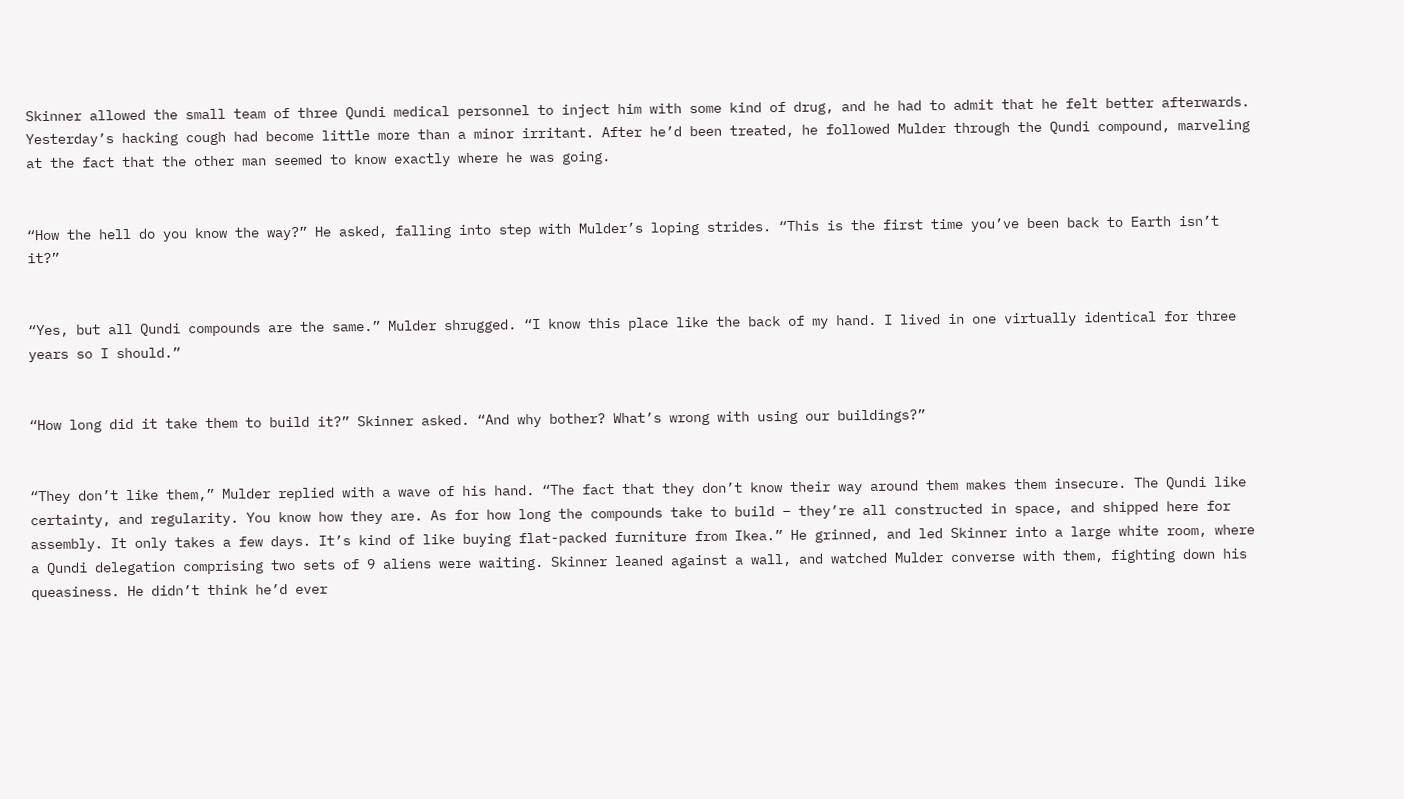Skinner allowed the small team of three Qundi medical personnel to inject him with some kind of drug, and he had to admit that he felt better afterwards. Yesterday’s hacking cough had become little more than a minor irritant. After he’d been treated, he followed Mulder through the Qundi compound, marveling at the fact that the other man seemed to know exactly where he was going.


“How the hell do you know the way?” He asked, falling into step with Mulder’s loping strides. “This is the first time you’ve been back to Earth isn’t it?”


“Yes, but all Qundi compounds are the same.” Mulder shrugged. “I know this place like the back of my hand. I lived in one virtually identical for three years so I should.”


“How long did it take them to build it?” Skinner asked. “And why bother? What’s wrong with using our buildings?”


“They don’t like them,” Mulder replied with a wave of his hand. “The fact that they don’t know their way around them makes them insecure. The Qundi like certainty, and regularity. You know how they are. As for how long the compounds take to build – they’re all constructed in space, and shipped here for assembly. It only takes a few days. It’s kind of like buying flat-packed furniture from Ikea.” He grinned, and led Skinner into a large white room, where a Qundi delegation comprising two sets of 9 aliens were waiting. Skinner leaned against a wall, and watched Mulder converse with them, fighting down his queasiness. He didn’t think he’d ever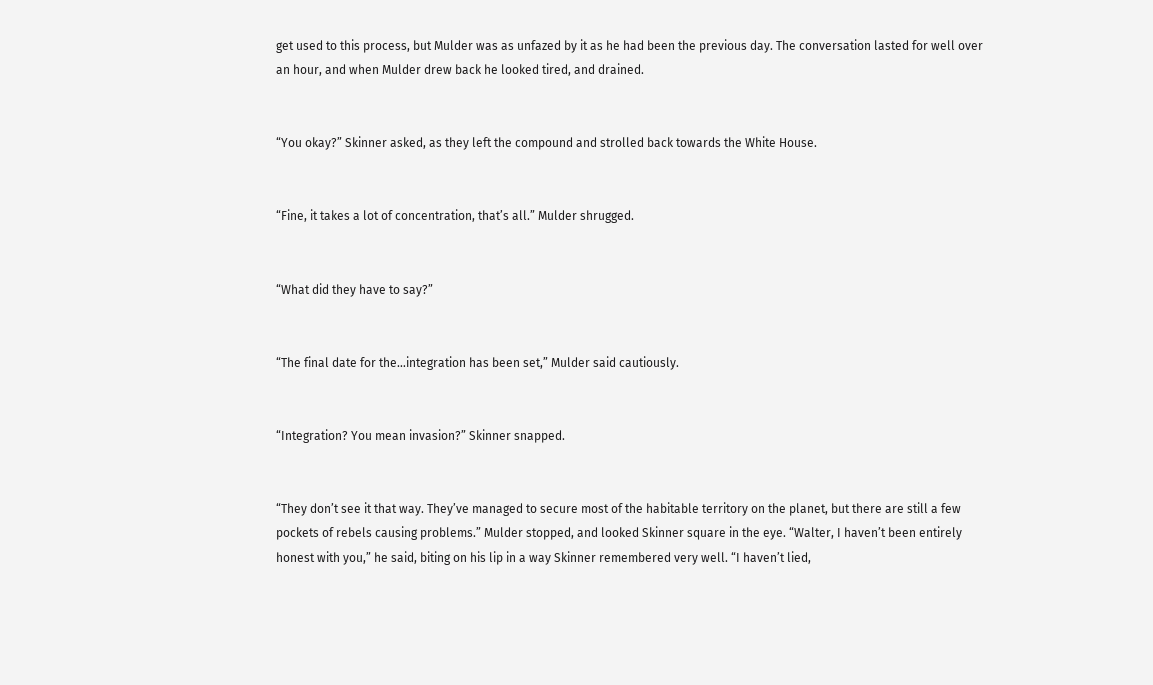get used to this process, but Mulder was as unfazed by it as he had been the previous day. The conversation lasted for well over an hour, and when Mulder drew back he looked tired, and drained.


“You okay?” Skinner asked, as they left the compound and strolled back towards the White House.


“Fine, it takes a lot of concentration, that’s all.” Mulder shrugged.


“What did they have to say?”


“The final date for the…integration has been set,” Mulder said cautiously.


“Integration? You mean invasion?” Skinner snapped.


“They don’t see it that way. They’ve managed to secure most of the habitable territory on the planet, but there are still a few pockets of rebels causing problems.” Mulder stopped, and looked Skinner square in the eye. “Walter, I haven’t been entirely honest with you,” he said, biting on his lip in a way Skinner remembered very well. “I haven’t lied,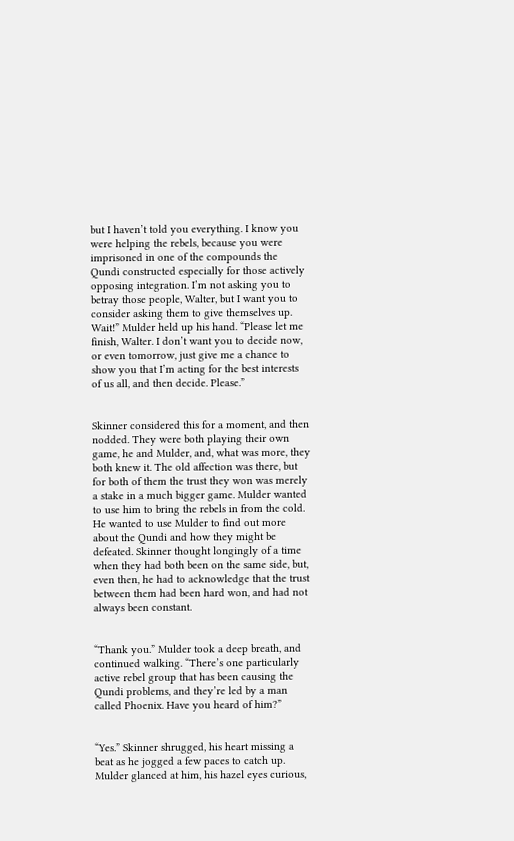but I haven’t told you everything. I know you were helping the rebels, because you were imprisoned in one of the compounds the Qundi constructed especially for those actively opposing integration. I’m not asking you to betray those people, Walter, but I want you to consider asking them to give themselves up. Wait!” Mulder held up his hand. “Please let me finish, Walter. I don’t want you to decide now, or even tomorrow, just give me a chance to show you that I’m acting for the best interests of us all, and then decide. Please.”


Skinner considered this for a moment, and then nodded. They were both playing their own game, he and Mulder, and, what was more, they both knew it. The old affection was there, but for both of them the trust they won was merely a stake in a much bigger game. Mulder wanted to use him to bring the rebels in from the cold. He wanted to use Mulder to find out more about the Qundi and how they might be defeated. Skinner thought longingly of a time when they had both been on the same side, but, even then, he had to acknowledge that the trust between them had been hard won, and had not always been constant.


“Thank you.” Mulder took a deep breath, and continued walking. “There’s one particularly active rebel group that has been causing the Qundi problems, and they’re led by a man called Phoenix. Have you heard of him?”


“Yes.” Skinner shrugged, his heart missing a beat as he jogged a few paces to catch up. Mulder glanced at him, his hazel eyes curious,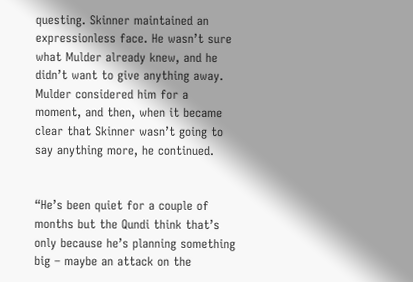questing. Skinner maintained an expressionless face. He wasn’t sure what Mulder already knew, and he didn’t want to give anything away. Mulder considered him for a moment, and then, when it became clear that Skinner wasn’t going to say anything more, he continued.


“He’s been quiet for a couple of months but the Qundi think that’s only because he’s planning something big – maybe an attack on the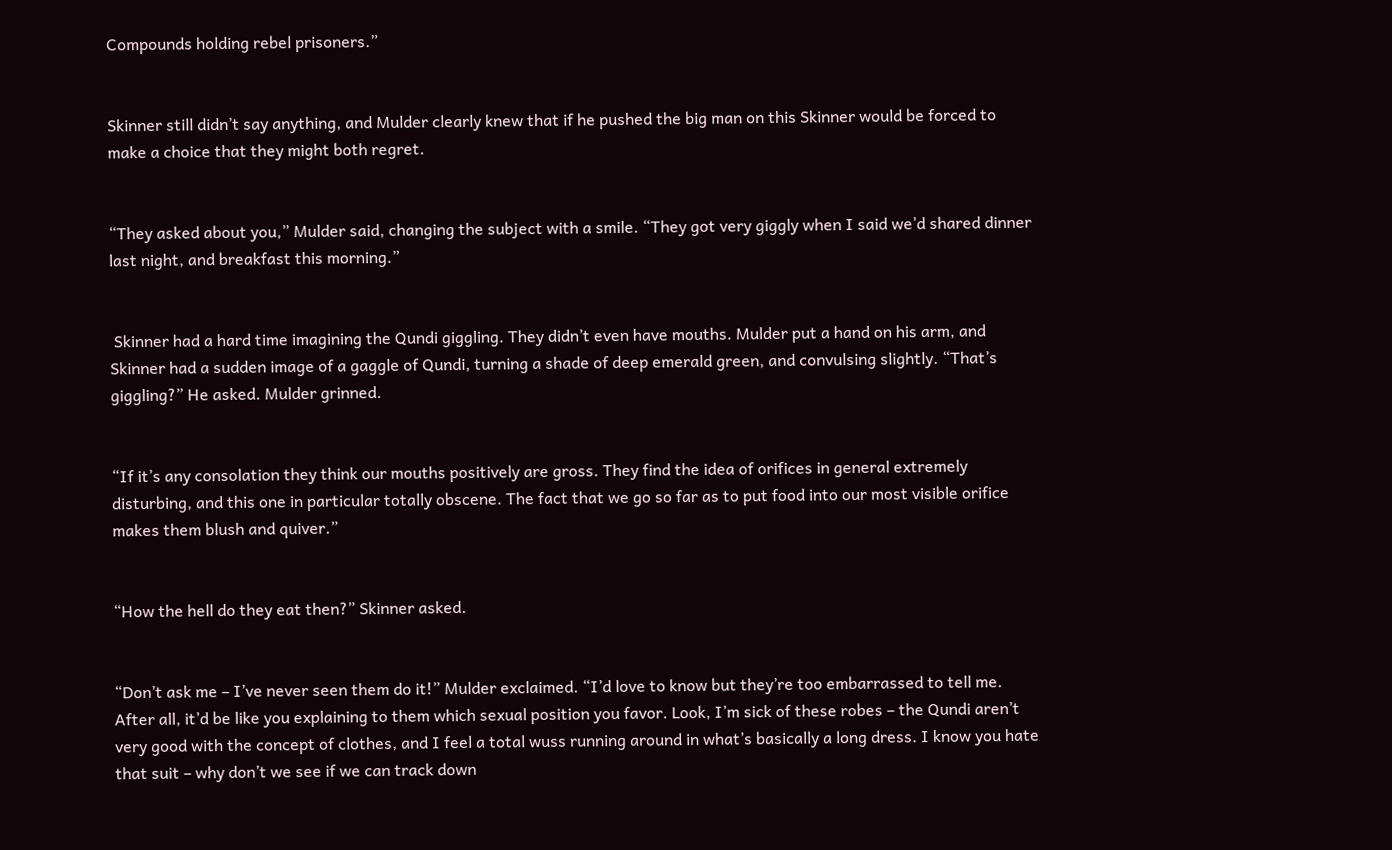Compounds holding rebel prisoners.”


Skinner still didn’t say anything, and Mulder clearly knew that if he pushed the big man on this Skinner would be forced to make a choice that they might both regret.


“They asked about you,” Mulder said, changing the subject with a smile. “They got very giggly when I said we’d shared dinner last night, and breakfast this morning.”


 Skinner had a hard time imagining the Qundi giggling. They didn’t even have mouths. Mulder put a hand on his arm, and Skinner had a sudden image of a gaggle of Qundi, turning a shade of deep emerald green, and convulsing slightly. “That’s giggling?” He asked. Mulder grinned.


“If it’s any consolation they think our mouths positively are gross. They find the idea of orifices in general extremely disturbing, and this one in particular totally obscene. The fact that we go so far as to put food into our most visible orifice makes them blush and quiver.”


“How the hell do they eat then?” Skinner asked.


“Don’t ask me – I’ve never seen them do it!” Mulder exclaimed. “I’d love to know but they’re too embarrassed to tell me. After all, it’d be like you explaining to them which sexual position you favor. Look, I’m sick of these robes – the Qundi aren’t very good with the concept of clothes, and I feel a total wuss running around in what’s basically a long dress. I know you hate that suit – why don’t we see if we can track down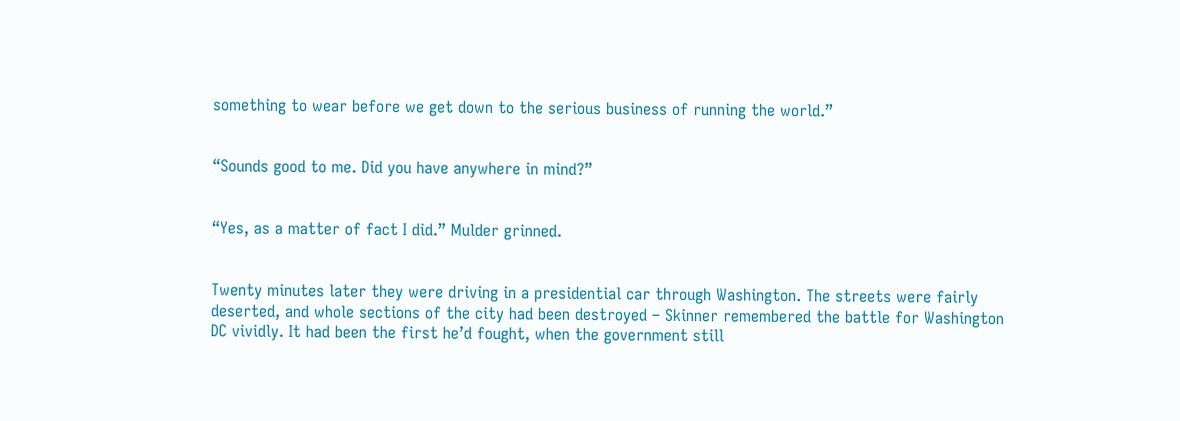something to wear before we get down to the serious business of running the world.”


“Sounds good to me. Did you have anywhere in mind?”


“Yes, as a matter of fact I did.” Mulder grinned.


Twenty minutes later they were driving in a presidential car through Washington. The streets were fairly deserted, and whole sections of the city had been destroyed – Skinner remembered the battle for Washington DC vividly. It had been the first he’d fought, when the government still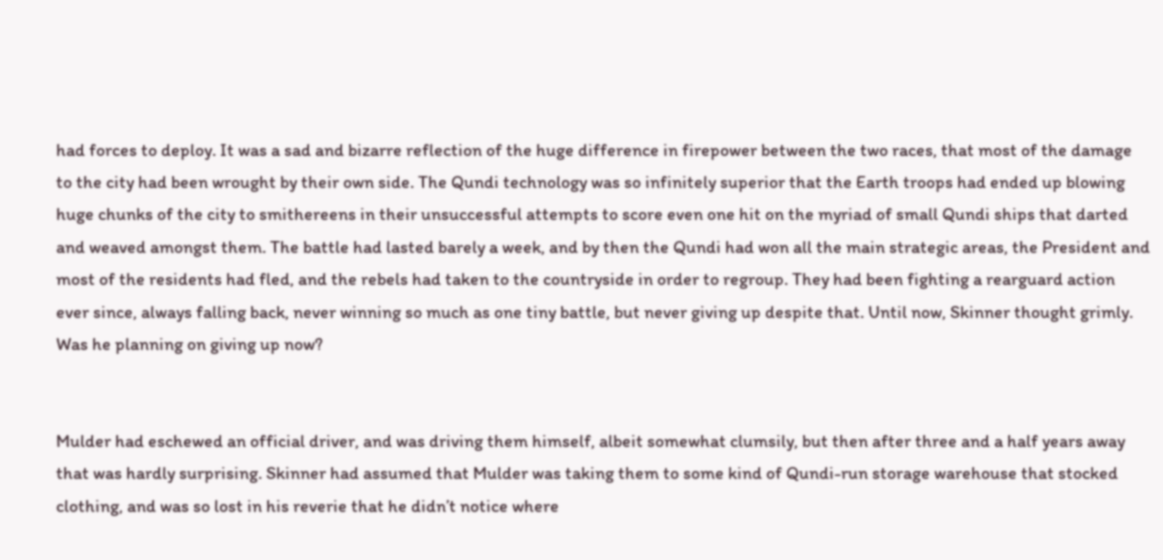had forces to deploy. It was a sad and bizarre reflection of the huge difference in firepower between the two races, that most of the damage to the city had been wrought by their own side. The Qundi technology was so infinitely superior that the Earth troops had ended up blowing huge chunks of the city to smithereens in their unsuccessful attempts to score even one hit on the myriad of small Qundi ships that darted and weaved amongst them. The battle had lasted barely a week, and by then the Qundi had won all the main strategic areas, the President and most of the residents had fled, and the rebels had taken to the countryside in order to regroup. They had been fighting a rearguard action ever since, always falling back, never winning so much as one tiny battle, but never giving up despite that. Until now, Skinner thought grimly. Was he planning on giving up now?


Mulder had eschewed an official driver, and was driving them himself, albeit somewhat clumsily, but then after three and a half years away that was hardly surprising. Skinner had assumed that Mulder was taking them to some kind of Qundi-run storage warehouse that stocked clothing, and was so lost in his reverie that he didn’t notice where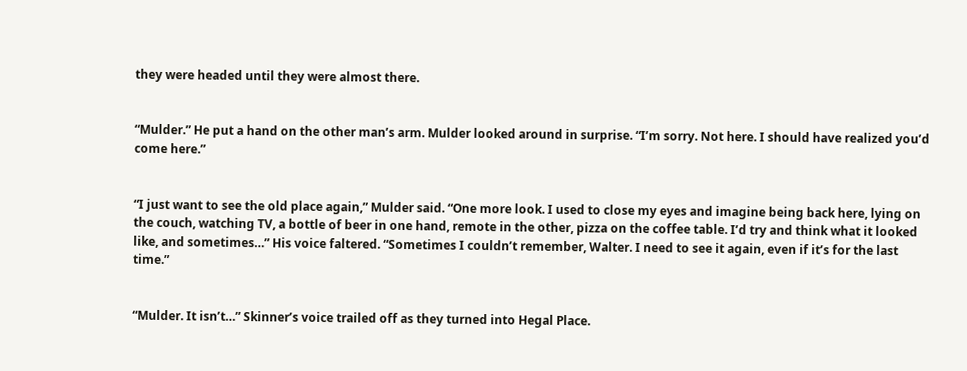they were headed until they were almost there.


“Mulder.” He put a hand on the other man’s arm. Mulder looked around in surprise. “I’m sorry. Not here. I should have realized you’d come here.”


“I just want to see the old place again,” Mulder said. “One more look. I used to close my eyes and imagine being back here, lying on the couch, watching TV, a bottle of beer in one hand, remote in the other, pizza on the coffee table. I’d try and think what it looked like, and sometimes…” His voice faltered. “Sometimes I couldn’t remember, Walter. I need to see it again, even if it’s for the last time.”


“Mulder. It isn’t…” Skinner’s voice trailed off as they turned into Hegal Place.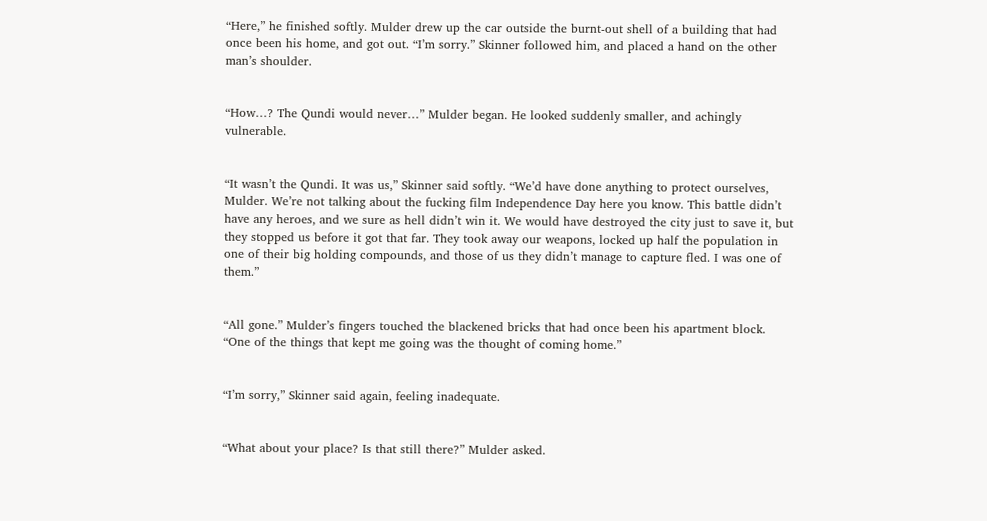“Here,” he finished softly. Mulder drew up the car outside the burnt-out shell of a building that had once been his home, and got out. “I’m sorry.” Skinner followed him, and placed a hand on the other man’s shoulder.


“How…? The Qundi would never…” Mulder began. He looked suddenly smaller, and achingly vulnerable.


“It wasn’t the Qundi. It was us,” Skinner said softly. “We’d have done anything to protect ourselves, Mulder. We’re not talking about the fucking film Independence Day here you know. This battle didn’t have any heroes, and we sure as hell didn’t win it. We would have destroyed the city just to save it, but they stopped us before it got that far. They took away our weapons, locked up half the population in one of their big holding compounds, and those of us they didn’t manage to capture fled. I was one of them.”


“All gone.” Mulder’s fingers touched the blackened bricks that had once been his apartment block. “One of the things that kept me going was the thought of coming home.”


“I’m sorry,” Skinner said again, feeling inadequate.


“What about your place? Is that still there?” Mulder asked.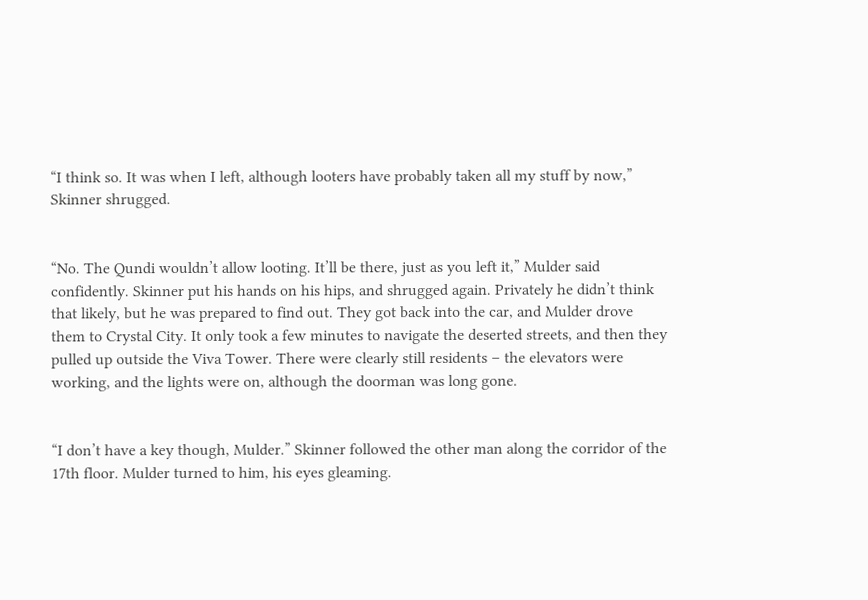“I think so. It was when I left, although looters have probably taken all my stuff by now,” Skinner shrugged.


“No. The Qundi wouldn’t allow looting. It’ll be there, just as you left it,” Mulder said confidently. Skinner put his hands on his hips, and shrugged again. Privately he didn’t think that likely, but he was prepared to find out. They got back into the car, and Mulder drove them to Crystal City. It only took a few minutes to navigate the deserted streets, and then they pulled up outside the Viva Tower. There were clearly still residents – the elevators were working, and the lights were on, although the doorman was long gone.


“I don’t have a key though, Mulder.” Skinner followed the other man along the corridor of the 17th floor. Mulder turned to him, his eyes gleaming.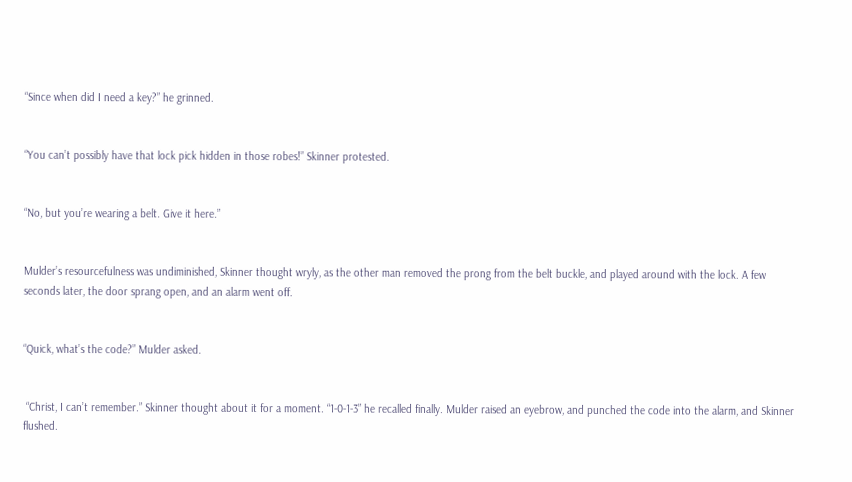“Since when did I need a key?” he grinned.


“You can’t possibly have that lock pick hidden in those robes!” Skinner protested.


“No, but you’re wearing a belt. Give it here.”


Mulder’s resourcefulness was undiminished, Skinner thought wryly, as the other man removed the prong from the belt buckle, and played around with the lock. A few seconds later, the door sprang open, and an alarm went off.


“Quick, what’s the code?” Mulder asked.


 “Christ, I can’t remember.” Skinner thought about it for a moment. “1-0-1-3” he recalled finally. Mulder raised an eyebrow, and punched the code into the alarm, and Skinner flushed.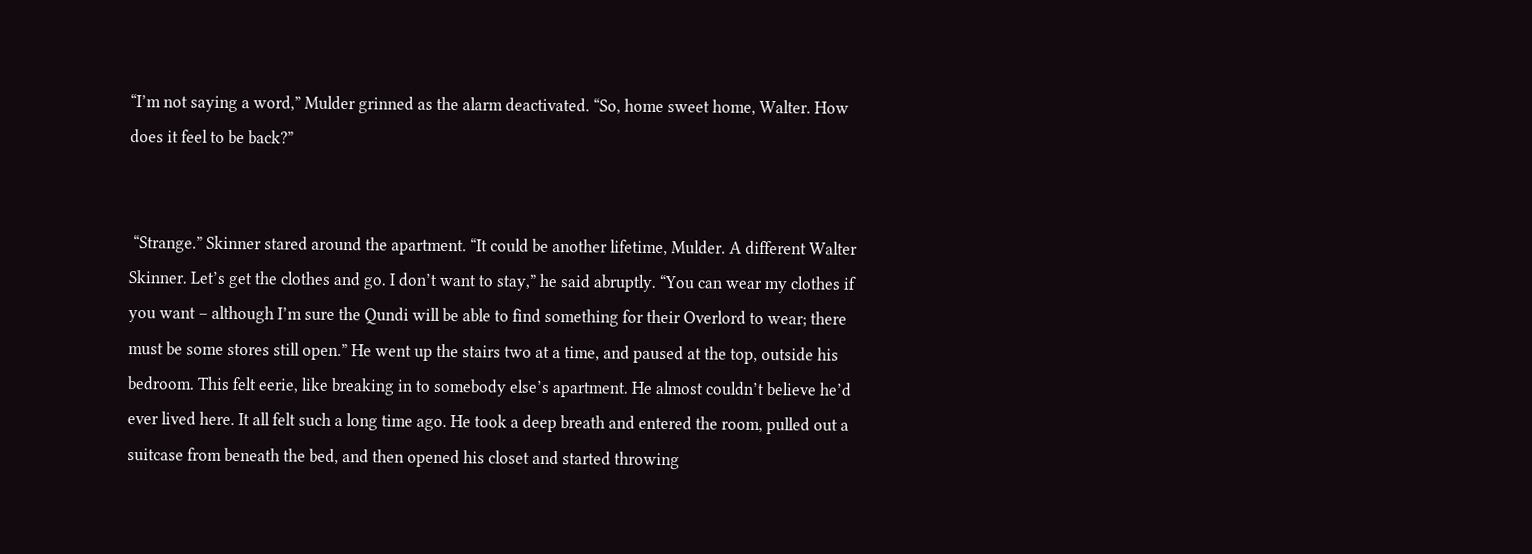“I’m not saying a word,” Mulder grinned as the alarm deactivated. “So, home sweet home, Walter. How does it feel to be back?”


 “Strange.” Skinner stared around the apartment. “It could be another lifetime, Mulder. A different Walter Skinner. Let’s get the clothes and go. I don’t want to stay,” he said abruptly. “You can wear my clothes if you want – although I’m sure the Qundi will be able to find something for their Overlord to wear; there must be some stores still open.” He went up the stairs two at a time, and paused at the top, outside his bedroom. This felt eerie, like breaking in to somebody else’s apartment. He almost couldn’t believe he’d ever lived here. It all felt such a long time ago. He took a deep breath and entered the room, pulled out a suitcase from beneath the bed, and then opened his closet and started throwing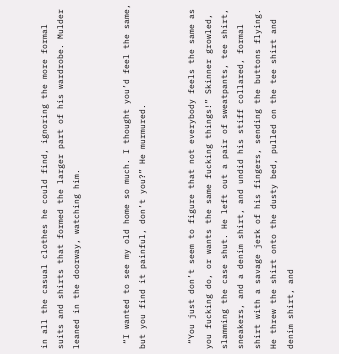in all the casual clothes he could find, ignoring the more formal suits and shirts that formed the larger part of his wardrobe. Mulder leaned in the doorway, watching him.


 “I wanted to see my old home so much. I thought you’d feel the same, but you find it painful, don’t you?” He murmured.


 “You just don’t seem to figure that not everybody feels the same as you fucking do, or wants the same fucking things!” Skinner growled, slamming the case shut. He left out a pair of sweatpants, tee shirt, sneakers, and a denim shirt, and undid his stiff collared, formal shirt with a savage jerk of his fingers, sending the buttons flying. He threw the shirt onto the dusty bed, pulled on the tee shirt and denim shirt, and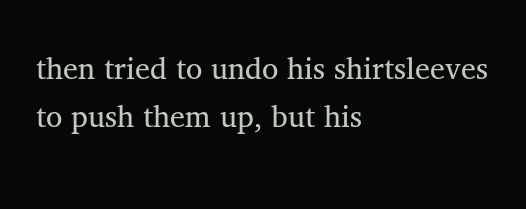then tried to undo his shirtsleeves to push them up, but his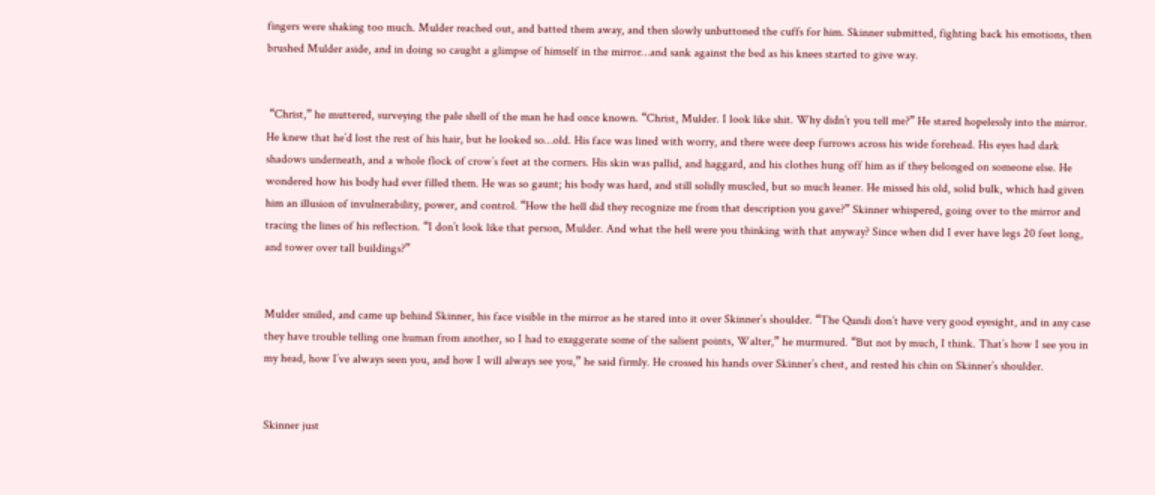fingers were shaking too much. Mulder reached out, and batted them away, and then slowly unbuttoned the cuffs for him. Skinner submitted, fighting back his emotions, then brushed Mulder aside, and in doing so caught a glimpse of himself in the mirror…and sank against the bed as his knees started to give way.


 “Christ,” he muttered, surveying the pale shell of the man he had once known. “Christ, Mulder. I look like shit. Why didn’t you tell me?” He stared hopelessly into the mirror. He knew that he’d lost the rest of his hair, but he looked so…old. His face was lined with worry, and there were deep furrows across his wide forehead. His eyes had dark shadows underneath, and a whole flock of crow’s feet at the corners. His skin was pallid, and haggard, and his clothes hung off him as if they belonged on someone else. He wondered how his body had ever filled them. He was so gaunt; his body was hard, and still solidly muscled, but so much leaner. He missed his old, solid bulk, which had given him an illusion of invulnerability, power, and control. “How the hell did they recognize me from that description you gave?” Skinner whispered, going over to the mirror and tracing the lines of his reflection. “I don’t look like that person, Mulder. And what the hell were you thinking with that anyway? Since when did I ever have legs 20 feet long, and tower over tall buildings?”


Mulder smiled, and came up behind Skinner, his face visible in the mirror as he stared into it over Skinner’s shoulder. “The Qundi don’t have very good eyesight, and in any case they have trouble telling one human from another, so I had to exaggerate some of the salient points, Walter,” he murmured. “But not by much, I think. That’s how I see you in my head, how I’ve always seen you, and how I will always see you,” he said firmly. He crossed his hands over Skinner’s chest, and rested his chin on Skinner’s shoulder.


Skinner just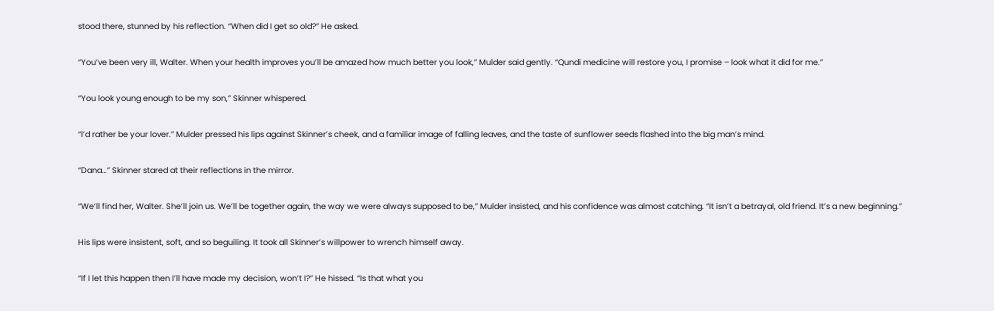stood there, stunned by his reflection. “When did I get so old?” He asked.


“You’ve been very ill, Walter. When your health improves you’ll be amazed how much better you look,” Mulder said gently. “Qundi medicine will restore you, I promise – look what it did for me.”


“You look young enough to be my son,” Skinner whispered.


“I’d rather be your lover.” Mulder pressed his lips against Skinner’s cheek, and a familiar image of falling leaves, and the taste of sunflower seeds flashed into the big man’s mind.


“Dana…” Skinner stared at their reflections in the mirror.


“We’ll find her, Walter. She’ll join us. We’ll be together again, the way we were always supposed to be,” Mulder insisted, and his confidence was almost catching. “It isn’t a betrayal, old friend. It’s a new beginning.”


His lips were insistent, soft, and so beguiling. It took all Skinner’s willpower to wrench himself away.


“If I let this happen then I’ll have made my decision, won’t I?” He hissed. “Is that what you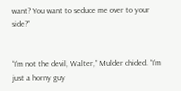want? You want to seduce me over to your side?”


“I’m not the devil, Walter,” Mulder chided. “I’m just a horny guy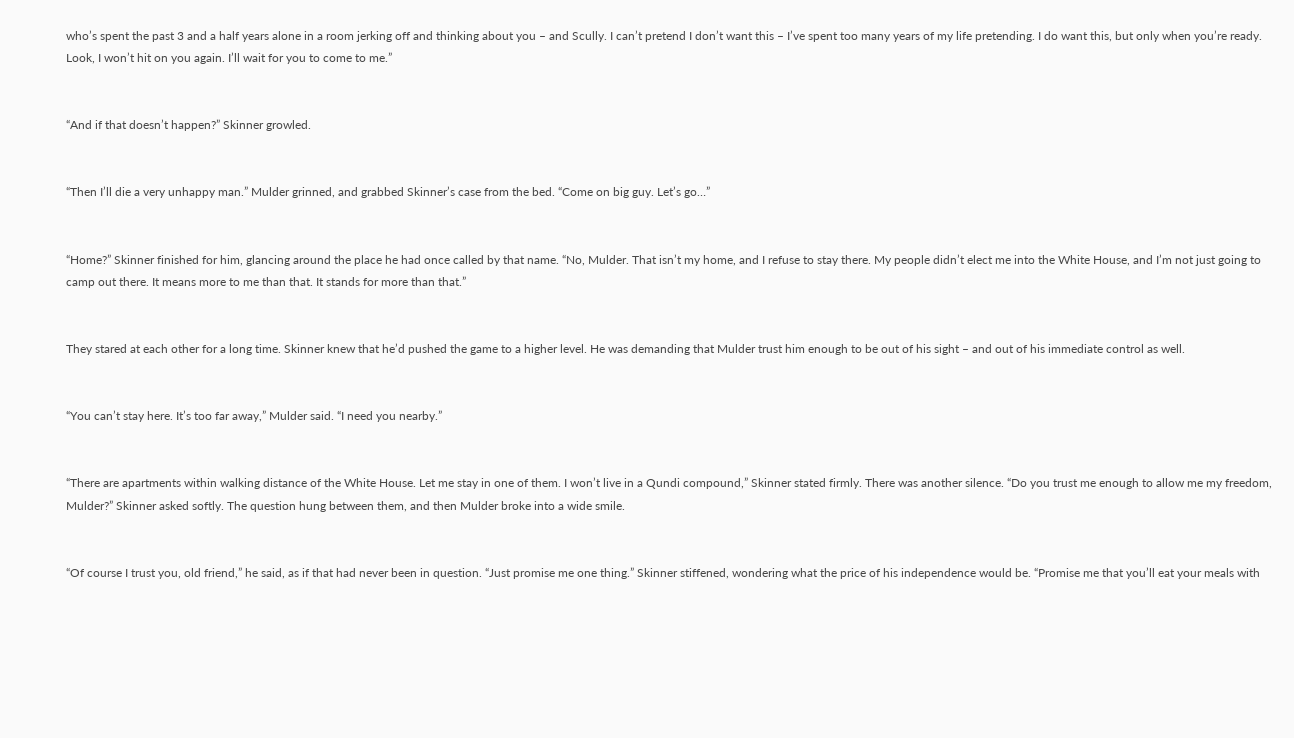who’s spent the past 3 and a half years alone in a room jerking off and thinking about you – and Scully. I can’t pretend I don’t want this – I’ve spent too many years of my life pretending. I do want this, but only when you’re ready. Look, I won’t hit on you again. I’ll wait for you to come to me.”


“And if that doesn’t happen?” Skinner growled.


“Then I’ll die a very unhappy man.” Mulder grinned, and grabbed Skinner’s case from the bed. “Come on big guy. Let’s go…”


“Home?” Skinner finished for him, glancing around the place he had once called by that name. “No, Mulder. That isn’t my home, and I refuse to stay there. My people didn’t elect me into the White House, and I’m not just going to camp out there. It means more to me than that. It stands for more than that.”


They stared at each other for a long time. Skinner knew that he’d pushed the game to a higher level. He was demanding that Mulder trust him enough to be out of his sight – and out of his immediate control as well.


“You can’t stay here. It’s too far away,” Mulder said. “I need you nearby.”


“There are apartments within walking distance of the White House. Let me stay in one of them. I won’t live in a Qundi compound,” Skinner stated firmly. There was another silence. “Do you trust me enough to allow me my freedom, Mulder?” Skinner asked softly. The question hung between them, and then Mulder broke into a wide smile.


“Of course I trust you, old friend,” he said, as if that had never been in question. “Just promise me one thing.” Skinner stiffened, wondering what the price of his independence would be. “Promise me that you’ll eat your meals with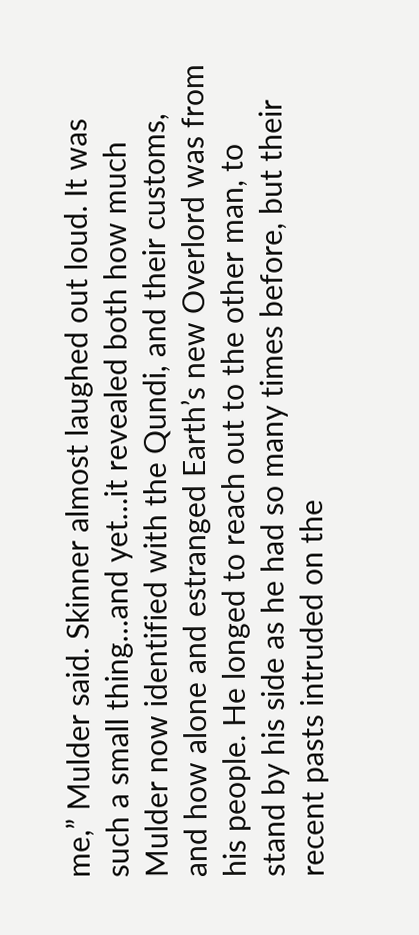me,” Mulder said. Skinner almost laughed out loud. It was such a small thing…and yet…it revealed both how much Mulder now identified with the Qundi, and their customs, and how alone and estranged Earth’s new Overlord was from his people. He longed to reach out to the other man, to stand by his side as he had so many times before, but their recent pasts intruded on the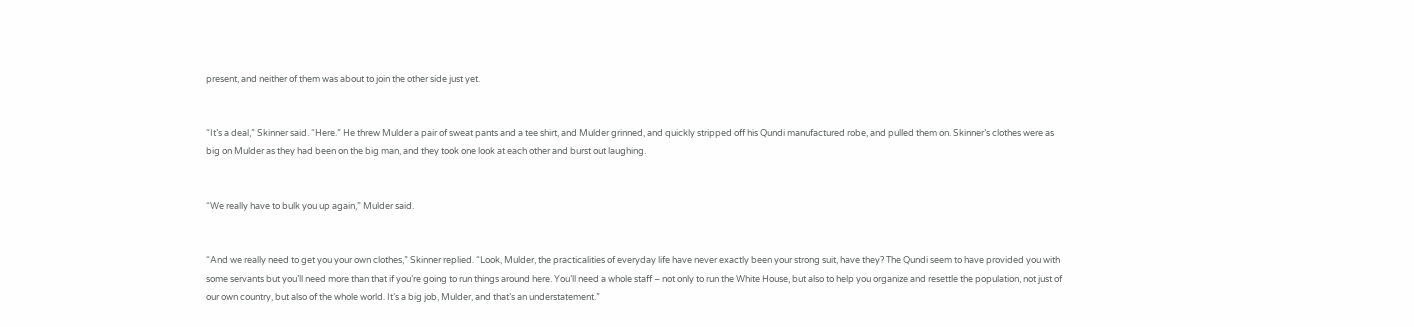present, and neither of them was about to join the other side just yet.


“It’s a deal,” Skinner said. “Here.” He threw Mulder a pair of sweat pants and a tee shirt, and Mulder grinned, and quickly stripped off his Qundi manufactured robe, and pulled them on. Skinner’s clothes were as big on Mulder as they had been on the big man, and they took one look at each other and burst out laughing.


“We really have to bulk you up again,” Mulder said.


“And we really need to get you your own clothes,” Skinner replied. “Look, Mulder, the practicalities of everyday life have never exactly been your strong suit, have they? The Qundi seem to have provided you with some servants but you’ll need more than that if you’re going to run things around here. You’ll need a whole staff – not only to run the White House, but also to help you organize and resettle the population, not just of our own country, but also of the whole world. It’s a big job, Mulder, and that’s an understatement.”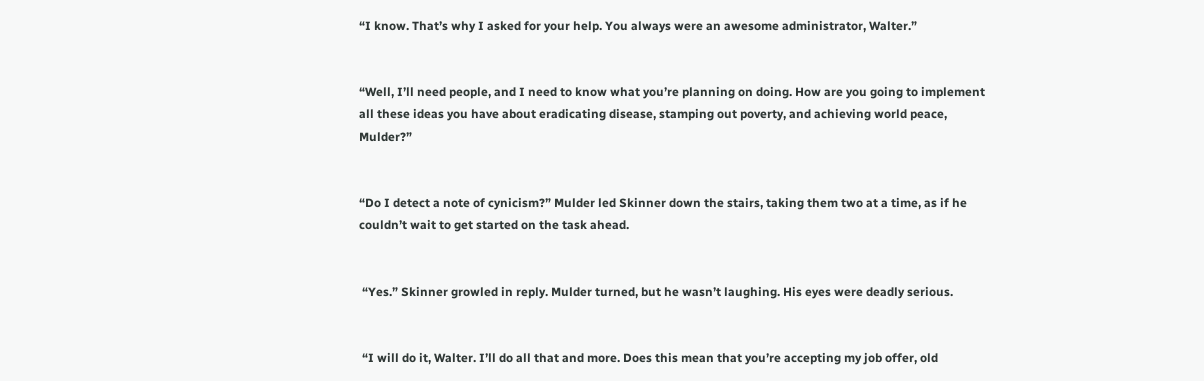“I know. That’s why I asked for your help. You always were an awesome administrator, Walter.”


“Well, I’ll need people, and I need to know what you’re planning on doing. How are you going to implement all these ideas you have about eradicating disease, stamping out poverty, and achieving world peace, Mulder?”


“Do I detect a note of cynicism?” Mulder led Skinner down the stairs, taking them two at a time, as if he couldn’t wait to get started on the task ahead.


 “Yes.” Skinner growled in reply. Mulder turned, but he wasn’t laughing. His eyes were deadly serious.


 “I will do it, Walter. I’ll do all that and more. Does this mean that you’re accepting my job offer, old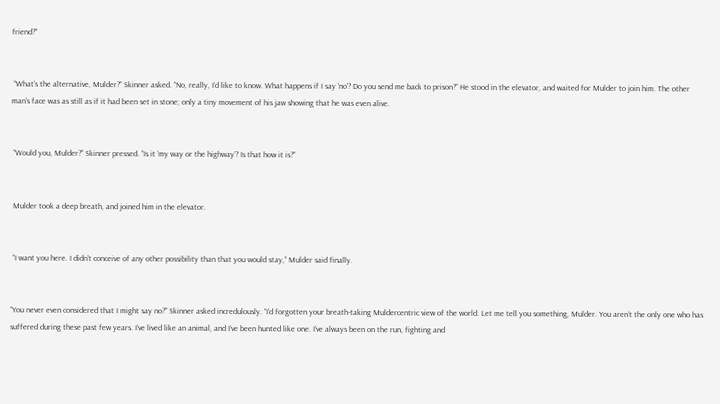friend?”


 “What’s the alternative, Mulder?” Skinner asked. “No, really, I’d like to know. What happens if I say ‘no’? Do you send me back to prison?” He stood in the elevator, and waited for Mulder to join him. The other man’s face was as still as if it had been set in stone; only a tiny movement of his jaw showing that he was even alive.


 “Would you, Mulder?” Skinner pressed. “Is it ‘my way or the highway’? Is that how it is?”


 Mulder took a deep breath, and joined him in the elevator.


 “I want you here. I didn’t conceive of any other possibility than that you would stay,” Mulder said finally.


“You never even considered that I might say no?” Skinner asked incredulously. “I’d forgotten your breath-taking Muldercentric view of the world. Let me tell you something, Mulder. You aren’t the only one who has suffered during these past few years. I’ve lived like an animal, and I’ve been hunted like one. I’ve always been on the run, fighting and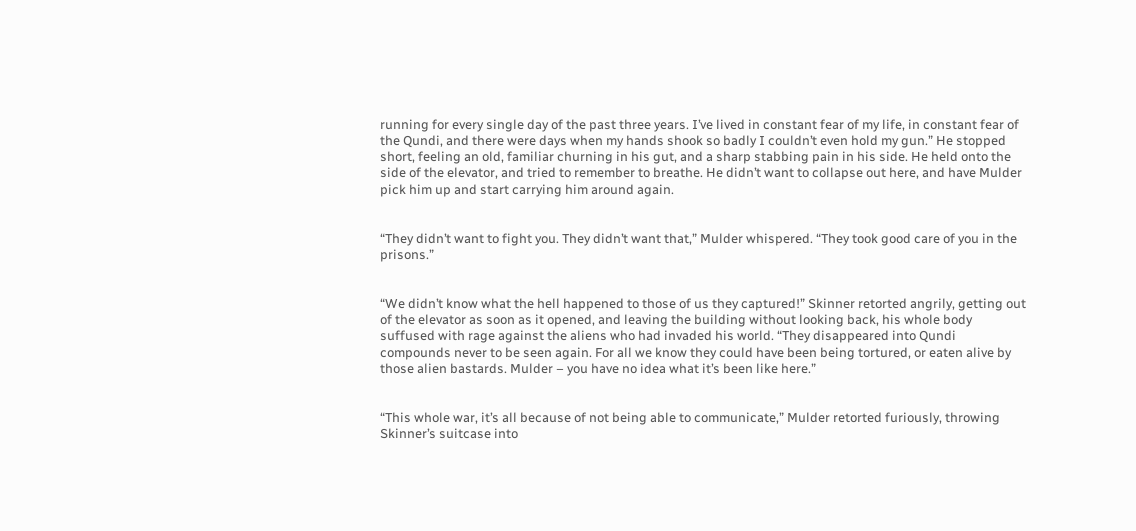running for every single day of the past three years. I’ve lived in constant fear of my life, in constant fear of the Qundi, and there were days when my hands shook so badly I couldn’t even hold my gun.” He stopped short, feeling an old, familiar churning in his gut, and a sharp stabbing pain in his side. He held onto the side of the elevator, and tried to remember to breathe. He didn’t want to collapse out here, and have Mulder pick him up and start carrying him around again.


“They didn’t want to fight you. They didn’t want that,” Mulder whispered. “They took good care of you in the prisons.”


“We didn’t know what the hell happened to those of us they captured!” Skinner retorted angrily, getting out of the elevator as soon as it opened, and leaving the building without looking back, his whole body suffused with rage against the aliens who had invaded his world. “They disappeared into Qundi compounds never to be seen again. For all we know they could have been being tortured, or eaten alive by those alien bastards. Mulder – you have no idea what it’s been like here.”


“This whole war, it’s all because of not being able to communicate,” Mulder retorted furiously, throwing Skinner’s suitcase into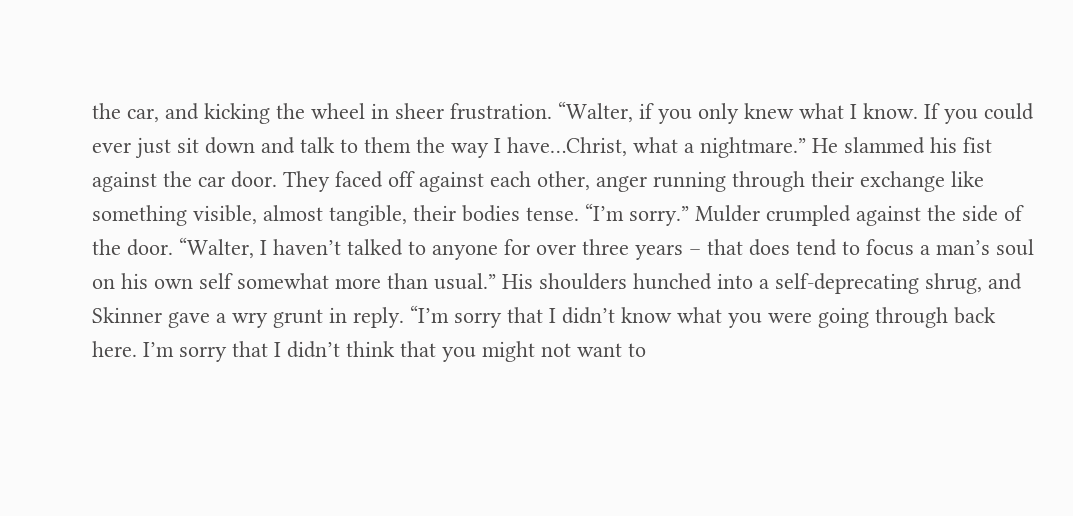the car, and kicking the wheel in sheer frustration. “Walter, if you only knew what I know. If you could ever just sit down and talk to them the way I have…Christ, what a nightmare.” He slammed his fist against the car door. They faced off against each other, anger running through their exchange like something visible, almost tangible, their bodies tense. “I’m sorry.” Mulder crumpled against the side of the door. “Walter, I haven’t talked to anyone for over three years – that does tend to focus a man’s soul on his own self somewhat more than usual.” His shoulders hunched into a self-deprecating shrug, and Skinner gave a wry grunt in reply. “I’m sorry that I didn’t know what you were going through back here. I’m sorry that I didn’t think that you might not want to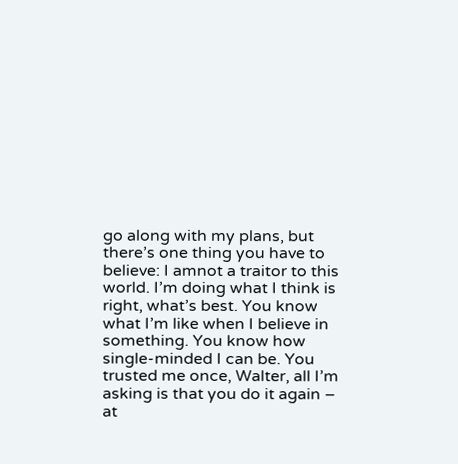go along with my plans, but there’s one thing you have to believe: I amnot a traitor to this world. I’m doing what I think is right, what’s best. You know what I’m like when I believe in something. You know how single-minded I can be. You trusted me once, Walter, all I’m asking is that you do it again – at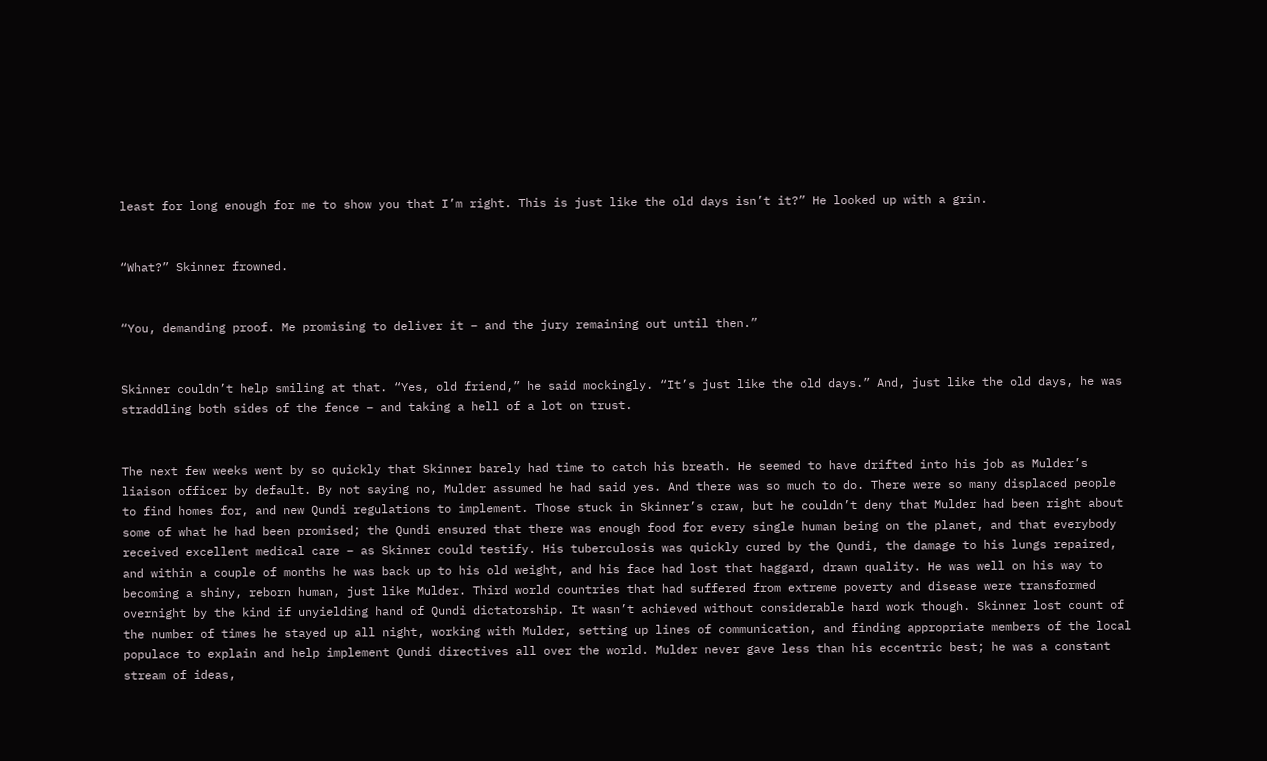least for long enough for me to show you that I’m right. This is just like the old days isn’t it?” He looked up with a grin.


“What?” Skinner frowned.


“You, demanding proof. Me promising to deliver it – and the jury remaining out until then.”


Skinner couldn’t help smiling at that. “Yes, old friend,” he said mockingly. “It’s just like the old days.” And, just like the old days, he was straddling both sides of the fence – and taking a hell of a lot on trust.


The next few weeks went by so quickly that Skinner barely had time to catch his breath. He seemed to have drifted into his job as Mulder’s liaison officer by default. By not saying no, Mulder assumed he had said yes. And there was so much to do. There were so many displaced people to find homes for, and new Qundi regulations to implement. Those stuck in Skinner’s craw, but he couldn’t deny that Mulder had been right about some of what he had been promised; the Qundi ensured that there was enough food for every single human being on the planet, and that everybody received excellent medical care – as Skinner could testify. His tuberculosis was quickly cured by the Qundi, the damage to his lungs repaired, and within a couple of months he was back up to his old weight, and his face had lost that haggard, drawn quality. He was well on his way to becoming a shiny, reborn human, just like Mulder. Third world countries that had suffered from extreme poverty and disease were transformed overnight by the kind if unyielding hand of Qundi dictatorship. It wasn’t achieved without considerable hard work though. Skinner lost count of the number of times he stayed up all night, working with Mulder, setting up lines of communication, and finding appropriate members of the local populace to explain and help implement Qundi directives all over the world. Mulder never gave less than his eccentric best; he was a constant stream of ideas,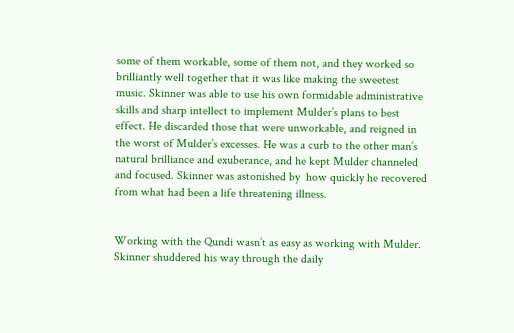some of them workable, some of them not, and they worked so brilliantly well together that it was like making the sweetest music. Skinner was able to use his own formidable administrative skills and sharp intellect to implement Mulder’s plans to best effect. He discarded those that were unworkable, and reigned in the worst of Mulder’s excesses. He was a curb to the other man’s natural brilliance and exuberance, and he kept Mulder channeled and focused. Skinner was astonished by  how quickly he recovered from what had been a life threatening illness.


Working with the Qundi wasn’t as easy as working with Mulder. Skinner shuddered his way through the daily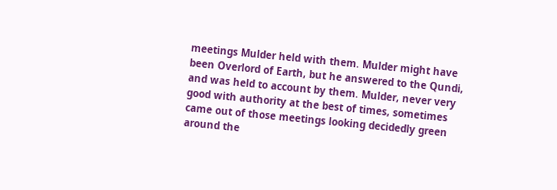meetings Mulder held with them. Mulder might have been Overlord of Earth, but he answered to the Qundi, and was held to account by them. Mulder, never very good with authority at the best of times, sometimes came out of those meetings looking decidedly green around the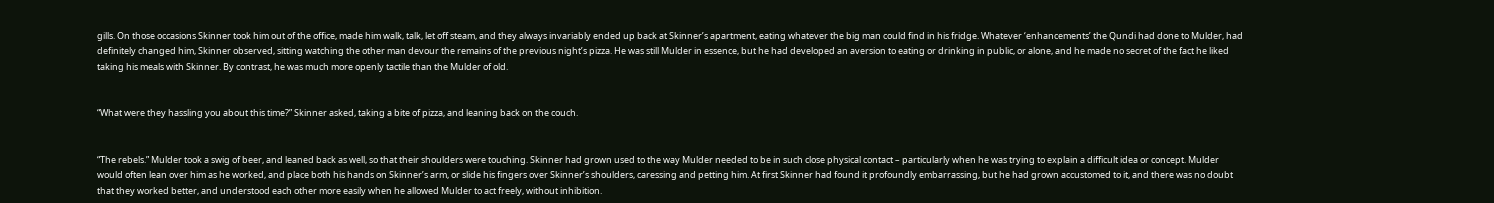gills. On those occasions Skinner took him out of the office, made him walk, talk, let off steam, and they always invariably ended up back at Skinner’s apartment, eating whatever the big man could find in his fridge. Whatever ‘enhancements’ the Qundi had done to Mulder, had definitely changed him, Skinner observed, sitting watching the other man devour the remains of the previous night’s pizza. He was still Mulder in essence, but he had developed an aversion to eating or drinking in public, or alone, and he made no secret of the fact he liked taking his meals with Skinner. By contrast, he was much more openly tactile than the Mulder of old.


“What were they hassling you about this time?” Skinner asked, taking a bite of pizza, and leaning back on the couch.


“The rebels.” Mulder took a swig of beer, and leaned back as well, so that their shoulders were touching. Skinner had grown used to the way Mulder needed to be in such close physical contact – particularly when he was trying to explain a difficult idea or concept. Mulder would often lean over him as he worked, and place both his hands on Skinner’s arm, or slide his fingers over Skinner’s shoulders, caressing and petting him. At first Skinner had found it profoundly embarrassing, but he had grown accustomed to it, and there was no doubt that they worked better, and understood each other more easily when he allowed Mulder to act freely, without inhibition.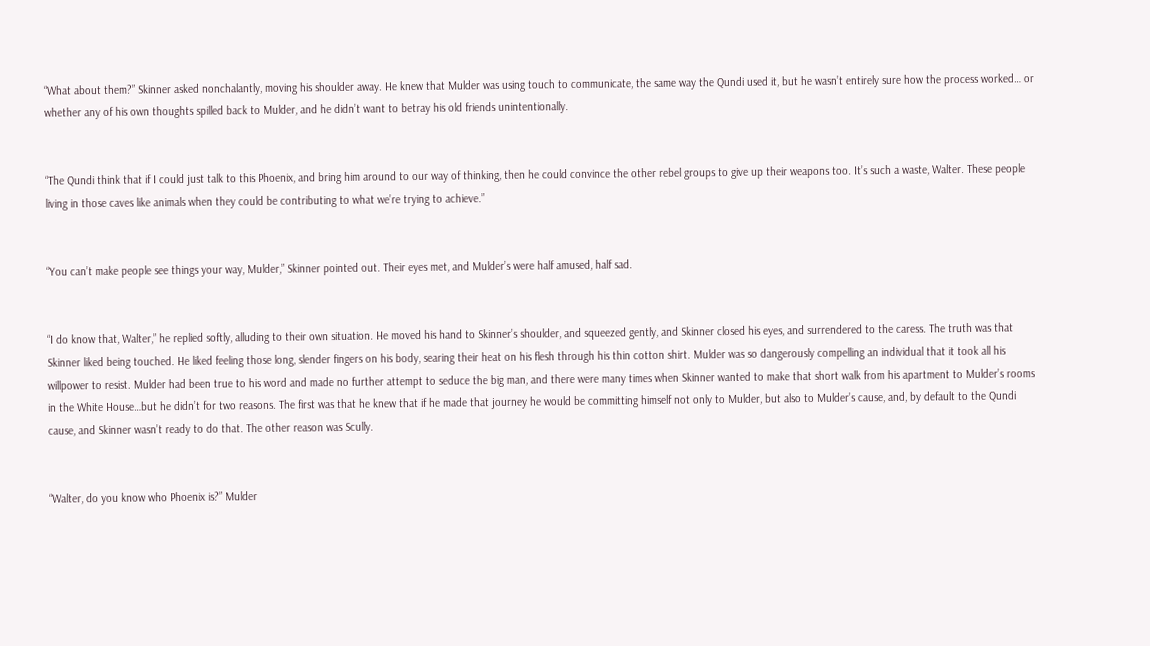“What about them?” Skinner asked nonchalantly, moving his shoulder away. He knew that Mulder was using touch to communicate, the same way the Qundi used it, but he wasn’t entirely sure how the process worked… or whether any of his own thoughts spilled back to Mulder, and he didn’t want to betray his old friends unintentionally.


“The Qundi think that if I could just talk to this Phoenix, and bring him around to our way of thinking, then he could convince the other rebel groups to give up their weapons too. It’s such a waste, Walter. These people living in those caves like animals when they could be contributing to what we’re trying to achieve.”


“You can’t make people see things your way, Mulder,” Skinner pointed out. Their eyes met, and Mulder’s were half amused, half sad.


“I do know that, Walter,” he replied softly, alluding to their own situation. He moved his hand to Skinner’s shoulder, and squeezed gently, and Skinner closed his eyes, and surrendered to the caress. The truth was that Skinner liked being touched. He liked feeling those long, slender fingers on his body, searing their heat on his flesh through his thin cotton shirt. Mulder was so dangerously compelling an individual that it took all his willpower to resist. Mulder had been true to his word and made no further attempt to seduce the big man, and there were many times when Skinner wanted to make that short walk from his apartment to Mulder’s rooms in the White House…but he didn’t for two reasons. The first was that he knew that if he made that journey he would be committing himself not only to Mulder, but also to Mulder’s cause, and, by default to the Qundi cause, and Skinner wasn’t ready to do that. The other reason was Scully.


“Walter, do you know who Phoenix is?” Mulder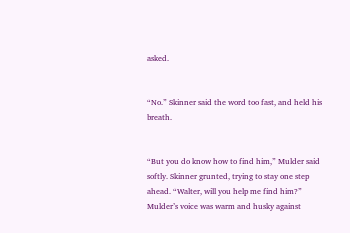asked.


“No.” Skinner said the word too fast, and held his breath.


“But you do know how to find him,” Mulder said softly. Skinner grunted, trying to stay one step ahead. “Walter, will you help me find him?” Mulder’s voice was warm and husky against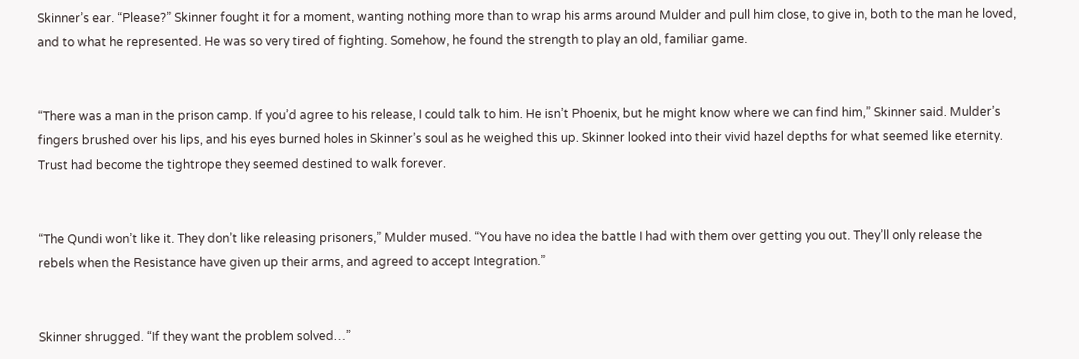Skinner’s ear. “Please?” Skinner fought it for a moment, wanting nothing more than to wrap his arms around Mulder and pull him close, to give in, both to the man he loved, and to what he represented. He was so very tired of fighting. Somehow, he found the strength to play an old, familiar game.


“There was a man in the prison camp. If you’d agree to his release, I could talk to him. He isn’t Phoenix, but he might know where we can find him,” Skinner said. Mulder’s fingers brushed over his lips, and his eyes burned holes in Skinner’s soul as he weighed this up. Skinner looked into their vivid hazel depths for what seemed like eternity. Trust had become the tightrope they seemed destined to walk forever.


“The Qundi won’t like it. They don’t like releasing prisoners,” Mulder mused. “You have no idea the battle I had with them over getting you out. They’ll only release the rebels when the Resistance have given up their arms, and agreed to accept Integration.”


Skinner shrugged. “If they want the problem solved…”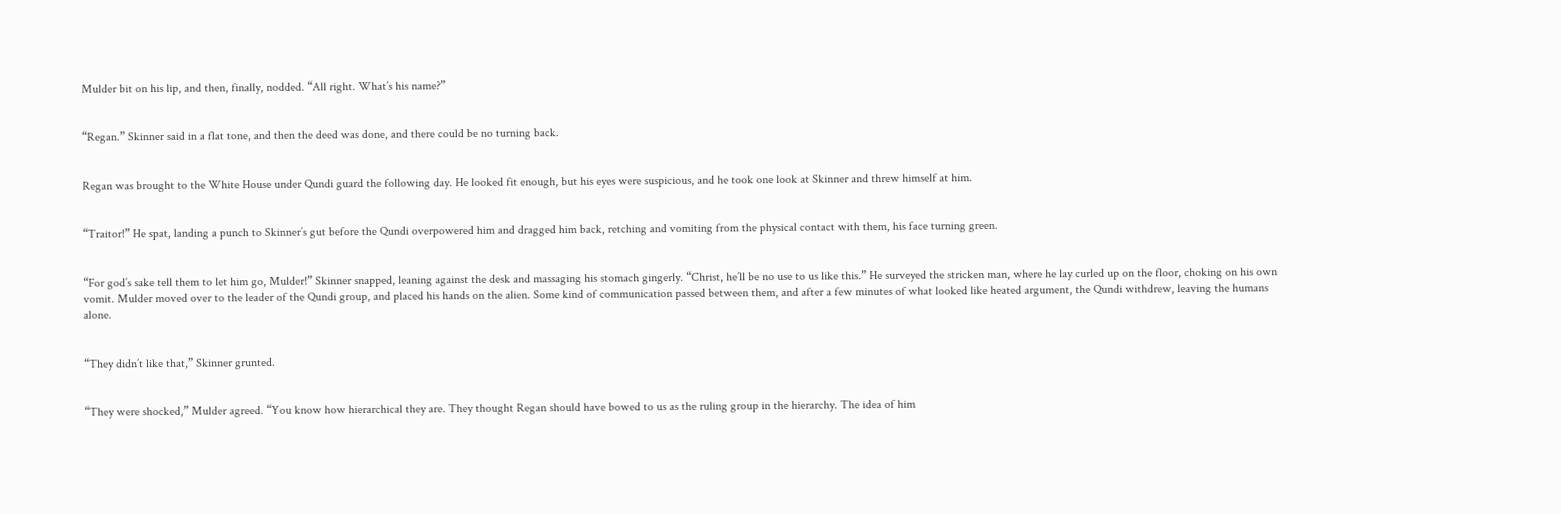Mulder bit on his lip, and then, finally, nodded. “All right. What’s his name?”


“Regan.” Skinner said in a flat tone, and then the deed was done, and there could be no turning back.


Regan was brought to the White House under Qundi guard the following day. He looked fit enough, but his eyes were suspicious, and he took one look at Skinner and threw himself at him.


“Traitor!” He spat, landing a punch to Skinner’s gut before the Qundi overpowered him and dragged him back, retching and vomiting from the physical contact with them, his face turning green.


“For god’s sake tell them to let him go, Mulder!” Skinner snapped, leaning against the desk and massaging his stomach gingerly. “Christ, he’ll be no use to us like this.” He surveyed the stricken man, where he lay curled up on the floor, choking on his own vomit. Mulder moved over to the leader of the Qundi group, and placed his hands on the alien. Some kind of communication passed between them, and after a few minutes of what looked like heated argument, the Qundi withdrew, leaving the humans alone.


“They didn’t like that,” Skinner grunted.


“They were shocked,” Mulder agreed. “You know how hierarchical they are. They thought Regan should have bowed to us as the ruling group in the hierarchy. The idea of him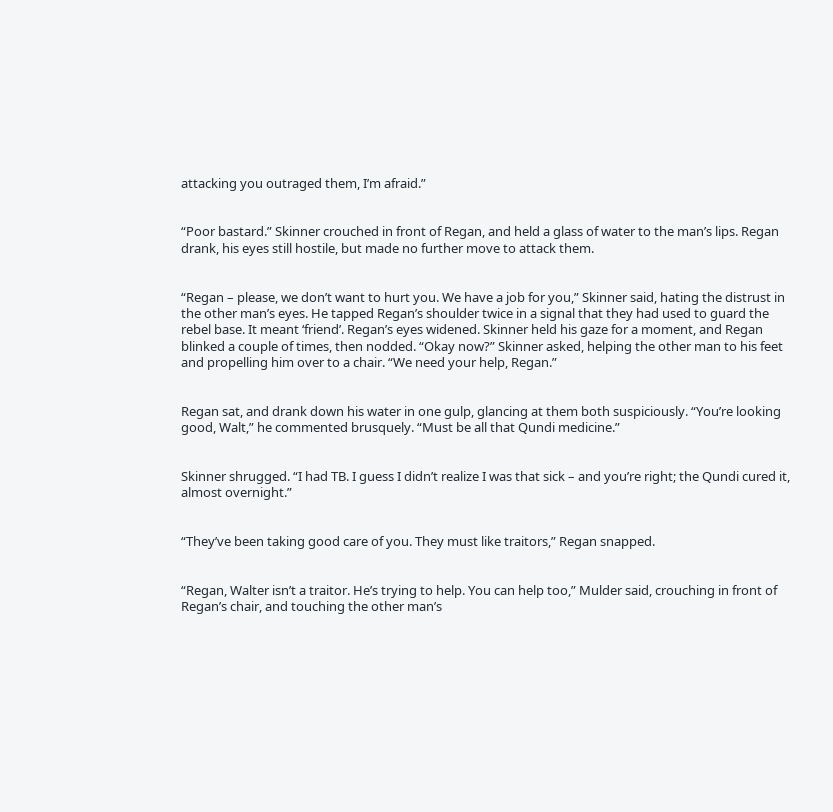attacking you outraged them, I’m afraid.”


“Poor bastard.” Skinner crouched in front of Regan, and held a glass of water to the man’s lips. Regan drank, his eyes still hostile, but made no further move to attack them.


“Regan – please, we don’t want to hurt you. We have a job for you,” Skinner said, hating the distrust in the other man’s eyes. He tapped Regan’s shoulder twice in a signal that they had used to guard the rebel base. It meant ‘friend’. Regan’s eyes widened. Skinner held his gaze for a moment, and Regan blinked a couple of times, then nodded. “Okay now?” Skinner asked, helping the other man to his feet and propelling him over to a chair. “We need your help, Regan.”


Regan sat, and drank down his water in one gulp, glancing at them both suspiciously. “You’re looking good, Walt,” he commented brusquely. “Must be all that Qundi medicine.”


Skinner shrugged. “I had TB. I guess I didn’t realize I was that sick – and you’re right; the Qundi cured it, almost overnight.”


“They’ve been taking good care of you. They must like traitors,” Regan snapped.


“Regan, Walter isn’t a traitor. He’s trying to help. You can help too,” Mulder said, crouching in front of Regan’s chair, and touching the other man’s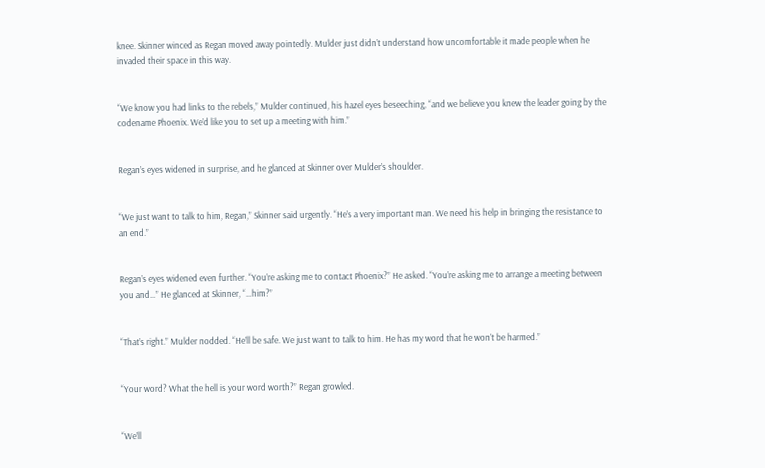knee. Skinner winced as Regan moved away pointedly. Mulder just didn’t understand how uncomfortable it made people when he invaded their space in this way.


“We know you had links to the rebels,” Mulder continued, his hazel eyes beseeching, “and we believe you knew the leader going by the codename Phoenix. We’d like you to set up a meeting with him.”


Regan’s eyes widened in surprise, and he glanced at Skinner over Mulder’s shoulder.


“We just want to talk to him, Regan,” Skinner said urgently. “He’s a very important man. We need his help in bringing the resistance to an end.”


Regan’s eyes widened even further. “You’re asking me to contact Phoenix?” He asked. “You’re asking me to arrange a meeting between you and…” He glanced at Skinner, “…him?”


“That’s right.” Mulder nodded. “He’ll be safe. We just want to talk to him. He has my word that he won’t be harmed.”


“Your word? What the hell is your word worth?” Regan growled.


“We’ll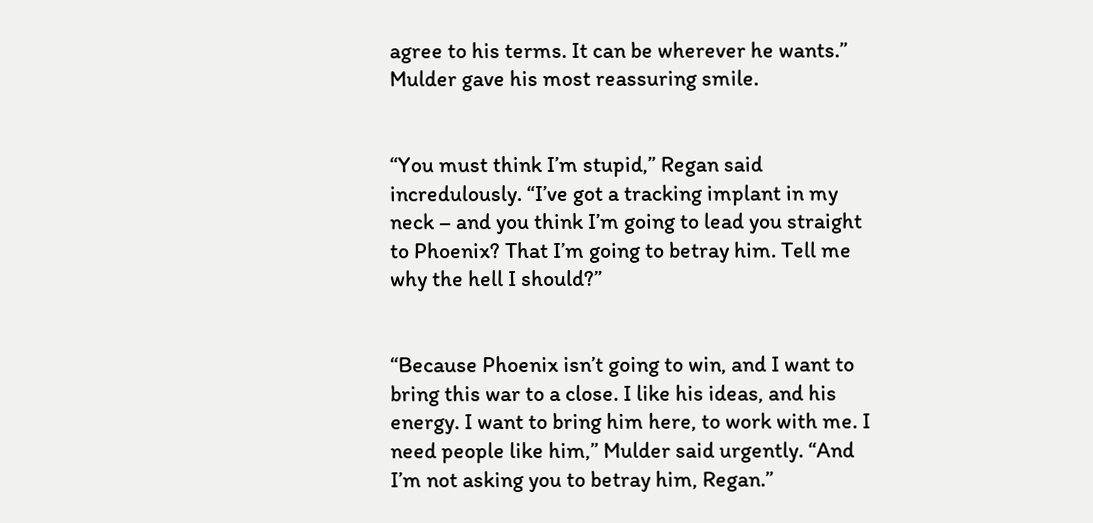agree to his terms. It can be wherever he wants.” Mulder gave his most reassuring smile.


“You must think I’m stupid,” Regan said incredulously. “I’ve got a tracking implant in my neck – and you think I’m going to lead you straight to Phoenix? That I’m going to betray him. Tell me why the hell I should?”


“Because Phoenix isn’t going to win, and I want to bring this war to a close. I like his ideas, and his energy. I want to bring him here, to work with me. I need people like him,” Mulder said urgently. “And I’m not asking you to betray him, Regan.”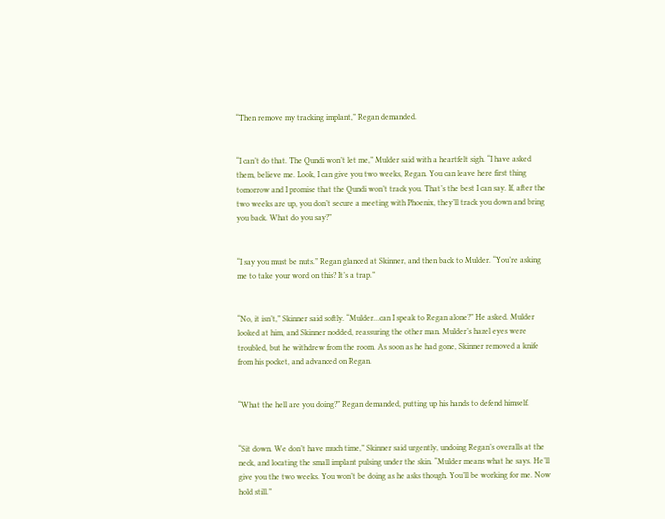“Then remove my tracking implant,” Regan demanded.


“I can’t do that. The Qundi won’t let me,” Mulder said with a heartfelt sigh. “I have asked them, believe me. Look, I can give you two weeks, Regan. You can leave here first thing tomorrow and I promise that the Qundi won’t track you. That’s the best I can say. If, after the two weeks are up, you don’t secure a meeting with Phoenix, they’ll track you down and bring you back. What do you say?”


“I say you must be nuts.” Regan glanced at Skinner, and then back to Mulder. “You’re asking me to take your word on this? It’s a trap.”


“No, it isn’t,” Skinner said softly. “Mulder…can I speak to Regan alone?” He asked. Mulder looked at him, and Skinner nodded, reassuring the other man. Mulder’s hazel eyes were troubled, but he withdrew from the room. As soon as he had gone, Skinner removed a knife from his pocket, and advanced on Regan.


“What the hell are you doing?” Regan demanded, putting up his hands to defend himself.


“Sit down. We don’t have much time,” Skinner said urgently, undoing Regan’s overalls at the neck, and locating the small implant pulsing under the skin. “Mulder means what he says. He’ll give you the two weeks. You won’t be doing as he asks though. You’ll be working for me. Now hold still.”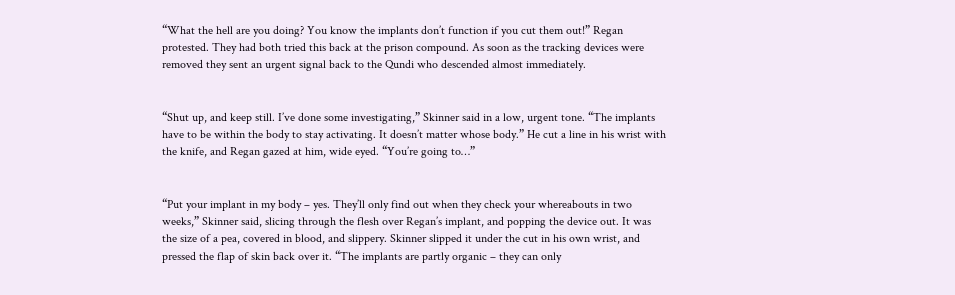“What the hell are you doing? You know the implants don’t function if you cut them out!” Regan protested. They had both tried this back at the prison compound. As soon as the tracking devices were removed they sent an urgent signal back to the Qundi who descended almost immediately.


“Shut up, and keep still. I’ve done some investigating,” Skinner said in a low, urgent tone. “The implants have to be within the body to stay activating. It doesn’t matter whose body.” He cut a line in his wrist with the knife, and Regan gazed at him, wide eyed. “You’re going to…”


“Put your implant in my body – yes. They’ll only find out when they check your whereabouts in two weeks,” Skinner said, slicing through the flesh over Regan’s implant, and popping the device out. It was the size of a pea, covered in blood, and slippery. Skinner slipped it under the cut in his own wrist, and pressed the flap of skin back over it. “The implants are partly organic – they can only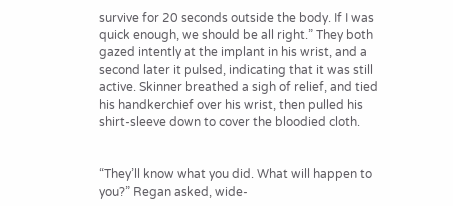survive for 20 seconds outside the body. If I was quick enough, we should be all right.” They both gazed intently at the implant in his wrist, and a second later it pulsed, indicating that it was still active. Skinner breathed a sigh of relief, and tied his handkerchief over his wrist, then pulled his shirt-sleeve down to cover the bloodied cloth.


“They’ll know what you did. What will happen to you?” Regan asked, wide-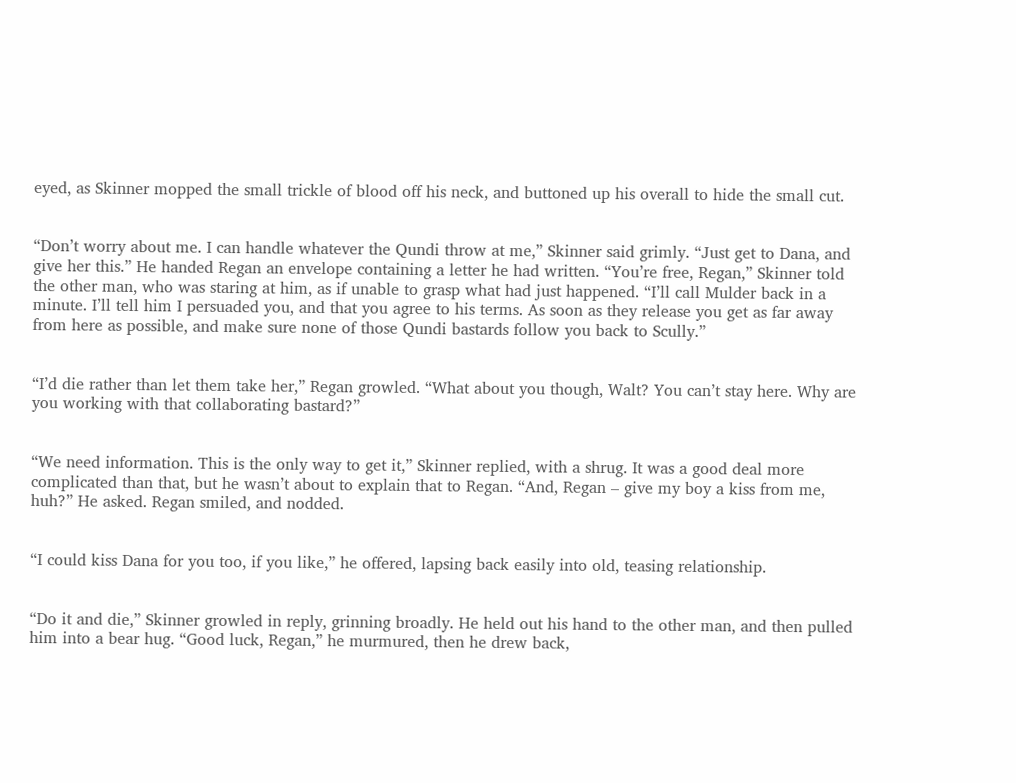eyed, as Skinner mopped the small trickle of blood off his neck, and buttoned up his overall to hide the small cut.


“Don’t worry about me. I can handle whatever the Qundi throw at me,” Skinner said grimly. “Just get to Dana, and give her this.” He handed Regan an envelope containing a letter he had written. “You’re free, Regan,” Skinner told the other man, who was staring at him, as if unable to grasp what had just happened. “I’ll call Mulder back in a minute. I’ll tell him I persuaded you, and that you agree to his terms. As soon as they release you get as far away from here as possible, and make sure none of those Qundi bastards follow you back to Scully.”


“I’d die rather than let them take her,” Regan growled. “What about you though, Walt? You can’t stay here. Why are you working with that collaborating bastard?”


“We need information. This is the only way to get it,” Skinner replied, with a shrug. It was a good deal more complicated than that, but he wasn’t about to explain that to Regan. “And, Regan – give my boy a kiss from me, huh?” He asked. Regan smiled, and nodded.


“I could kiss Dana for you too, if you like,” he offered, lapsing back easily into old, teasing relationship.


“Do it and die,” Skinner growled in reply, grinning broadly. He held out his hand to the other man, and then pulled him into a bear hug. “Good luck, Regan,” he murmured, then he drew back,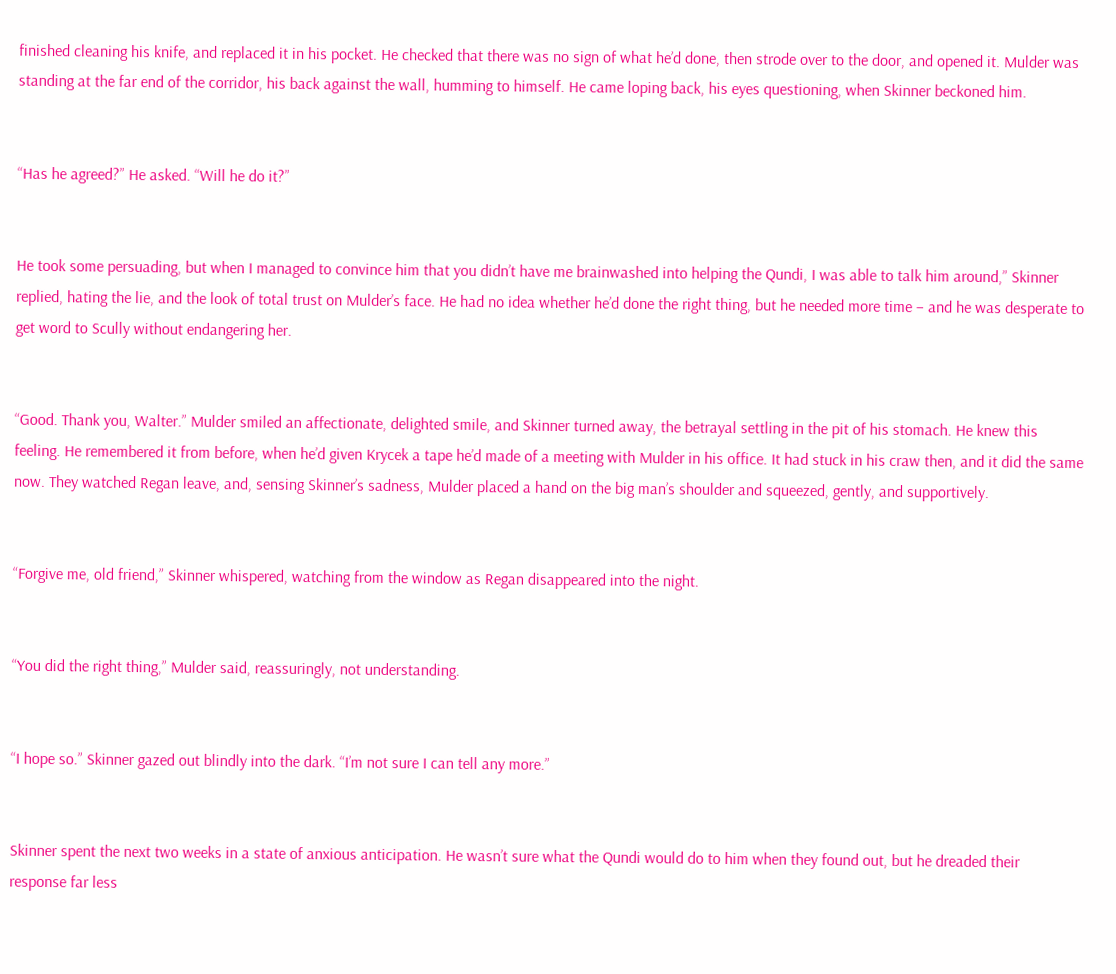finished cleaning his knife, and replaced it in his pocket. He checked that there was no sign of what he’d done, then strode over to the door, and opened it. Mulder was standing at the far end of the corridor, his back against the wall, humming to himself. He came loping back, his eyes questioning, when Skinner beckoned him.


“Has he agreed?” He asked. “Will he do it?”


He took some persuading, but when I managed to convince him that you didn’t have me brainwashed into helping the Qundi, I was able to talk him around,” Skinner replied, hating the lie, and the look of total trust on Mulder’s face. He had no idea whether he’d done the right thing, but he needed more time – and he was desperate to get word to Scully without endangering her.


“Good. Thank you, Walter.” Mulder smiled an affectionate, delighted smile, and Skinner turned away, the betrayal settling in the pit of his stomach. He knew this feeling. He remembered it from before, when he’d given Krycek a tape he’d made of a meeting with Mulder in his office. It had stuck in his craw then, and it did the same now. They watched Regan leave, and, sensing Skinner’s sadness, Mulder placed a hand on the big man’s shoulder and squeezed, gently, and supportively.


“Forgive me, old friend,” Skinner whispered, watching from the window as Regan disappeared into the night.


“You did the right thing,” Mulder said, reassuringly, not understanding.


“I hope so.” Skinner gazed out blindly into the dark. “I’m not sure I can tell any more.”


Skinner spent the next two weeks in a state of anxious anticipation. He wasn’t sure what the Qundi would do to him when they found out, but he dreaded their response far less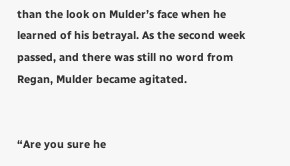than the look on Mulder’s face when he learned of his betrayal. As the second week passed, and there was still no word from Regan, Mulder became agitated.


“Are you sure he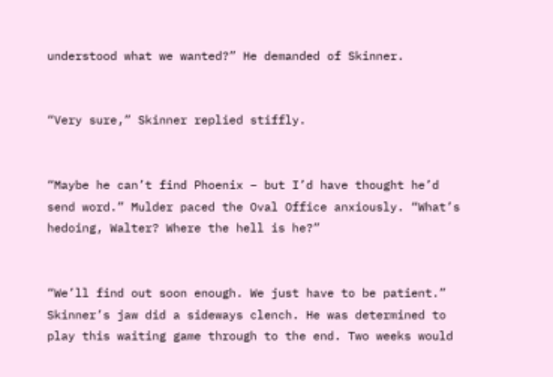understood what we wanted?” He demanded of Skinner.


“Very sure,” Skinner replied stiffly.


“Maybe he can’t find Phoenix – but I’d have thought he’d send word.” Mulder paced the Oval Office anxiously. “What’s hedoing, Walter? Where the hell is he?”


“We’ll find out soon enough. We just have to be patient.” Skinner’s jaw did a sideways clench. He was determined to play this waiting game through to the end. Two weeks would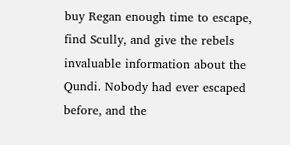buy Regan enough time to escape, find Scully, and give the rebels invaluable information about the Qundi. Nobody had ever escaped before, and the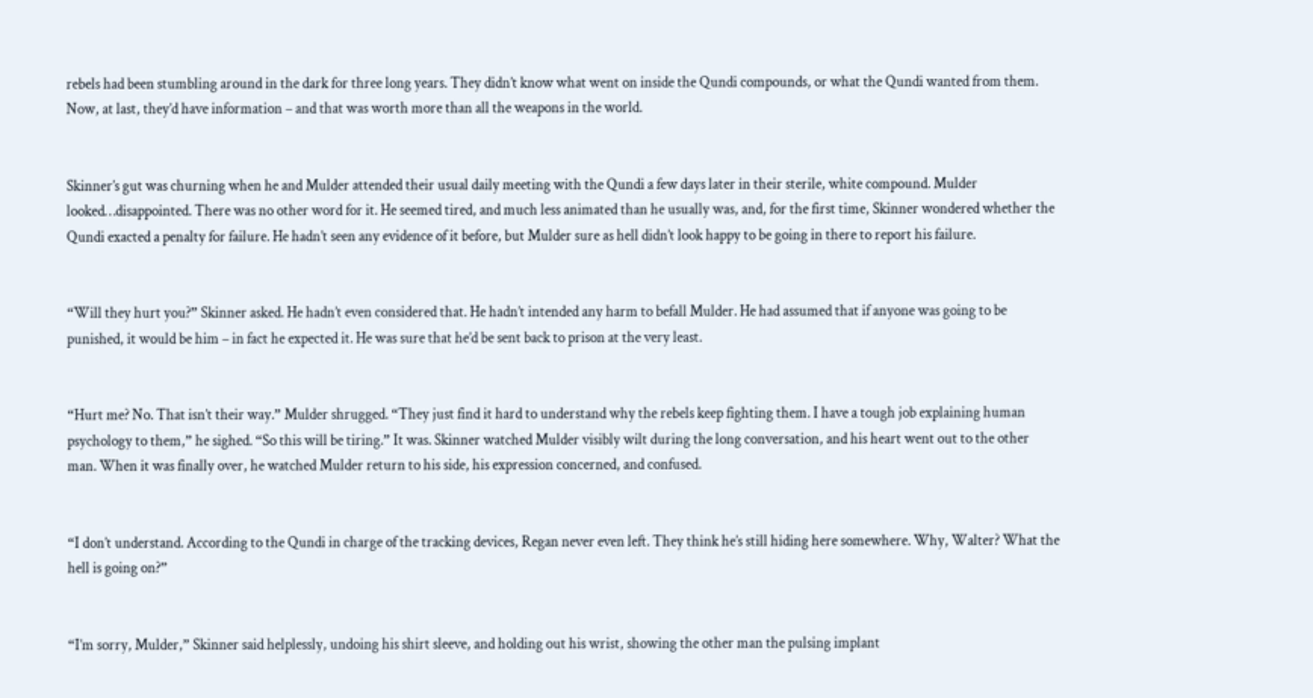rebels had been stumbling around in the dark for three long years. They didn’t know what went on inside the Qundi compounds, or what the Qundi wanted from them. Now, at last, they’d have information – and that was worth more than all the weapons in the world.


Skinner’s gut was churning when he and Mulder attended their usual daily meeting with the Qundi a few days later in their sterile, white compound. Mulder looked…disappointed. There was no other word for it. He seemed tired, and much less animated than he usually was, and, for the first time, Skinner wondered whether the Qundi exacted a penalty for failure. He hadn’t seen any evidence of it before, but Mulder sure as hell didn’t look happy to be going in there to report his failure.


“Will they hurt you?” Skinner asked. He hadn’t even considered that. He hadn’t intended any harm to befall Mulder. He had assumed that if anyone was going to be punished, it would be him – in fact he expected it. He was sure that he’d be sent back to prison at the very least.


“Hurt me? No. That isn’t their way.” Mulder shrugged. “They just find it hard to understand why the rebels keep fighting them. I have a tough job explaining human psychology to them,” he sighed. “So this will be tiring.” It was. Skinner watched Mulder visibly wilt during the long conversation, and his heart went out to the other man. When it was finally over, he watched Mulder return to his side, his expression concerned, and confused.


“I don’t understand. According to the Qundi in charge of the tracking devices, Regan never even left. They think he’s still hiding here somewhere. Why, Walter? What the hell is going on?”


“I’m sorry, Mulder,” Skinner said helplessly, undoing his shirt sleeve, and holding out his wrist, showing the other man the pulsing implant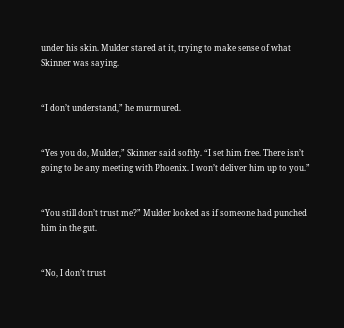under his skin. Mulder stared at it, trying to make sense of what Skinner was saying.


“I don’t understand,” he murmured.


“Yes you do, Mulder,” Skinner said softly. “I set him free. There isn’t going to be any meeting with Phoenix. I won’t deliver him up to you.”


“You still don’t trust me?” Mulder looked as if someone had punched him in the gut.


“No, I don’t trust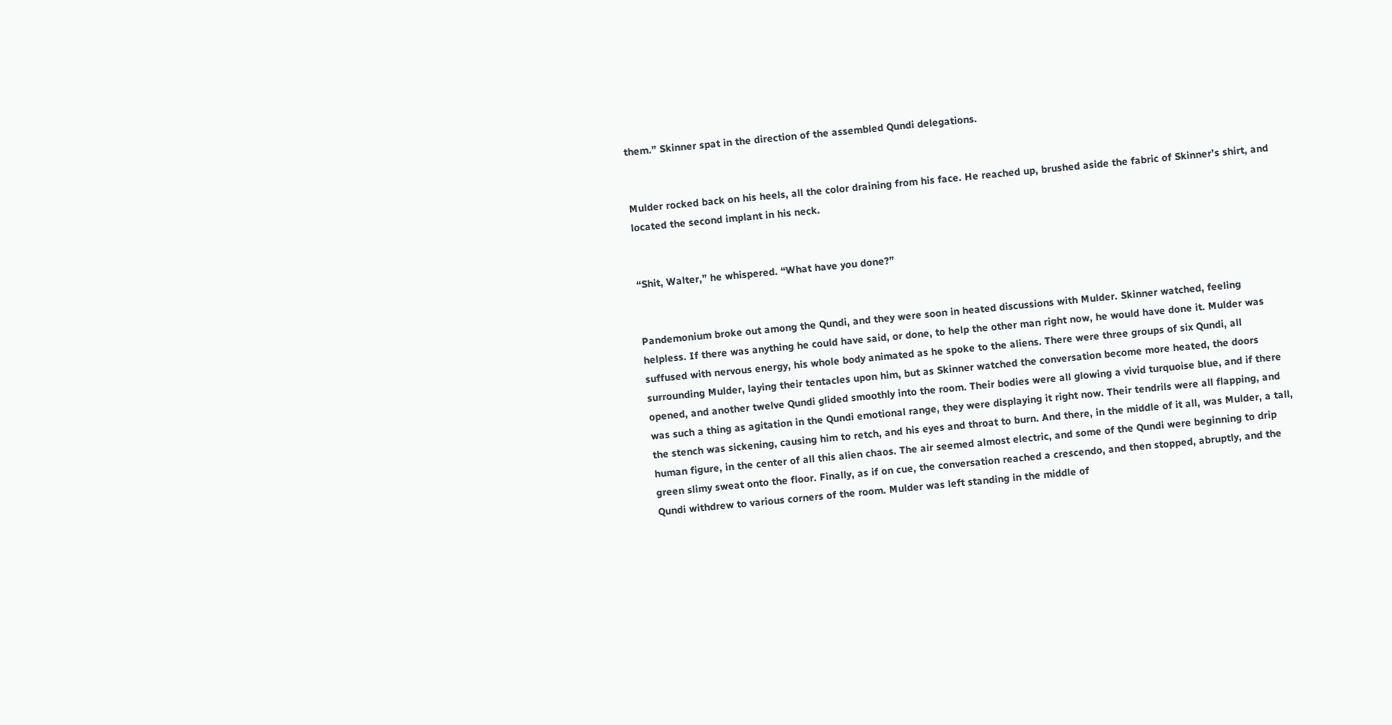them.” Skinner spat in the direction of the assembled Qundi delegations.


Mulder rocked back on his heels, all the color draining from his face. He reached up, brushed aside the fabric of Skinner’s shirt, and located the second implant in his neck.


“Shit, Walter,” he whispered. “What have you done?”


Pandemonium broke out among the Qundi, and they were soon in heated discussions with Mulder. Skinner watched, feeling helpless. If there was anything he could have said, or done, to help the other man right now, he would have done it. Mulder was suffused with nervous energy, his whole body animated as he spoke to the aliens. There were three groups of six Qundi, all surrounding Mulder, laying their tentacles upon him, but as Skinner watched the conversation become more heated, the doors opened, and another twelve Qundi glided smoothly into the room. Their bodies were all glowing a vivid turquoise blue, and if there was such a thing as agitation in the Qundi emotional range, they were displaying it right now. Their tendrils were all flapping, and the stench was sickening, causing him to retch, and his eyes and throat to burn. And there, in the middle of it all, was Mulder, a tall, human figure, in the center of all this alien chaos. The air seemed almost electric, and some of the Qundi were beginning to drip green slimy sweat onto the floor. Finally, as if on cue, the conversation reached a crescendo, and then stopped, abruptly, and the Qundi withdrew to various corners of the room. Mulder was left standing in the middle of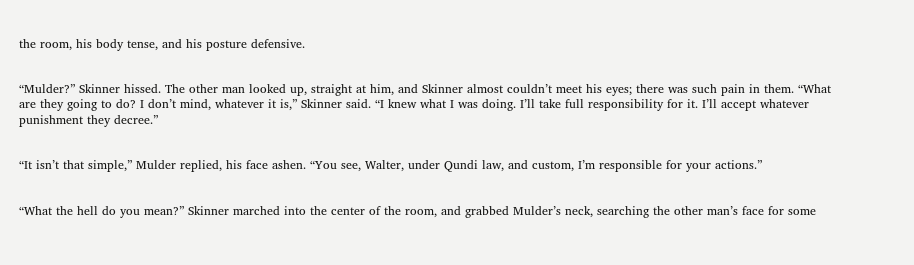the room, his body tense, and his posture defensive.


“Mulder?” Skinner hissed. The other man looked up, straight at him, and Skinner almost couldn’t meet his eyes; there was such pain in them. “What are they going to do? I don’t mind, whatever it is,” Skinner said. “I knew what I was doing. I’ll take full responsibility for it. I’ll accept whatever punishment they decree.”


“It isn’t that simple,” Mulder replied, his face ashen. “You see, Walter, under Qundi law, and custom, I’m responsible for your actions.”


“What the hell do you mean?” Skinner marched into the center of the room, and grabbed Mulder’s neck, searching the other man’s face for some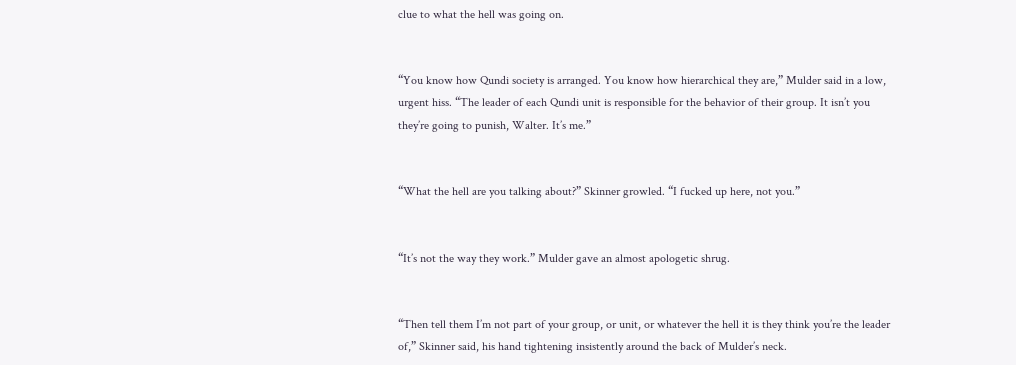clue to what the hell was going on.


“You know how Qundi society is arranged. You know how hierarchical they are,” Mulder said in a low, urgent hiss. “The leader of each Qundi unit is responsible for the behavior of their group. It isn’t you they’re going to punish, Walter. It’s me.”


“What the hell are you talking about?” Skinner growled. “I fucked up here, not you.”


“It’s not the way they work.” Mulder gave an almost apologetic shrug.


“Then tell them I’m not part of your group, or unit, or whatever the hell it is they think you’re the leader of,” Skinner said, his hand tightening insistently around the back of Mulder’s neck.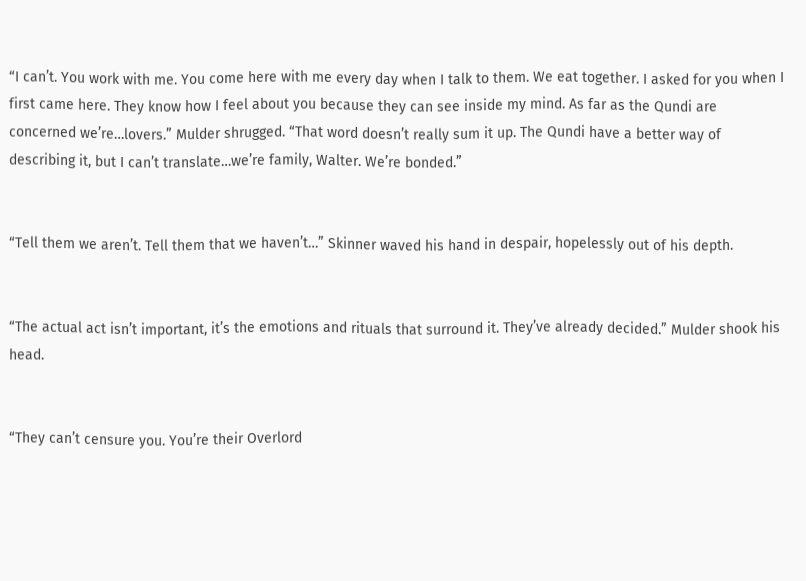“I can’t. You work with me. You come here with me every day when I talk to them. We eat together. I asked for you when I first came here. They know how I feel about you because they can see inside my mind. As far as the Qundi are concerned we’re…lovers.” Mulder shrugged. “That word doesn’t really sum it up. The Qundi have a better way of describing it, but I can’t translate…we’re family, Walter. We’re bonded.”


“Tell them we aren’t. Tell them that we haven’t…” Skinner waved his hand in despair, hopelessly out of his depth.


“The actual act isn’t important, it’s the emotions and rituals that surround it. They’ve already decided.” Mulder shook his head.


“They can’t censure you. You’re their Overlord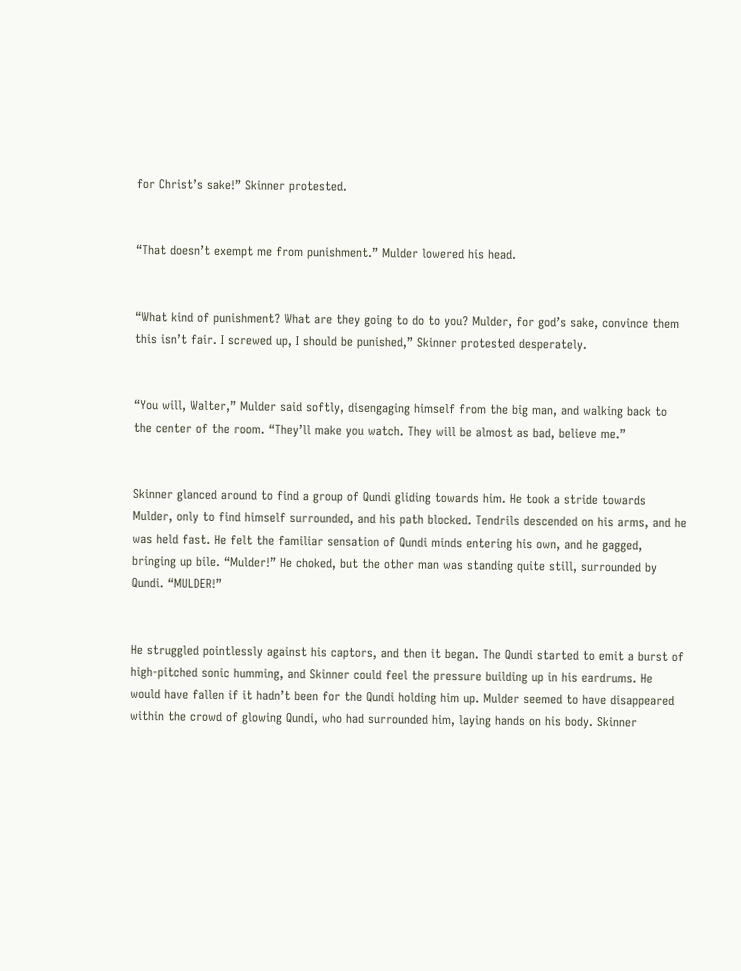for Christ’s sake!” Skinner protested.


“That doesn’t exempt me from punishment.” Mulder lowered his head.


“What kind of punishment? What are they going to do to you? Mulder, for god’s sake, convince them this isn’t fair. I screwed up, I should be punished,” Skinner protested desperately.


“You will, Walter,” Mulder said softly, disengaging himself from the big man, and walking back to the center of the room. “They’ll make you watch. They will be almost as bad, believe me.”


Skinner glanced around to find a group of Qundi gliding towards him. He took a stride towards Mulder, only to find himself surrounded, and his path blocked. Tendrils descended on his arms, and he was held fast. He felt the familiar sensation of Qundi minds entering his own, and he gagged, bringing up bile. “Mulder!” He choked, but the other man was standing quite still, surrounded by Qundi. “MULDER!”


He struggled pointlessly against his captors, and then it began. The Qundi started to emit a burst of high-pitched sonic humming, and Skinner could feel the pressure building up in his eardrums. He would have fallen if it hadn’t been for the Qundi holding him up. Mulder seemed to have disappeared within the crowd of glowing Qundi, who had surrounded him, laying hands on his body. Skinner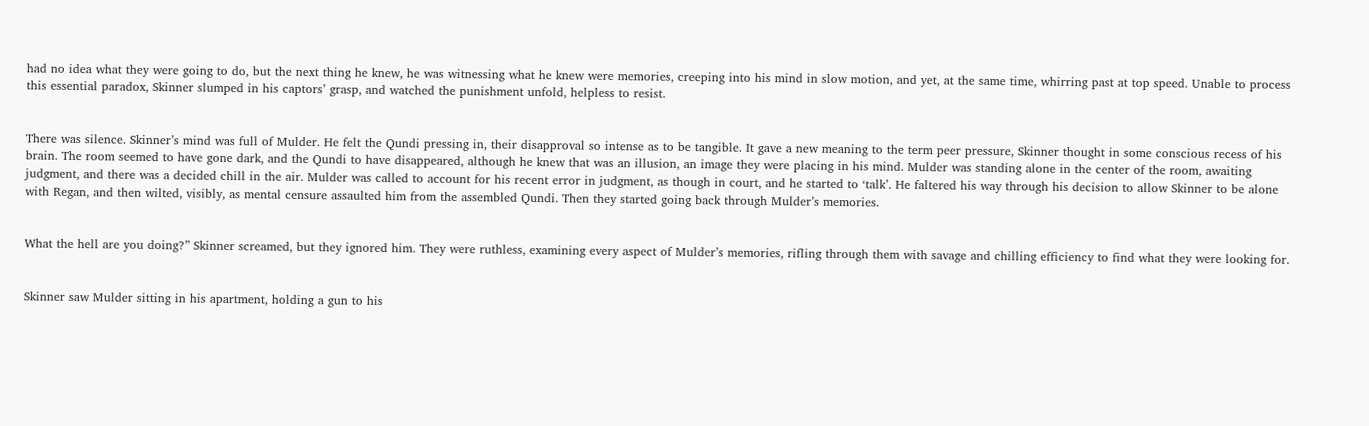had no idea what they were going to do, but the next thing he knew, he was witnessing what he knew were memories, creeping into his mind in slow motion, and yet, at the same time, whirring past at top speed. Unable to process this essential paradox, Skinner slumped in his captors’ grasp, and watched the punishment unfold, helpless to resist.


There was silence. Skinner’s mind was full of Mulder. He felt the Qundi pressing in, their disapproval so intense as to be tangible. It gave a new meaning to the term peer pressure, Skinner thought in some conscious recess of his brain. The room seemed to have gone dark, and the Qundi to have disappeared, although he knew that was an illusion, an image they were placing in his mind. Mulder was standing alone in the center of the room, awaiting judgment, and there was a decided chill in the air. Mulder was called to account for his recent error in judgment, as though in court, and he started to ‘talk’. He faltered his way through his decision to allow Skinner to be alone with Regan, and then wilted, visibly, as mental censure assaulted him from the assembled Qundi. Then they started going back through Mulder’s memories.


What the hell are you doing?” Skinner screamed, but they ignored him. They were ruthless, examining every aspect of Mulder’s memories, rifling through them with savage and chilling efficiency to find what they were looking for.


Skinner saw Mulder sitting in his apartment, holding a gun to his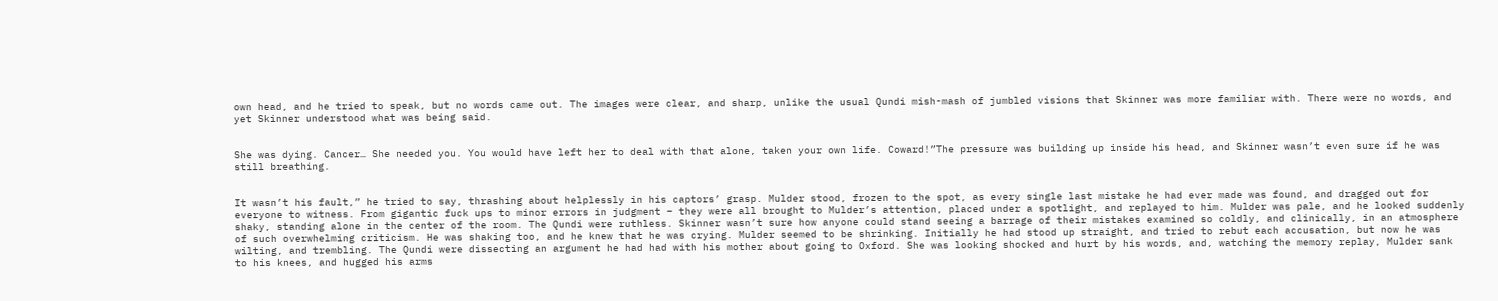own head, and he tried to speak, but no words came out. The images were clear, and sharp, unlike the usual Qundi mish-mash of jumbled visions that Skinner was more familiar with. There were no words, and yet Skinner understood what was being said.


She was dying. Cancer… She needed you. You would have left her to deal with that alone, taken your own life. Coward!”The pressure was building up inside his head, and Skinner wasn’t even sure if he was still breathing.


It wasn’t his fault,” he tried to say, thrashing about helplessly in his captors’ grasp. Mulder stood, frozen to the spot, as every single last mistake he had ever made was found, and dragged out for everyone to witness. From gigantic fuck ups to minor errors in judgment – they were all brought to Mulder’s attention, placed under a spotlight, and replayed to him. Mulder was pale, and he looked suddenly shaky, standing alone in the center of the room. The Qundi were ruthless. Skinner wasn’t sure how anyone could stand seeing a barrage of their mistakes examined so coldly, and clinically, in an atmosphere of such overwhelming criticism. He was shaking too, and he knew that he was crying. Mulder seemed to be shrinking. Initially he had stood up straight, and tried to rebut each accusation, but now he was wilting, and trembling. The Qundi were dissecting an argument he had had with his mother about going to Oxford. She was looking shocked and hurt by his words, and, watching the memory replay, Mulder sank to his knees, and hugged his arms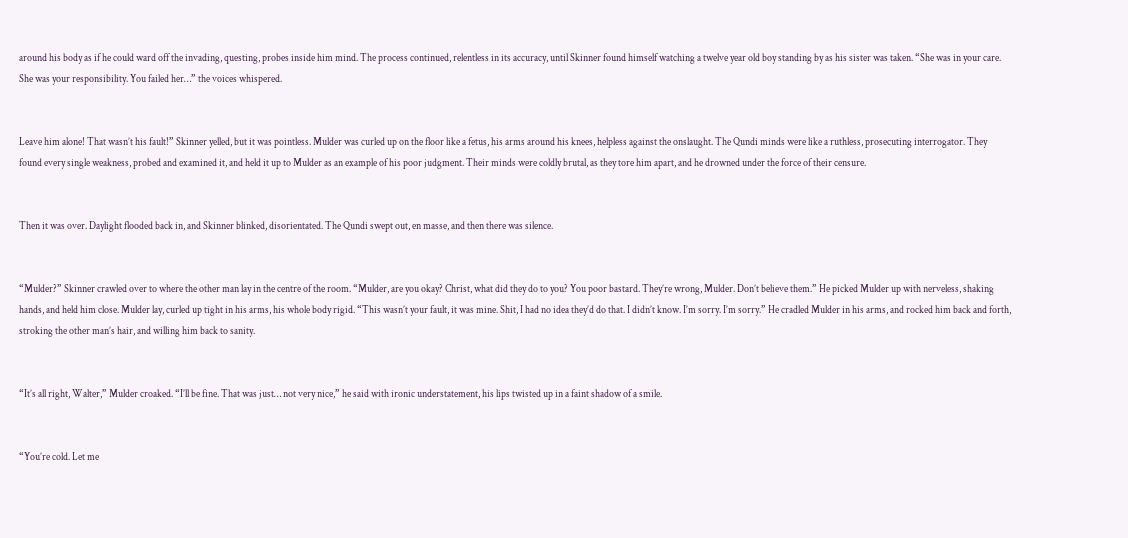around his body as if he could ward off the invading, questing, probes inside him mind. The process continued, relentless in its accuracy, until Skinner found himself watching a twelve year old boy standing by as his sister was taken. “She was in your care. She was your responsibility. You failed her…” the voices whispered.


Leave him alone! That wasn’t his fault!” Skinner yelled, but it was pointless. Mulder was curled up on the floor like a fetus, his arms around his knees, helpless against the onslaught. The Qundi minds were like a ruthless, prosecuting interrogator. They found every single weakness, probed and examined it, and held it up to Mulder as an example of his poor judgment. Their minds were coldly brutal, as they tore him apart, and he drowned under the force of their censure.


Then it was over. Daylight flooded back in, and Skinner blinked, disorientated. The Qundi swept out, en masse, and then there was silence.


“Mulder?” Skinner crawled over to where the other man lay in the centre of the room. “Mulder, are you okay? Christ, what did they do to you? You poor bastard. They’re wrong, Mulder. Don’t believe them.” He picked Mulder up with nerveless, shaking hands, and held him close. Mulder lay, curled up tight in his arms, his whole body rigid. “This wasn’t your fault, it was mine. Shit, I had no idea they’d do that. I didn’t know. I’m sorry. I’m sorry.” He cradled Mulder in his arms, and rocked him back and forth, stroking the other man’s hair, and willing him back to sanity.


“It’s all right, Walter,” Mulder croaked. “I’ll be fine. That was just… not very nice,” he said with ironic understatement, his lips twisted up in a faint shadow of a smile.


“You’re cold. Let me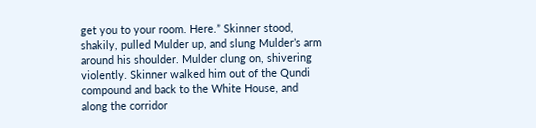get you to your room. Here.” Skinner stood, shakily, pulled Mulder up, and slung Mulder’s arm around his shoulder. Mulder clung on, shivering violently. Skinner walked him out of the Qundi compound and back to the White House, and along the corridor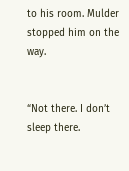to his room. Mulder stopped him on the way.


“Not there. I don’t sleep there.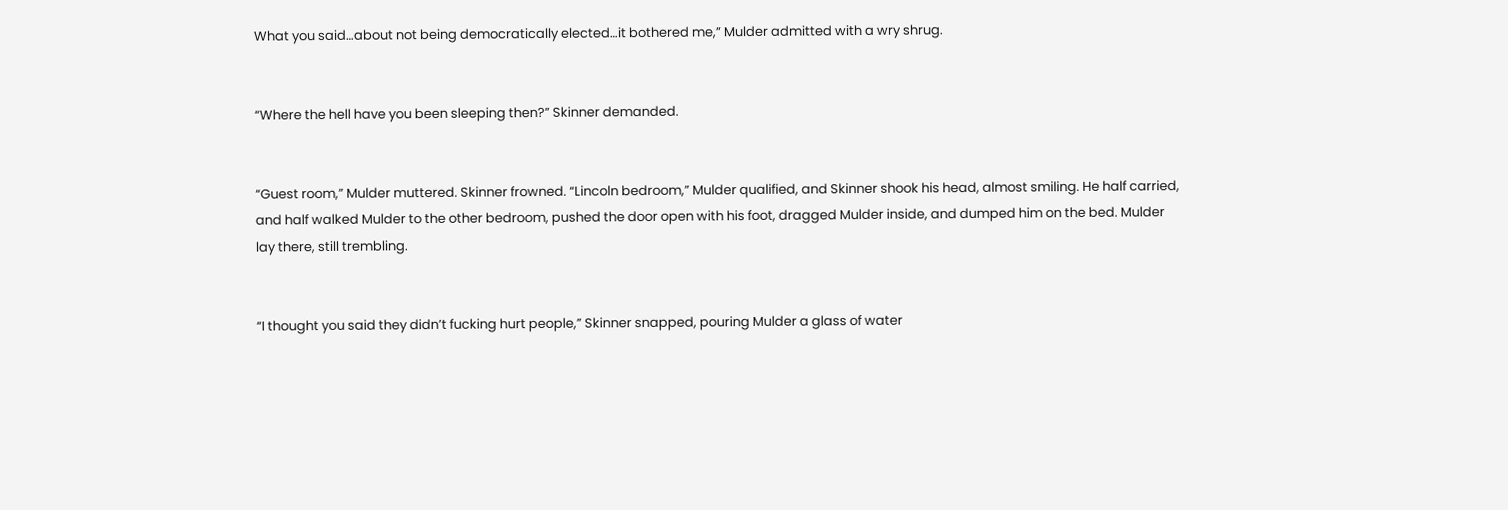What you said…about not being democratically elected…it bothered me,” Mulder admitted with a wry shrug.


“Where the hell have you been sleeping then?” Skinner demanded.


“Guest room,” Mulder muttered. Skinner frowned. “Lincoln bedroom,” Mulder qualified, and Skinner shook his head, almost smiling. He half carried, and half walked Mulder to the other bedroom, pushed the door open with his foot, dragged Mulder inside, and dumped him on the bed. Mulder lay there, still trembling.


“I thought you said they didn’t fucking hurt people,” Skinner snapped, pouring Mulder a glass of water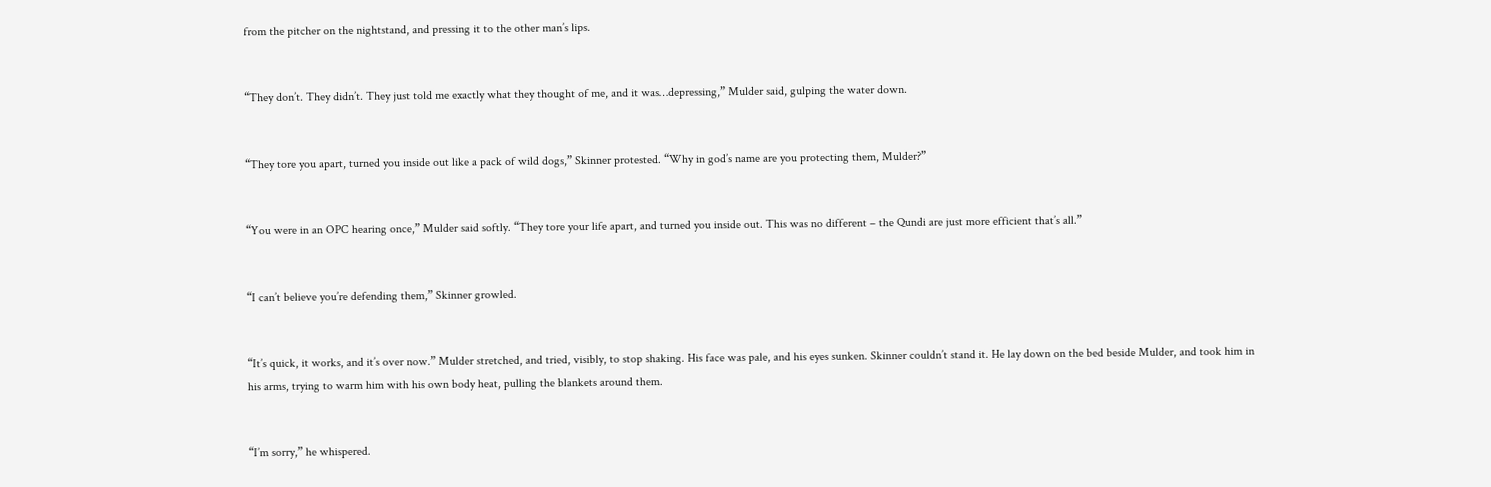from the pitcher on the nightstand, and pressing it to the other man’s lips.


“They don’t. They didn’t. They just told me exactly what they thought of me, and it was…depressing,” Mulder said, gulping the water down.


“They tore you apart, turned you inside out like a pack of wild dogs,” Skinner protested. “Why in god’s name are you protecting them, Mulder?”


“You were in an OPC hearing once,” Mulder said softly. “They tore your life apart, and turned you inside out. This was no different – the Qundi are just more efficient that’s all.”


“I can’t believe you’re defending them,” Skinner growled.


“It’s quick, it works, and it’s over now.” Mulder stretched, and tried, visibly, to stop shaking. His face was pale, and his eyes sunken. Skinner couldn’t stand it. He lay down on the bed beside Mulder, and took him in his arms, trying to warm him with his own body heat, pulling the blankets around them.


“I’m sorry,” he whispered.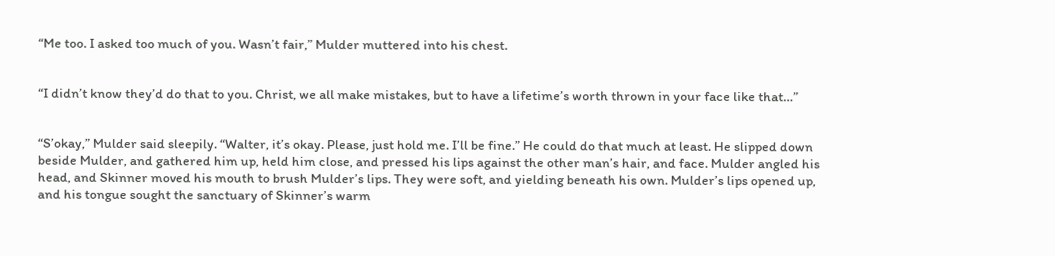“Me too. I asked too much of you. Wasn’t fair,” Mulder muttered into his chest.


“I didn’t know they’d do that to you. Christ, we all make mistakes, but to have a lifetime’s worth thrown in your face like that…”


“S’okay,” Mulder said sleepily. “Walter, it’s okay. Please, just hold me. I’ll be fine.” He could do that much at least. He slipped down beside Mulder, and gathered him up, held him close, and pressed his lips against the other man’s hair, and face. Mulder angled his head, and Skinner moved his mouth to brush Mulder’s lips. They were soft, and yielding beneath his own. Mulder’s lips opened up, and his tongue sought the sanctuary of Skinner’s warm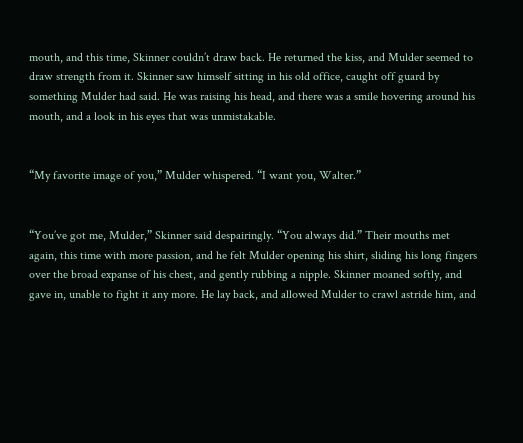mouth, and this time, Skinner couldn’t draw back. He returned the kiss, and Mulder seemed to draw strength from it. Skinner saw himself sitting in his old office, caught off guard by something Mulder had said. He was raising his head, and there was a smile hovering around his mouth, and a look in his eyes that was unmistakable.


“My favorite image of you,” Mulder whispered. “I want you, Walter.”


“You’ve got me, Mulder,” Skinner said despairingly. “You always did.” Their mouths met again, this time with more passion, and he felt Mulder opening his shirt, sliding his long fingers over the broad expanse of his chest, and gently rubbing a nipple. Skinner moaned softly, and gave in, unable to fight it any more. He lay back, and allowed Mulder to crawl astride him, and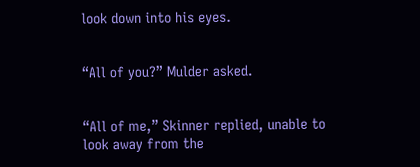look down into his eyes.


“All of you?” Mulder asked.


“All of me,” Skinner replied, unable to look away from the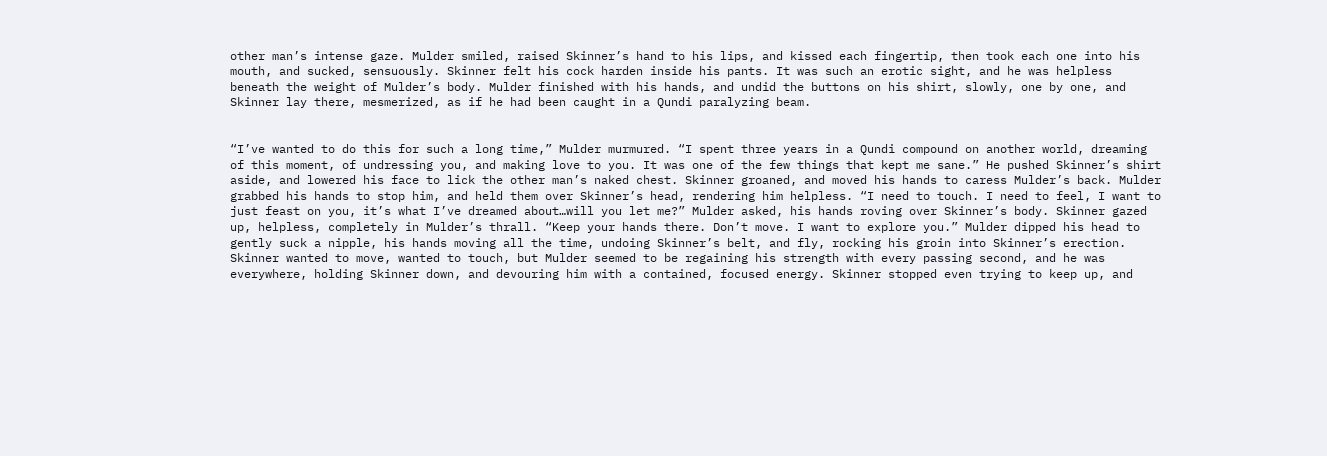other man’s intense gaze. Mulder smiled, raised Skinner’s hand to his lips, and kissed each fingertip, then took each one into his mouth, and sucked, sensuously. Skinner felt his cock harden inside his pants. It was such an erotic sight, and he was helpless beneath the weight of Mulder’s body. Mulder finished with his hands, and undid the buttons on his shirt, slowly, one by one, and Skinner lay there, mesmerized, as if he had been caught in a Qundi paralyzing beam.


“I’ve wanted to do this for such a long time,” Mulder murmured. “I spent three years in a Qundi compound on another world, dreaming of this moment, of undressing you, and making love to you. It was one of the few things that kept me sane.” He pushed Skinner’s shirt aside, and lowered his face to lick the other man’s naked chest. Skinner groaned, and moved his hands to caress Mulder’s back. Mulder grabbed his hands to stop him, and held them over Skinner’s head, rendering him helpless. “I need to touch. I need to feel, I want to just feast on you, it’s what I’ve dreamed about…will you let me?” Mulder asked, his hands roving over Skinner’s body. Skinner gazed up, helpless, completely in Mulder’s thrall. “Keep your hands there. Don’t move. I want to explore you.” Mulder dipped his head to gently suck a nipple, his hands moving all the time, undoing Skinner’s belt, and fly, rocking his groin into Skinner’s erection. Skinner wanted to move, wanted to touch, but Mulder seemed to be regaining his strength with every passing second, and he was everywhere, holding Skinner down, and devouring him with a contained, focused energy. Skinner stopped even trying to keep up, and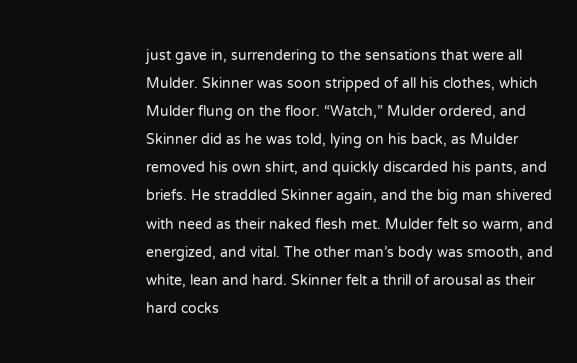just gave in, surrendering to the sensations that were all Mulder. Skinner was soon stripped of all his clothes, which Mulder flung on the floor. “Watch,” Mulder ordered, and Skinner did as he was told, lying on his back, as Mulder removed his own shirt, and quickly discarded his pants, and briefs. He straddled Skinner again, and the big man shivered with need as their naked flesh met. Mulder felt so warm, and energized, and vital. The other man’s body was smooth, and white, lean and hard. Skinner felt a thrill of arousal as their hard cocks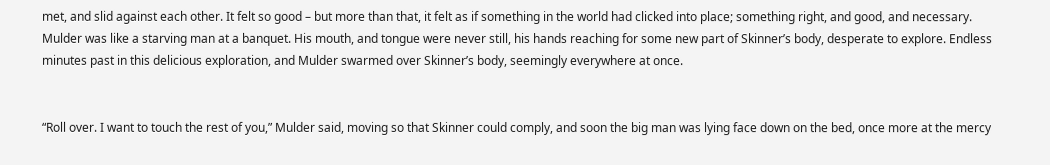met, and slid against each other. It felt so good – but more than that, it felt as if something in the world had clicked into place; something right, and good, and necessary. Mulder was like a starving man at a banquet. His mouth, and tongue were never still, his hands reaching for some new part of Skinner’s body, desperate to explore. Endless minutes past in this delicious exploration, and Mulder swarmed over Skinner’s body, seemingly everywhere at once.


“Roll over. I want to touch the rest of you,” Mulder said, moving so that Skinner could comply, and soon the big man was lying face down on the bed, once more at the mercy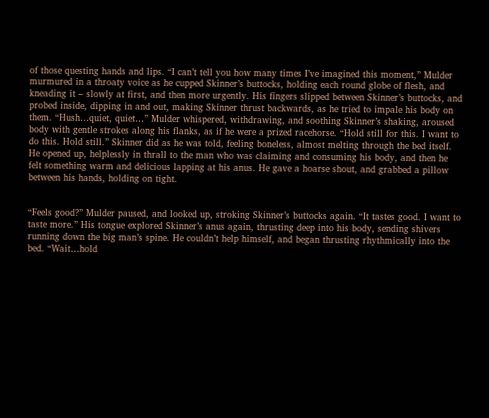of those questing hands and lips. “I can’t tell you how many times I’ve imagined this moment,” Mulder murmured in a throaty voice as he cupped Skinner’s buttocks, holding each round globe of flesh, and kneading it – slowly at first, and then more urgently. His fingers slipped between Skinner’s buttocks, and probed inside, dipping in and out, making Skinner thrust backwards, as he tried to impale his body on them. “Hush…quiet, quiet…” Mulder whispered, withdrawing, and soothing Skinner’s shaking, aroused body with gentle strokes along his flanks, as if he were a prized racehorse. “Hold still for this. I want to do this. Hold still.” Skinner did as he was told, feeling boneless, almost melting through the bed itself. He opened up, helplessly in thrall to the man who was claiming and consuming his body, and then he felt something warm and delicious lapping at his anus. He gave a hoarse shout, and grabbed a pillow between his hands, holding on tight.


“Feels good?” Mulder paused, and looked up, stroking Skinner’s buttocks again. “It tastes good. I want to taste more.” His tongue explored Skinner’s anus again, thrusting deep into his body, sending shivers running down the big man’s spine. He couldn’t help himself, and began thrusting rhythmically into the bed. “Wait…hold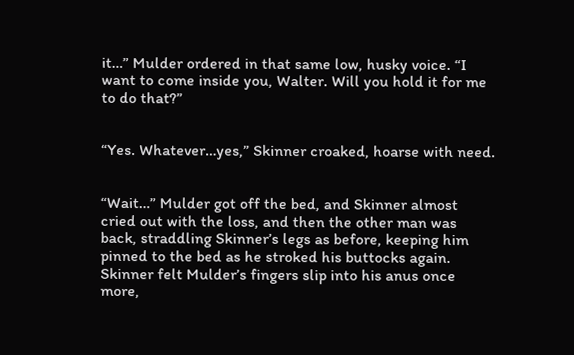it…” Mulder ordered in that same low, husky voice. “I want to come inside you, Walter. Will you hold it for me to do that?”


“Yes. Whatever…yes,” Skinner croaked, hoarse with need.


“Wait…” Mulder got off the bed, and Skinner almost cried out with the loss, and then the other man was back, straddling Skinner’s legs as before, keeping him pinned to the bed as he stroked his buttocks again. Skinner felt Mulder’s fingers slip into his anus once more,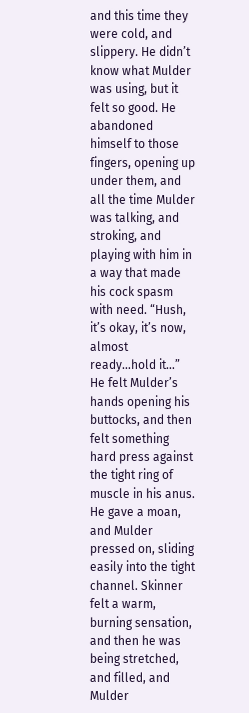and this time they were cold, and slippery. He didn’t know what Mulder was using, but it felt so good. He abandoned himself to those fingers, opening up under them, and all the time Mulder was talking, and stroking, and playing with him in a way that made his cock spasm with need. “Hush, it’s okay, it’s now, almost ready…hold it…” He felt Mulder’s hands opening his buttocks, and then felt something hard press against the tight ring of muscle in his anus. He gave a moan, and Mulder pressed on, sliding easily into the tight channel. Skinner felt a warm, burning sensation, and then he was being stretched, and filled, and Mulder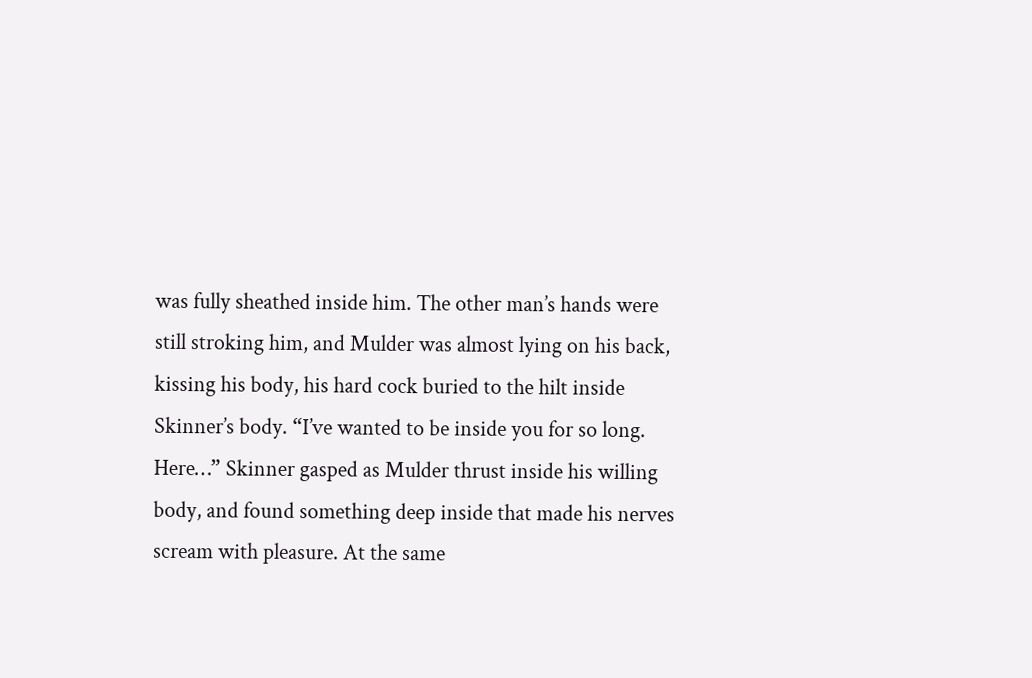was fully sheathed inside him. The other man’s hands were still stroking him, and Mulder was almost lying on his back, kissing his body, his hard cock buried to the hilt inside Skinner’s body. “I’ve wanted to be inside you for so long. Here…” Skinner gasped as Mulder thrust inside his willing body, and found something deep inside that made his nerves scream with pleasure. At the same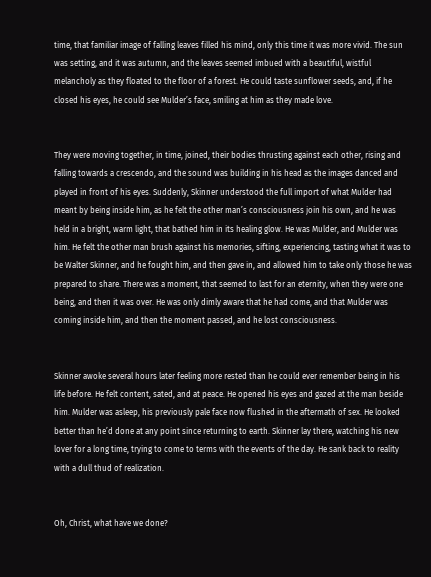time, that familiar image of falling leaves filled his mind, only this time it was more vivid. The sun was setting, and it was autumn, and the leaves seemed imbued with a beautiful, wistful melancholy as they floated to the floor of a forest. He could taste sunflower seeds, and, if he closed his eyes, he could see Mulder’s face, smiling at him as they made love.


They were moving together, in time, joined, their bodies thrusting against each other, rising and falling towards a crescendo, and the sound was building in his head as the images danced and played in front of his eyes. Suddenly, Skinner understood the full import of what Mulder had meant by being inside him, as he felt the other man’s consciousness join his own, and he was held in a bright, warm light, that bathed him in its healing glow. He was Mulder, and Mulder was him. He felt the other man brush against his memories, sifting, experiencing, tasting what it was to be Walter Skinner, and he fought him, and then gave in, and allowed him to take only those he was prepared to share. There was a moment, that seemed to last for an eternity, when they were one being, and then it was over. He was only dimly aware that he had come, and that Mulder was coming inside him, and then the moment passed, and he lost consciousness.


Skinner awoke several hours later feeling more rested than he could ever remember being in his life before. He felt content, sated, and at peace. He opened his eyes and gazed at the man beside him. Mulder was asleep, his previously pale face now flushed in the aftermath of sex. He looked better than he’d done at any point since returning to earth. Skinner lay there, watching his new lover for a long time, trying to come to terms with the events of the day. He sank back to reality with a dull thud of realization.


Oh, Christ, what have we done?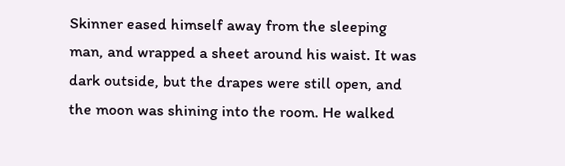Skinner eased himself away from the sleeping man, and wrapped a sheet around his waist. It was dark outside, but the drapes were still open, and the moon was shining into the room. He walked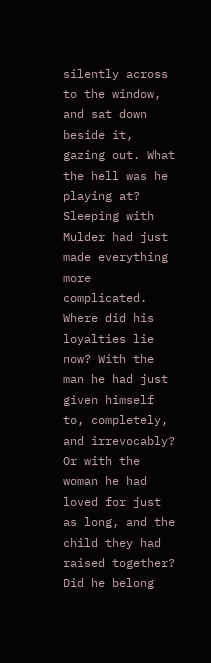silently across to the window, and sat down beside it, gazing out. What the hell was he playing at? Sleeping with Mulder had just made everything more complicated. Where did his loyalties lie now? With the man he had just given himself to, completely, and irrevocably? Or with the woman he had loved for just as long, and the child they had raised together? Did he belong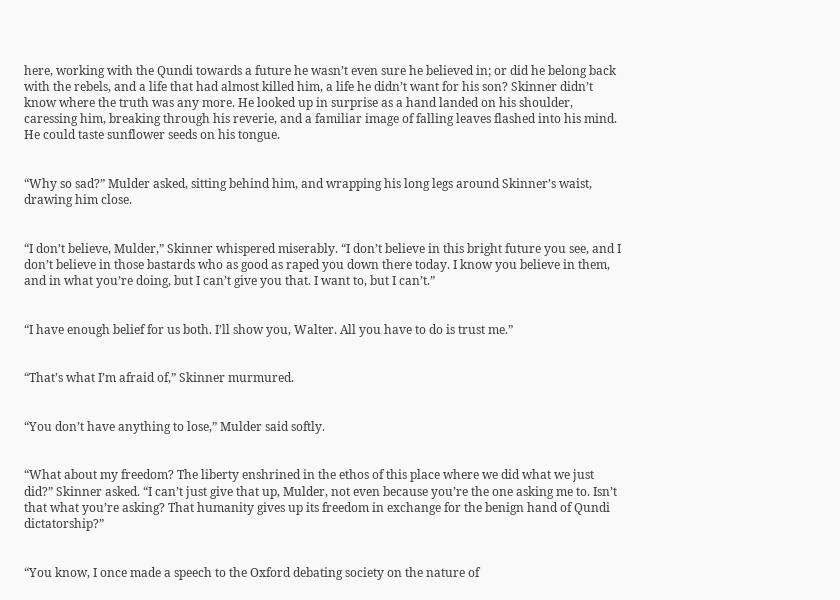here, working with the Qundi towards a future he wasn’t even sure he believed in; or did he belong back with the rebels, and a life that had almost killed him, a life he didn’t want for his son? Skinner didn’t know where the truth was any more. He looked up in surprise as a hand landed on his shoulder, caressing him, breaking through his reverie, and a familiar image of falling leaves flashed into his mind. He could taste sunflower seeds on his tongue.


“Why so sad?” Mulder asked, sitting behind him, and wrapping his long legs around Skinner’s waist, drawing him close.


“I don’t believe, Mulder,” Skinner whispered miserably. “I don’t believe in this bright future you see, and I don’t believe in those bastards who as good as raped you down there today. I know you believe in them, and in what you’re doing, but I can’t give you that. I want to, but I can’t.”


“I have enough belief for us both. I’ll show you, Walter. All you have to do is trust me.”


“That’s what I’m afraid of,” Skinner murmured.


“You don’t have anything to lose,” Mulder said softly.


“What about my freedom? The liberty enshrined in the ethos of this place where we did what we just did?” Skinner asked. “I can’t just give that up, Mulder, not even because you’re the one asking me to. Isn’t that what you’re asking? That humanity gives up its freedom in exchange for the benign hand of Qundi dictatorship?”


“You know, I once made a speech to the Oxford debating society on the nature of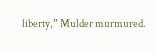liberty,” Mulder murmured.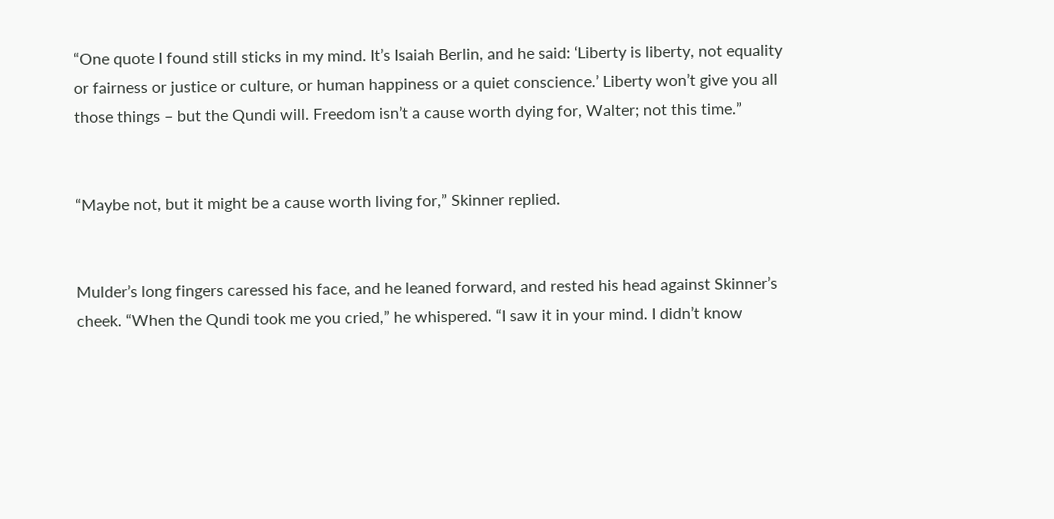“One quote I found still sticks in my mind. It’s Isaiah Berlin, and he said: ‘Liberty is liberty, not equality or fairness or justice or culture, or human happiness or a quiet conscience.’ Liberty won’t give you all those things – but the Qundi will. Freedom isn’t a cause worth dying for, Walter; not this time.”


“Maybe not, but it might be a cause worth living for,” Skinner replied.


Mulder’s long fingers caressed his face, and he leaned forward, and rested his head against Skinner’s cheek. “When the Qundi took me you cried,” he whispered. “I saw it in your mind. I didn’t know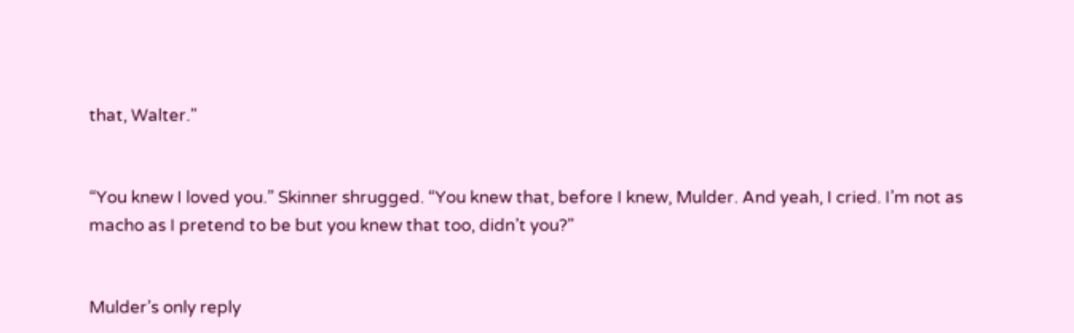that, Walter.”


“You knew I loved you.” Skinner shrugged. “You knew that, before I knew, Mulder. And yeah, I cried. I’m not as macho as I pretend to be but you knew that too, didn’t you?”


Mulder’s only reply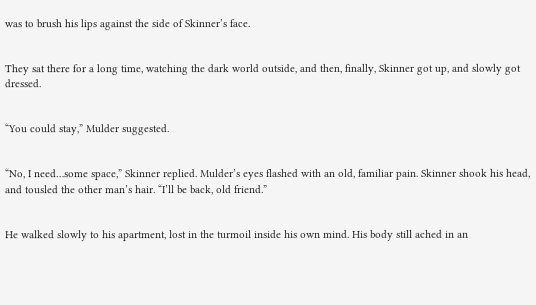was to brush his lips against the side of Skinner’s face.


They sat there for a long time, watching the dark world outside, and then, finally, Skinner got up, and slowly got dressed.


“You could stay,” Mulder suggested.


“No, I need…some space,” Skinner replied. Mulder’s eyes flashed with an old, familiar pain. Skinner shook his head, and tousled the other man’s hair. “I’ll be back, old friend.”


He walked slowly to his apartment, lost in the turmoil inside his own mind. His body still ached in an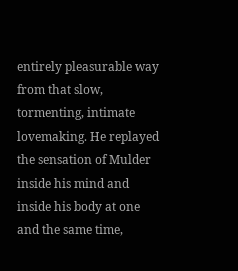entirely pleasurable way from that slow, tormenting, intimate lovemaking. He replayed the sensation of Mulder inside his mind and inside his body at one and the same time,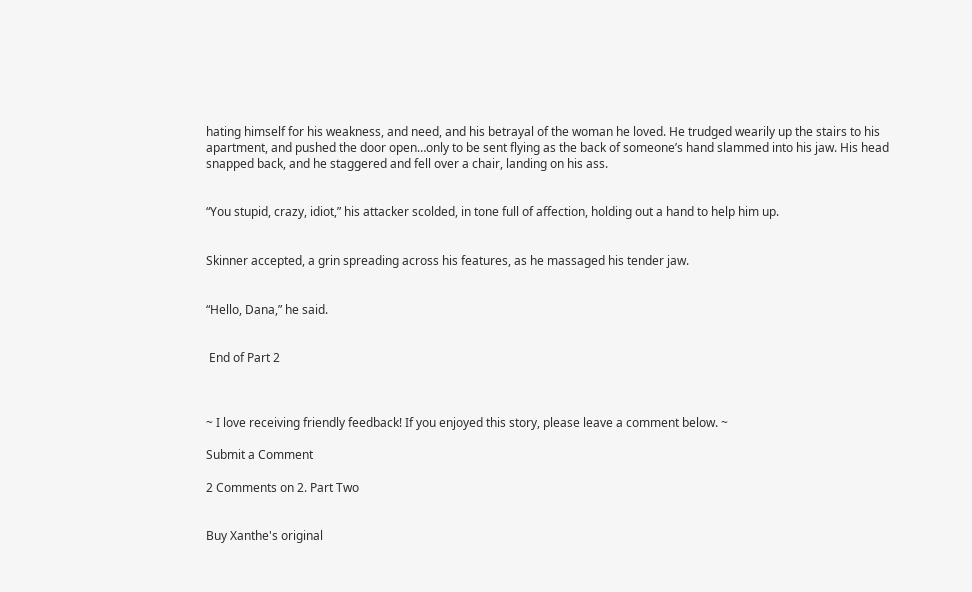hating himself for his weakness, and need, and his betrayal of the woman he loved. He trudged wearily up the stairs to his apartment, and pushed the door open…only to be sent flying as the back of someone’s hand slammed into his jaw. His head snapped back, and he staggered and fell over a chair, landing on his ass.


“You stupid, crazy, idiot,” his attacker scolded, in tone full of affection, holding out a hand to help him up.


Skinner accepted, a grin spreading across his features, as he massaged his tender jaw.


“Hello, Dana,” he said.


 End of Part 2



~ I love receiving friendly feedback! If you enjoyed this story, please leave a comment below. ~

Submit a Comment

2 Comments on 2. Part Two


Buy Xanthe's original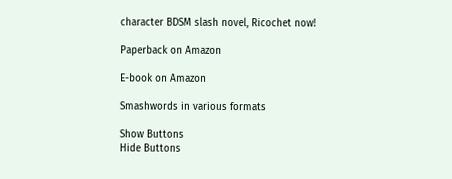character BDSM slash novel, Ricochet now!

Paperback on Amazon

E-book on Amazon

Smashwords in various formats

Show Buttons
Hide Buttons